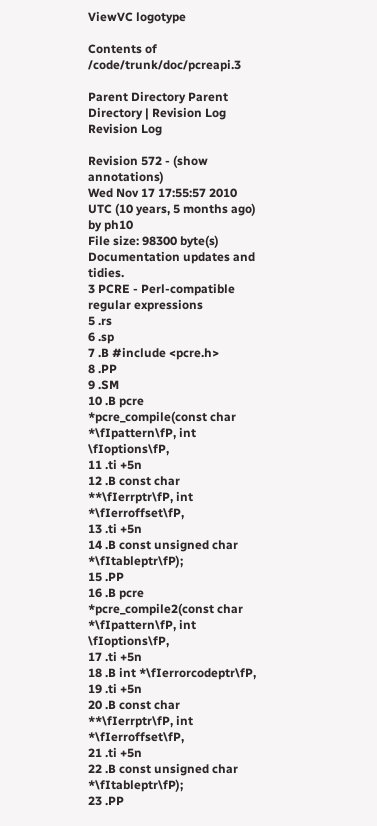ViewVC logotype

Contents of /code/trunk/doc/pcreapi.3

Parent Directory Parent Directory | Revision Log Revision Log

Revision 572 - (show annotations)
Wed Nov 17 17:55:57 2010 UTC (10 years, 5 months ago) by ph10
File size: 98300 byte(s)
Documentation updates and tidies.
3 PCRE - Perl-compatible regular expressions
5 .rs
6 .sp
7 .B #include <pcre.h>
8 .PP
9 .SM
10 .B pcre *pcre_compile(const char *\fIpattern\fP, int \fIoptions\fP,
11 .ti +5n
12 .B const char **\fIerrptr\fP, int *\fIerroffset\fP,
13 .ti +5n
14 .B const unsigned char *\fItableptr\fP);
15 .PP
16 .B pcre *pcre_compile2(const char *\fIpattern\fP, int \fIoptions\fP,
17 .ti +5n
18 .B int *\fIerrorcodeptr\fP,
19 .ti +5n
20 .B const char **\fIerrptr\fP, int *\fIerroffset\fP,
21 .ti +5n
22 .B const unsigned char *\fItableptr\fP);
23 .PP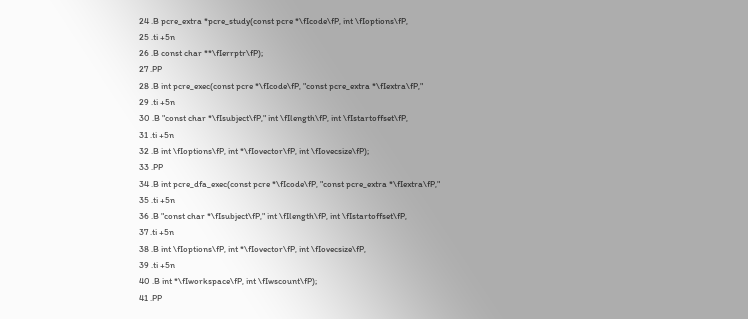24 .B pcre_extra *pcre_study(const pcre *\fIcode\fP, int \fIoptions\fP,
25 .ti +5n
26 .B const char **\fIerrptr\fP);
27 .PP
28 .B int pcre_exec(const pcre *\fIcode\fP, "const pcre_extra *\fIextra\fP,"
29 .ti +5n
30 .B "const char *\fIsubject\fP," int \fIlength\fP, int \fIstartoffset\fP,
31 .ti +5n
32 .B int \fIoptions\fP, int *\fIovector\fP, int \fIovecsize\fP);
33 .PP
34 .B int pcre_dfa_exec(const pcre *\fIcode\fP, "const pcre_extra *\fIextra\fP,"
35 .ti +5n
36 .B "const char *\fIsubject\fP," int \fIlength\fP, int \fIstartoffset\fP,
37 .ti +5n
38 .B int \fIoptions\fP, int *\fIovector\fP, int \fIovecsize\fP,
39 .ti +5n
40 .B int *\fIworkspace\fP, int \fIwscount\fP);
41 .PP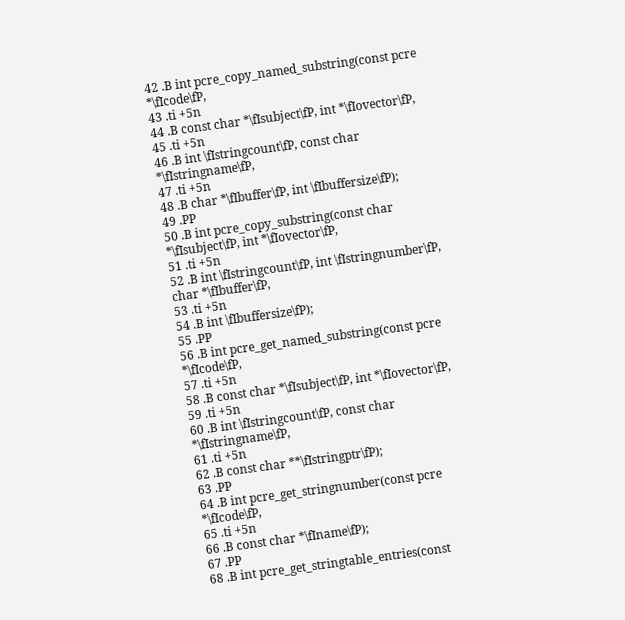42 .B int pcre_copy_named_substring(const pcre *\fIcode\fP,
43 .ti +5n
44 .B const char *\fIsubject\fP, int *\fIovector\fP,
45 .ti +5n
46 .B int \fIstringcount\fP, const char *\fIstringname\fP,
47 .ti +5n
48 .B char *\fIbuffer\fP, int \fIbuffersize\fP);
49 .PP
50 .B int pcre_copy_substring(const char *\fIsubject\fP, int *\fIovector\fP,
51 .ti +5n
52 .B int \fIstringcount\fP, int \fIstringnumber\fP, char *\fIbuffer\fP,
53 .ti +5n
54 .B int \fIbuffersize\fP);
55 .PP
56 .B int pcre_get_named_substring(const pcre *\fIcode\fP,
57 .ti +5n
58 .B const char *\fIsubject\fP, int *\fIovector\fP,
59 .ti +5n
60 .B int \fIstringcount\fP, const char *\fIstringname\fP,
61 .ti +5n
62 .B const char **\fIstringptr\fP);
63 .PP
64 .B int pcre_get_stringnumber(const pcre *\fIcode\fP,
65 .ti +5n
66 .B const char *\fIname\fP);
67 .PP
68 .B int pcre_get_stringtable_entries(const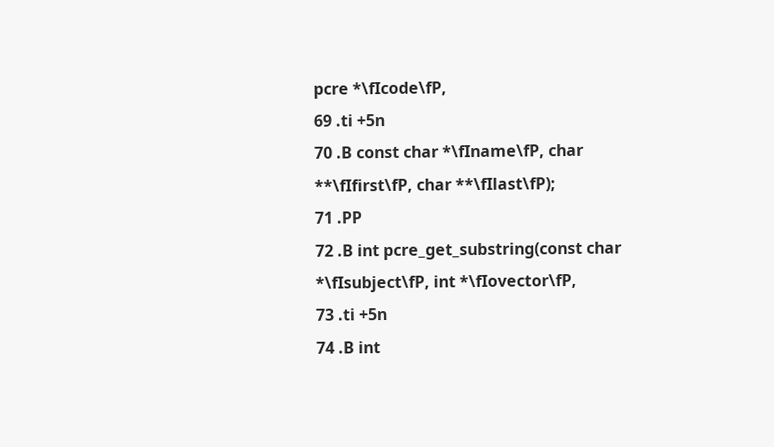pcre *\fIcode\fP,
69 .ti +5n
70 .B const char *\fIname\fP, char **\fIfirst\fP, char **\fIlast\fP);
71 .PP
72 .B int pcre_get_substring(const char *\fIsubject\fP, int *\fIovector\fP,
73 .ti +5n
74 .B int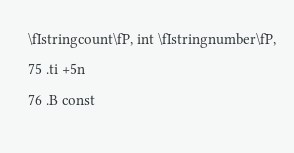\fIstringcount\fP, int \fIstringnumber\fP,
75 .ti +5n
76 .B const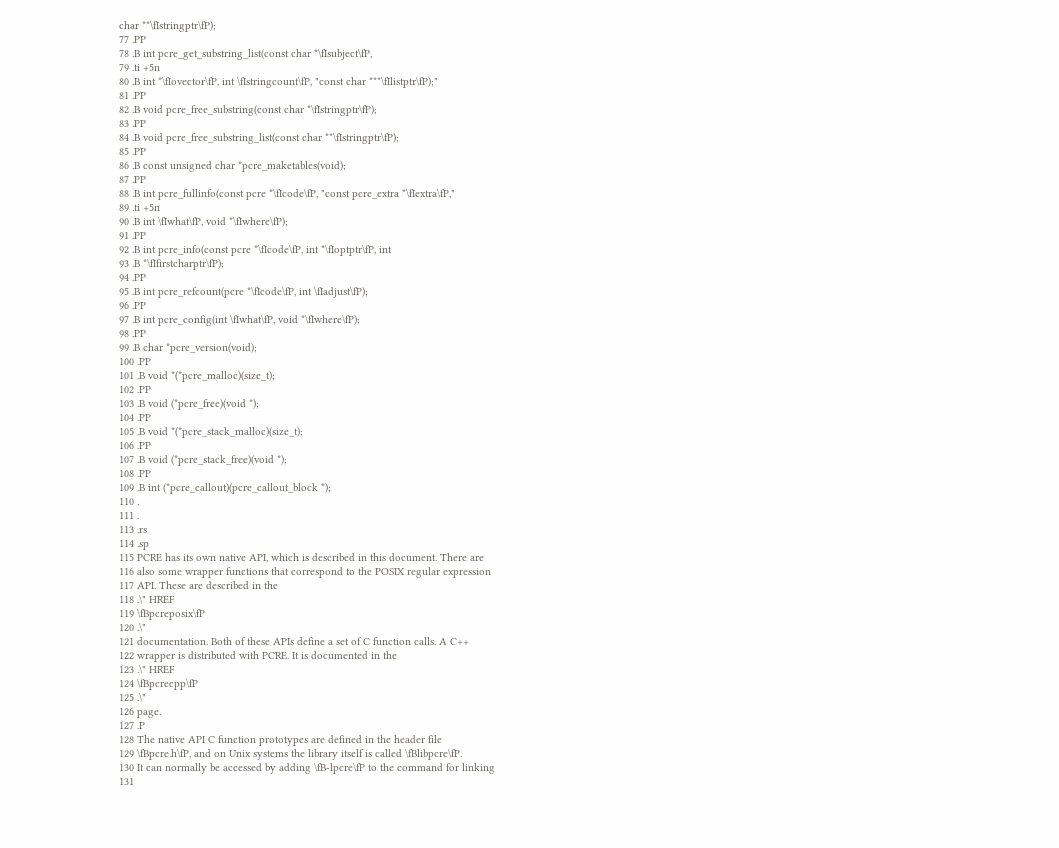char **\fIstringptr\fP);
77 .PP
78 .B int pcre_get_substring_list(const char *\fIsubject\fP,
79 .ti +5n
80 .B int *\fIovector\fP, int \fIstringcount\fP, "const char ***\fIlistptr\fP);"
81 .PP
82 .B void pcre_free_substring(const char *\fIstringptr\fP);
83 .PP
84 .B void pcre_free_substring_list(const char **\fIstringptr\fP);
85 .PP
86 .B const unsigned char *pcre_maketables(void);
87 .PP
88 .B int pcre_fullinfo(const pcre *\fIcode\fP, "const pcre_extra *\fIextra\fP,"
89 .ti +5n
90 .B int \fIwhat\fP, void *\fIwhere\fP);
91 .PP
92 .B int pcre_info(const pcre *\fIcode\fP, int *\fIoptptr\fP, int
93 .B *\fIfirstcharptr\fP);
94 .PP
95 .B int pcre_refcount(pcre *\fIcode\fP, int \fIadjust\fP);
96 .PP
97 .B int pcre_config(int \fIwhat\fP, void *\fIwhere\fP);
98 .PP
99 .B char *pcre_version(void);
100 .PP
101 .B void *(*pcre_malloc)(size_t);
102 .PP
103 .B void (*pcre_free)(void *);
104 .PP
105 .B void *(*pcre_stack_malloc)(size_t);
106 .PP
107 .B void (*pcre_stack_free)(void *);
108 .PP
109 .B int (*pcre_callout)(pcre_callout_block *);
110 .
111 .
113 .rs
114 .sp
115 PCRE has its own native API, which is described in this document. There are
116 also some wrapper functions that correspond to the POSIX regular expression
117 API. These are described in the
118 .\" HREF
119 \fBpcreposix\fP
120 .\"
121 documentation. Both of these APIs define a set of C function calls. A C++
122 wrapper is distributed with PCRE. It is documented in the
123 .\" HREF
124 \fBpcrecpp\fP
125 .\"
126 page.
127 .P
128 The native API C function prototypes are defined in the header file
129 \fBpcre.h\fP, and on Unix systems the library itself is called \fBlibpcre\fP.
130 It can normally be accessed by adding \fB-lpcre\fP to the command for linking
131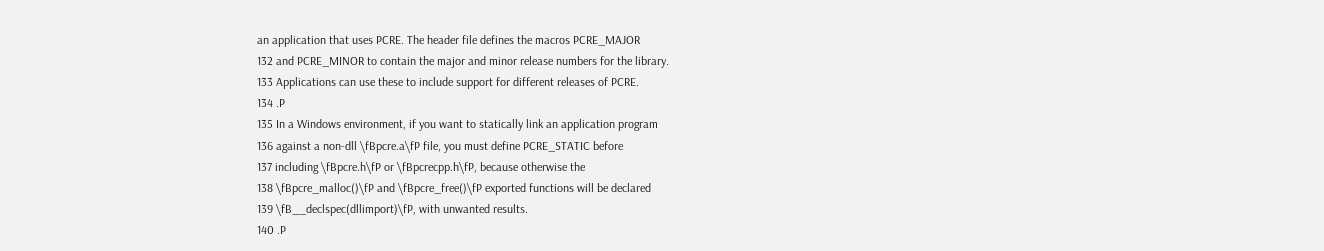an application that uses PCRE. The header file defines the macros PCRE_MAJOR
132 and PCRE_MINOR to contain the major and minor release numbers for the library.
133 Applications can use these to include support for different releases of PCRE.
134 .P
135 In a Windows environment, if you want to statically link an application program
136 against a non-dll \fBpcre.a\fP file, you must define PCRE_STATIC before
137 including \fBpcre.h\fP or \fBpcrecpp.h\fP, because otherwise the
138 \fBpcre_malloc()\fP and \fBpcre_free()\fP exported functions will be declared
139 \fB__declspec(dllimport)\fP, with unwanted results.
140 .P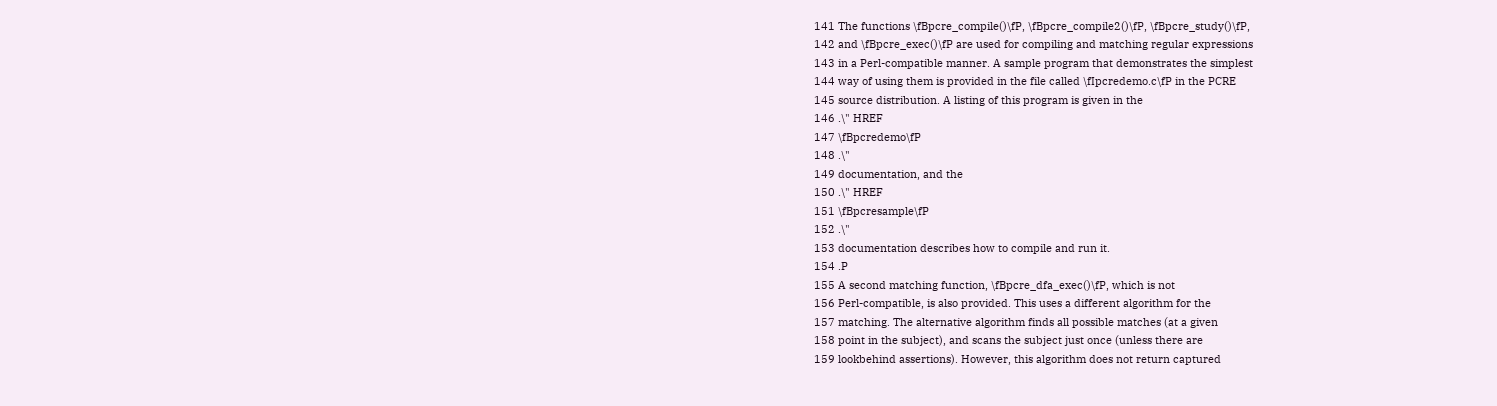141 The functions \fBpcre_compile()\fP, \fBpcre_compile2()\fP, \fBpcre_study()\fP,
142 and \fBpcre_exec()\fP are used for compiling and matching regular expressions
143 in a Perl-compatible manner. A sample program that demonstrates the simplest
144 way of using them is provided in the file called \fIpcredemo.c\fP in the PCRE
145 source distribution. A listing of this program is given in the
146 .\" HREF
147 \fBpcredemo\fP
148 .\"
149 documentation, and the
150 .\" HREF
151 \fBpcresample\fP
152 .\"
153 documentation describes how to compile and run it.
154 .P
155 A second matching function, \fBpcre_dfa_exec()\fP, which is not
156 Perl-compatible, is also provided. This uses a different algorithm for the
157 matching. The alternative algorithm finds all possible matches (at a given
158 point in the subject), and scans the subject just once (unless there are
159 lookbehind assertions). However, this algorithm does not return captured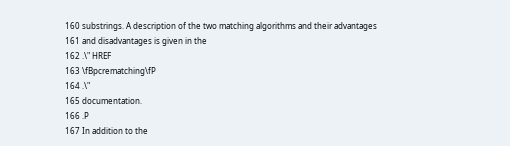160 substrings. A description of the two matching algorithms and their advantages
161 and disadvantages is given in the
162 .\" HREF
163 \fBpcrematching\fP
164 .\"
165 documentation.
166 .P
167 In addition to the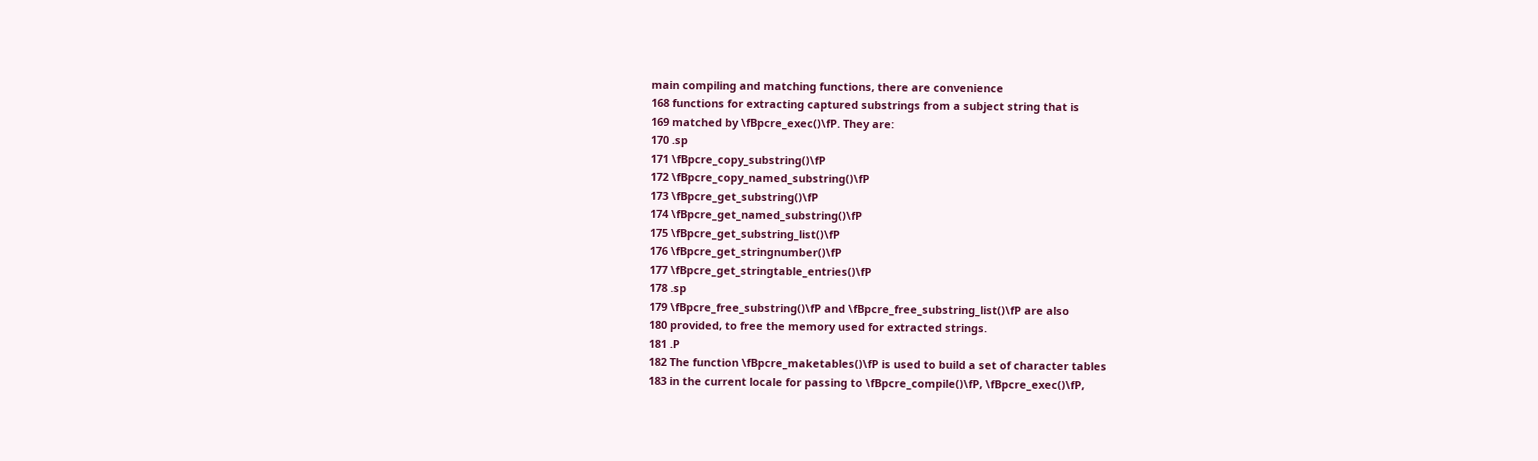main compiling and matching functions, there are convenience
168 functions for extracting captured substrings from a subject string that is
169 matched by \fBpcre_exec()\fP. They are:
170 .sp
171 \fBpcre_copy_substring()\fP
172 \fBpcre_copy_named_substring()\fP
173 \fBpcre_get_substring()\fP
174 \fBpcre_get_named_substring()\fP
175 \fBpcre_get_substring_list()\fP
176 \fBpcre_get_stringnumber()\fP
177 \fBpcre_get_stringtable_entries()\fP
178 .sp
179 \fBpcre_free_substring()\fP and \fBpcre_free_substring_list()\fP are also
180 provided, to free the memory used for extracted strings.
181 .P
182 The function \fBpcre_maketables()\fP is used to build a set of character tables
183 in the current locale for passing to \fBpcre_compile()\fP, \fBpcre_exec()\fP,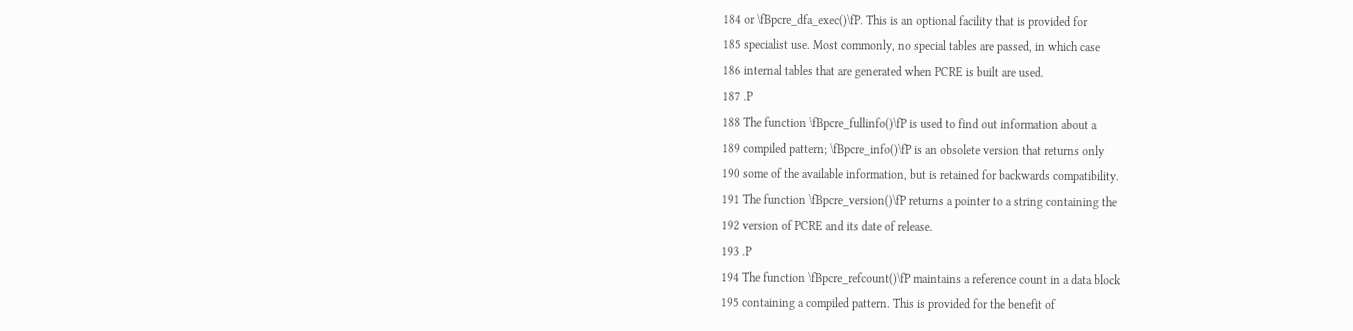184 or \fBpcre_dfa_exec()\fP. This is an optional facility that is provided for
185 specialist use. Most commonly, no special tables are passed, in which case
186 internal tables that are generated when PCRE is built are used.
187 .P
188 The function \fBpcre_fullinfo()\fP is used to find out information about a
189 compiled pattern; \fBpcre_info()\fP is an obsolete version that returns only
190 some of the available information, but is retained for backwards compatibility.
191 The function \fBpcre_version()\fP returns a pointer to a string containing the
192 version of PCRE and its date of release.
193 .P
194 The function \fBpcre_refcount()\fP maintains a reference count in a data block
195 containing a compiled pattern. This is provided for the benefit of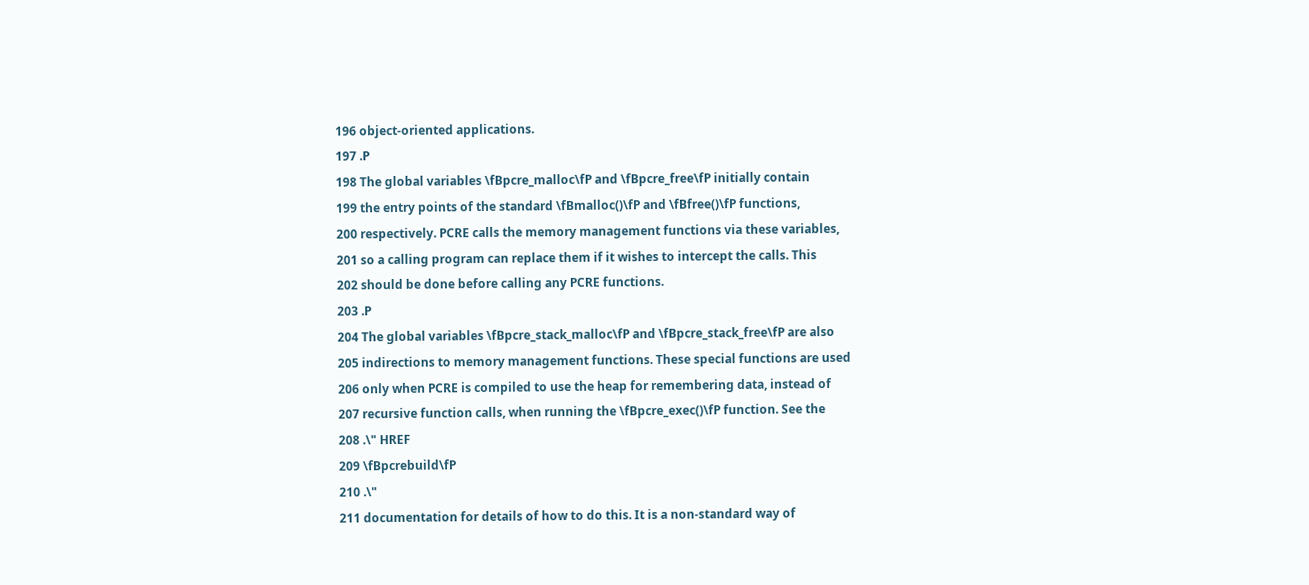196 object-oriented applications.
197 .P
198 The global variables \fBpcre_malloc\fP and \fBpcre_free\fP initially contain
199 the entry points of the standard \fBmalloc()\fP and \fBfree()\fP functions,
200 respectively. PCRE calls the memory management functions via these variables,
201 so a calling program can replace them if it wishes to intercept the calls. This
202 should be done before calling any PCRE functions.
203 .P
204 The global variables \fBpcre_stack_malloc\fP and \fBpcre_stack_free\fP are also
205 indirections to memory management functions. These special functions are used
206 only when PCRE is compiled to use the heap for remembering data, instead of
207 recursive function calls, when running the \fBpcre_exec()\fP function. See the
208 .\" HREF
209 \fBpcrebuild\fP
210 .\"
211 documentation for details of how to do this. It is a non-standard way of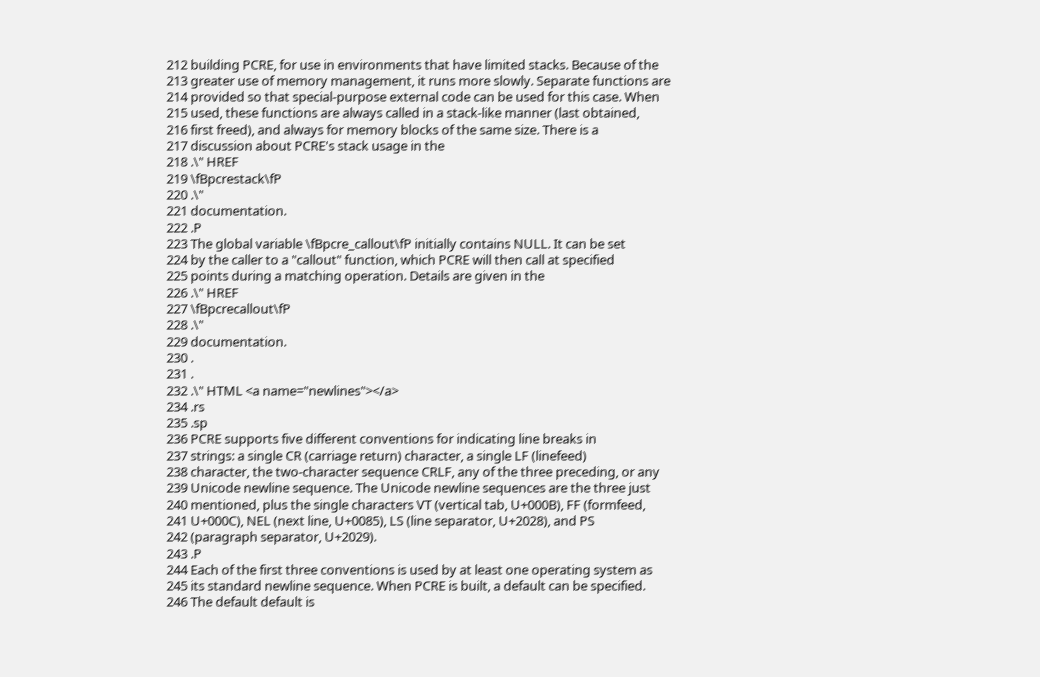212 building PCRE, for use in environments that have limited stacks. Because of the
213 greater use of memory management, it runs more slowly. Separate functions are
214 provided so that special-purpose external code can be used for this case. When
215 used, these functions are always called in a stack-like manner (last obtained,
216 first freed), and always for memory blocks of the same size. There is a
217 discussion about PCRE's stack usage in the
218 .\" HREF
219 \fBpcrestack\fP
220 .\"
221 documentation.
222 .P
223 The global variable \fBpcre_callout\fP initially contains NULL. It can be set
224 by the caller to a "callout" function, which PCRE will then call at specified
225 points during a matching operation. Details are given in the
226 .\" HREF
227 \fBpcrecallout\fP
228 .\"
229 documentation.
230 .
231 .
232 .\" HTML <a name="newlines"></a>
234 .rs
235 .sp
236 PCRE supports five different conventions for indicating line breaks in
237 strings: a single CR (carriage return) character, a single LF (linefeed)
238 character, the two-character sequence CRLF, any of the three preceding, or any
239 Unicode newline sequence. The Unicode newline sequences are the three just
240 mentioned, plus the single characters VT (vertical tab, U+000B), FF (formfeed,
241 U+000C), NEL (next line, U+0085), LS (line separator, U+2028), and PS
242 (paragraph separator, U+2029).
243 .P
244 Each of the first three conventions is used by at least one operating system as
245 its standard newline sequence. When PCRE is built, a default can be specified.
246 The default default is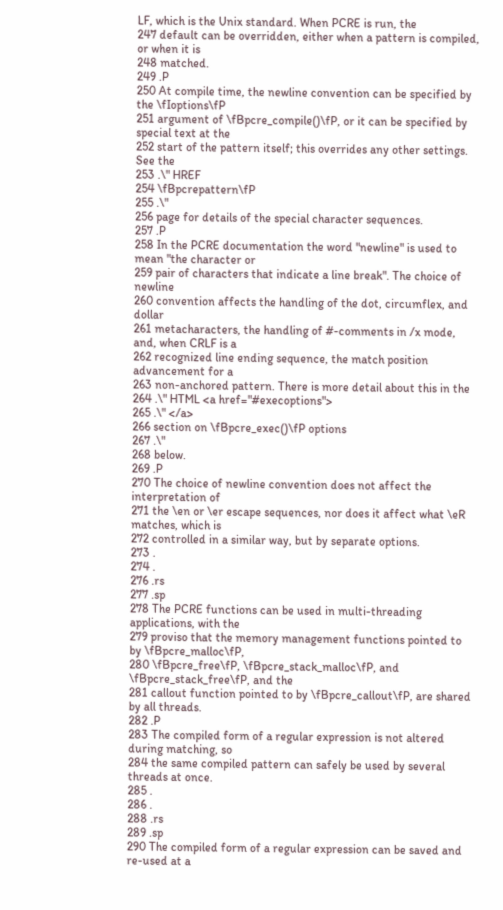LF, which is the Unix standard. When PCRE is run, the
247 default can be overridden, either when a pattern is compiled, or when it is
248 matched.
249 .P
250 At compile time, the newline convention can be specified by the \fIoptions\fP
251 argument of \fBpcre_compile()\fP, or it can be specified by special text at the
252 start of the pattern itself; this overrides any other settings. See the
253 .\" HREF
254 \fBpcrepattern\fP
255 .\"
256 page for details of the special character sequences.
257 .P
258 In the PCRE documentation the word "newline" is used to mean "the character or
259 pair of characters that indicate a line break". The choice of newline
260 convention affects the handling of the dot, circumflex, and dollar
261 metacharacters, the handling of #-comments in /x mode, and, when CRLF is a
262 recognized line ending sequence, the match position advancement for a
263 non-anchored pattern. There is more detail about this in the
264 .\" HTML <a href="#execoptions">
265 .\" </a>
266 section on \fBpcre_exec()\fP options
267 .\"
268 below.
269 .P
270 The choice of newline convention does not affect the interpretation of
271 the \en or \er escape sequences, nor does it affect what \eR matches, which is
272 controlled in a similar way, but by separate options.
273 .
274 .
276 .rs
277 .sp
278 The PCRE functions can be used in multi-threading applications, with the
279 proviso that the memory management functions pointed to by \fBpcre_malloc\fP,
280 \fBpcre_free\fP, \fBpcre_stack_malloc\fP, and \fBpcre_stack_free\fP, and the
281 callout function pointed to by \fBpcre_callout\fP, are shared by all threads.
282 .P
283 The compiled form of a regular expression is not altered during matching, so
284 the same compiled pattern can safely be used by several threads at once.
285 .
286 .
288 .rs
289 .sp
290 The compiled form of a regular expression can be saved and re-used at a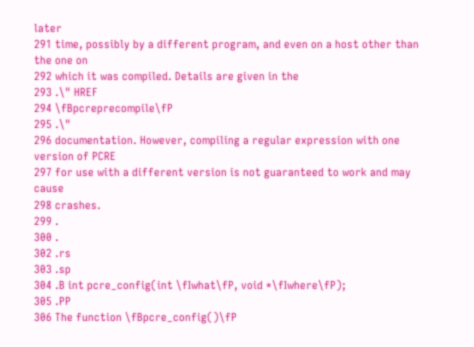later
291 time, possibly by a different program, and even on a host other than the one on
292 which it was compiled. Details are given in the
293 .\" HREF
294 \fBpcreprecompile\fP
295 .\"
296 documentation. However, compiling a regular expression with one version of PCRE
297 for use with a different version is not guaranteed to work and may cause
298 crashes.
299 .
300 .
302 .rs
303 .sp
304 .B int pcre_config(int \fIwhat\fP, void *\fIwhere\fP);
305 .PP
306 The function \fBpcre_config()\fP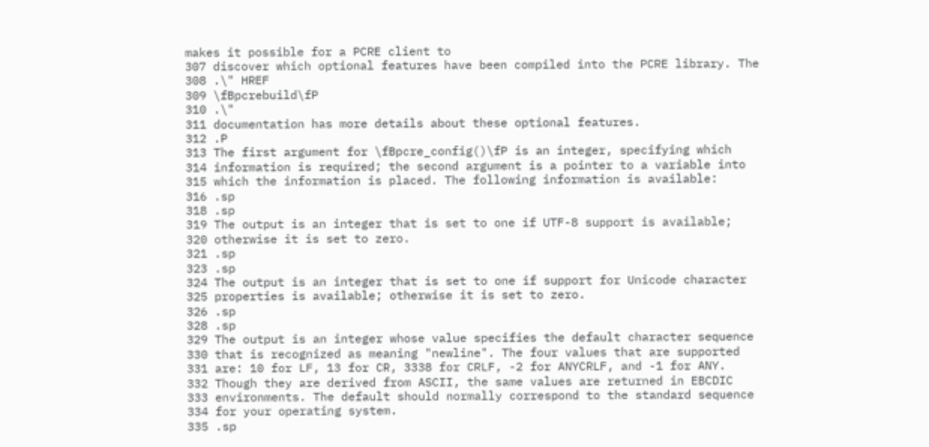makes it possible for a PCRE client to
307 discover which optional features have been compiled into the PCRE library. The
308 .\" HREF
309 \fBpcrebuild\fP
310 .\"
311 documentation has more details about these optional features.
312 .P
313 The first argument for \fBpcre_config()\fP is an integer, specifying which
314 information is required; the second argument is a pointer to a variable into
315 which the information is placed. The following information is available:
316 .sp
318 .sp
319 The output is an integer that is set to one if UTF-8 support is available;
320 otherwise it is set to zero.
321 .sp
323 .sp
324 The output is an integer that is set to one if support for Unicode character
325 properties is available; otherwise it is set to zero.
326 .sp
328 .sp
329 The output is an integer whose value specifies the default character sequence
330 that is recognized as meaning "newline". The four values that are supported
331 are: 10 for LF, 13 for CR, 3338 for CRLF, -2 for ANYCRLF, and -1 for ANY.
332 Though they are derived from ASCII, the same values are returned in EBCDIC
333 environments. The default should normally correspond to the standard sequence
334 for your operating system.
335 .sp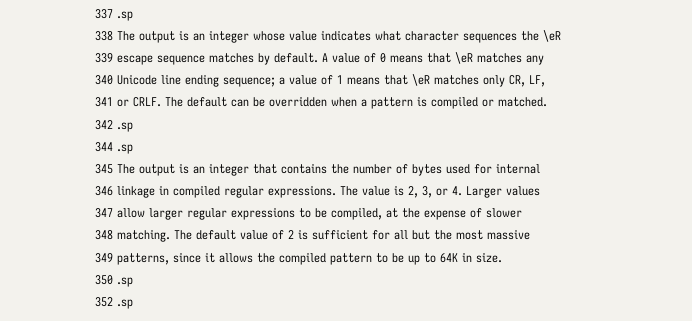337 .sp
338 The output is an integer whose value indicates what character sequences the \eR
339 escape sequence matches by default. A value of 0 means that \eR matches any
340 Unicode line ending sequence; a value of 1 means that \eR matches only CR, LF,
341 or CRLF. The default can be overridden when a pattern is compiled or matched.
342 .sp
344 .sp
345 The output is an integer that contains the number of bytes used for internal
346 linkage in compiled regular expressions. The value is 2, 3, or 4. Larger values
347 allow larger regular expressions to be compiled, at the expense of slower
348 matching. The default value of 2 is sufficient for all but the most massive
349 patterns, since it allows the compiled pattern to be up to 64K in size.
350 .sp
352 .sp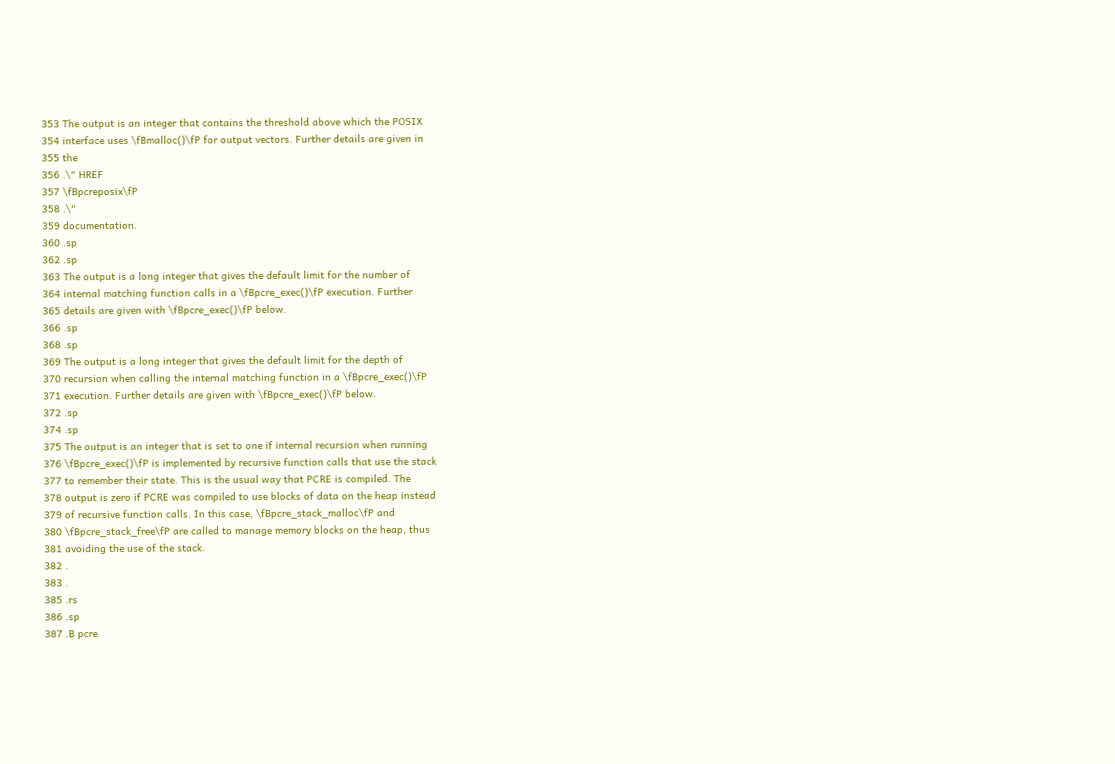353 The output is an integer that contains the threshold above which the POSIX
354 interface uses \fBmalloc()\fP for output vectors. Further details are given in
355 the
356 .\" HREF
357 \fBpcreposix\fP
358 .\"
359 documentation.
360 .sp
362 .sp
363 The output is a long integer that gives the default limit for the number of
364 internal matching function calls in a \fBpcre_exec()\fP execution. Further
365 details are given with \fBpcre_exec()\fP below.
366 .sp
368 .sp
369 The output is a long integer that gives the default limit for the depth of
370 recursion when calling the internal matching function in a \fBpcre_exec()\fP
371 execution. Further details are given with \fBpcre_exec()\fP below.
372 .sp
374 .sp
375 The output is an integer that is set to one if internal recursion when running
376 \fBpcre_exec()\fP is implemented by recursive function calls that use the stack
377 to remember their state. This is the usual way that PCRE is compiled. The
378 output is zero if PCRE was compiled to use blocks of data on the heap instead
379 of recursive function calls. In this case, \fBpcre_stack_malloc\fP and
380 \fBpcre_stack_free\fP are called to manage memory blocks on the heap, thus
381 avoiding the use of the stack.
382 .
383 .
385 .rs
386 .sp
387 .B pcre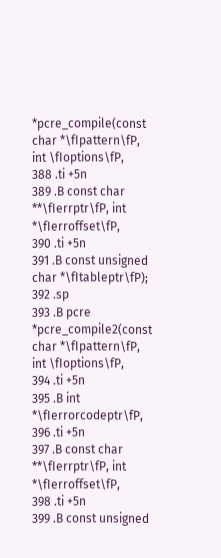*pcre_compile(const char *\fIpattern\fP, int \fIoptions\fP,
388 .ti +5n
389 .B const char **\fIerrptr\fP, int *\fIerroffset\fP,
390 .ti +5n
391 .B const unsigned char *\fItableptr\fP);
392 .sp
393 .B pcre *pcre_compile2(const char *\fIpattern\fP, int \fIoptions\fP,
394 .ti +5n
395 .B int *\fIerrorcodeptr\fP,
396 .ti +5n
397 .B const char **\fIerrptr\fP, int *\fIerroffset\fP,
398 .ti +5n
399 .B const unsigned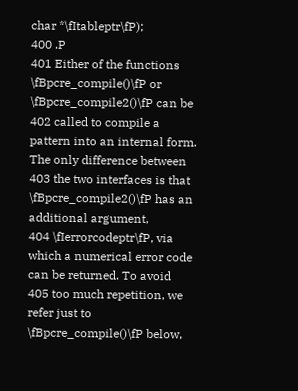char *\fItableptr\fP);
400 .P
401 Either of the functions \fBpcre_compile()\fP or \fBpcre_compile2()\fP can be
402 called to compile a pattern into an internal form. The only difference between
403 the two interfaces is that \fBpcre_compile2()\fP has an additional argument,
404 \fIerrorcodeptr\fP, via which a numerical error code can be returned. To avoid
405 too much repetition, we refer just to \fBpcre_compile()\fP below,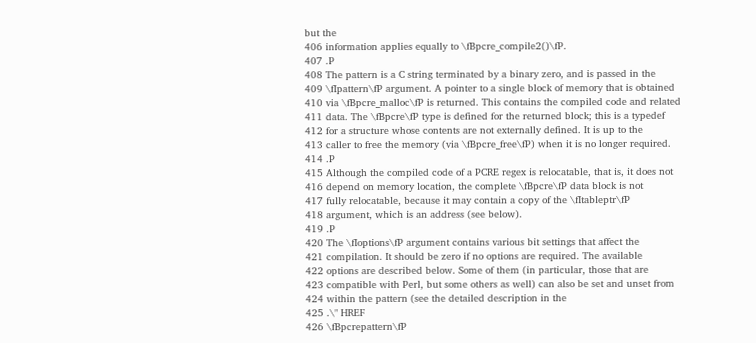but the
406 information applies equally to \fBpcre_compile2()\fP.
407 .P
408 The pattern is a C string terminated by a binary zero, and is passed in the
409 \fIpattern\fP argument. A pointer to a single block of memory that is obtained
410 via \fBpcre_malloc\fP is returned. This contains the compiled code and related
411 data. The \fBpcre\fP type is defined for the returned block; this is a typedef
412 for a structure whose contents are not externally defined. It is up to the
413 caller to free the memory (via \fBpcre_free\fP) when it is no longer required.
414 .P
415 Although the compiled code of a PCRE regex is relocatable, that is, it does not
416 depend on memory location, the complete \fBpcre\fP data block is not
417 fully relocatable, because it may contain a copy of the \fItableptr\fP
418 argument, which is an address (see below).
419 .P
420 The \fIoptions\fP argument contains various bit settings that affect the
421 compilation. It should be zero if no options are required. The available
422 options are described below. Some of them (in particular, those that are
423 compatible with Perl, but some others as well) can also be set and unset from
424 within the pattern (see the detailed description in the
425 .\" HREF
426 \fBpcrepattern\fP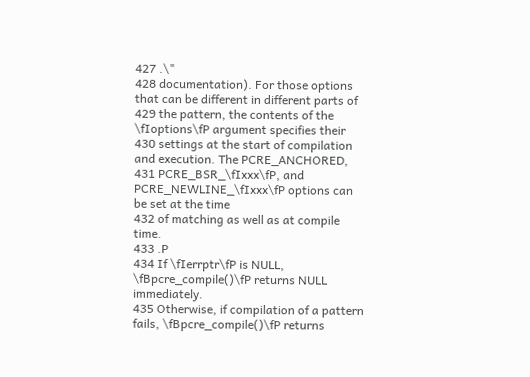427 .\"
428 documentation). For those options that can be different in different parts of
429 the pattern, the contents of the \fIoptions\fP argument specifies their
430 settings at the start of compilation and execution. The PCRE_ANCHORED,
431 PCRE_BSR_\fIxxx\fP, and PCRE_NEWLINE_\fIxxx\fP options can be set at the time
432 of matching as well as at compile time.
433 .P
434 If \fIerrptr\fP is NULL, \fBpcre_compile()\fP returns NULL immediately.
435 Otherwise, if compilation of a pattern fails, \fBpcre_compile()\fP returns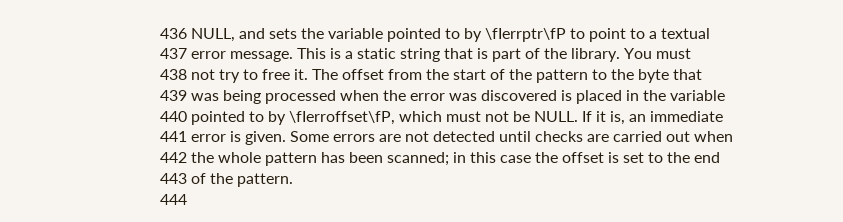436 NULL, and sets the variable pointed to by \fIerrptr\fP to point to a textual
437 error message. This is a static string that is part of the library. You must
438 not try to free it. The offset from the start of the pattern to the byte that
439 was being processed when the error was discovered is placed in the variable
440 pointed to by \fIerroffset\fP, which must not be NULL. If it is, an immediate
441 error is given. Some errors are not detected until checks are carried out when
442 the whole pattern has been scanned; in this case the offset is set to the end
443 of the pattern.
444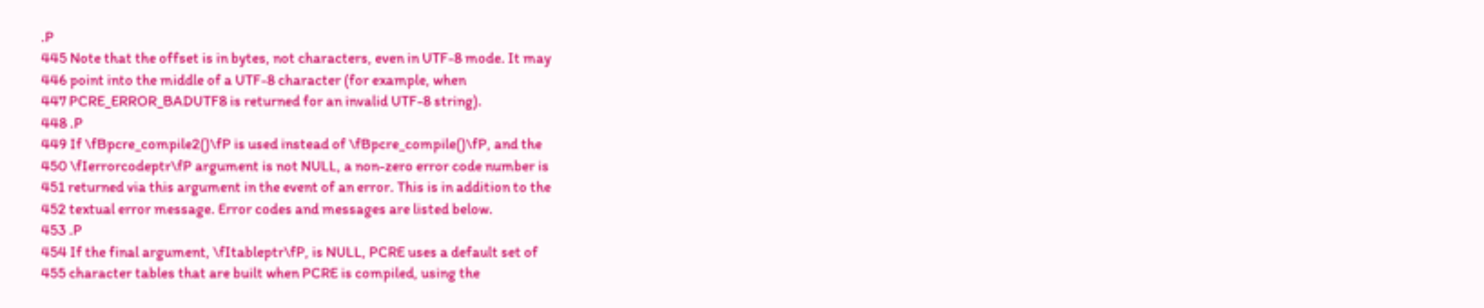.P
445 Note that the offset is in bytes, not characters, even in UTF-8 mode. It may
446 point into the middle of a UTF-8 character (for example, when
447 PCRE_ERROR_BADUTF8 is returned for an invalid UTF-8 string).
448 .P
449 If \fBpcre_compile2()\fP is used instead of \fBpcre_compile()\fP, and the
450 \fIerrorcodeptr\fP argument is not NULL, a non-zero error code number is
451 returned via this argument in the event of an error. This is in addition to the
452 textual error message. Error codes and messages are listed below.
453 .P
454 If the final argument, \fItableptr\fP, is NULL, PCRE uses a default set of
455 character tables that are built when PCRE is compiled, using the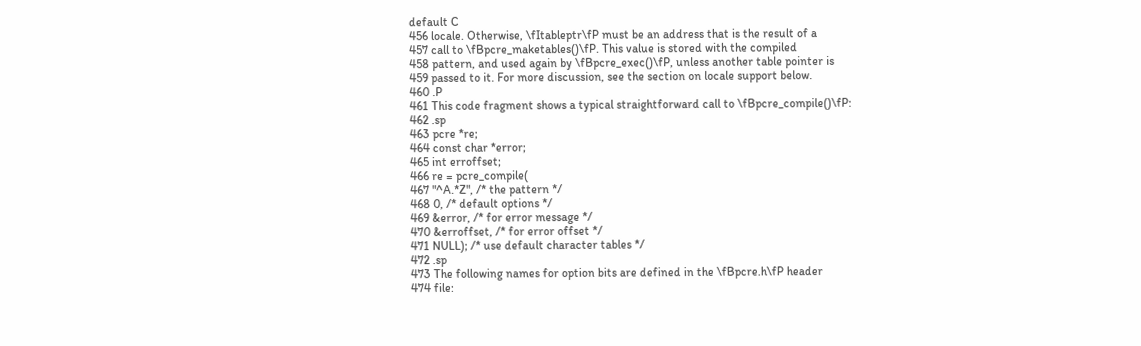default C
456 locale. Otherwise, \fItableptr\fP must be an address that is the result of a
457 call to \fBpcre_maketables()\fP. This value is stored with the compiled
458 pattern, and used again by \fBpcre_exec()\fP, unless another table pointer is
459 passed to it. For more discussion, see the section on locale support below.
460 .P
461 This code fragment shows a typical straightforward call to \fBpcre_compile()\fP:
462 .sp
463 pcre *re;
464 const char *error;
465 int erroffset;
466 re = pcre_compile(
467 "^A.*Z", /* the pattern */
468 0, /* default options */
469 &error, /* for error message */
470 &erroffset, /* for error offset */
471 NULL); /* use default character tables */
472 .sp
473 The following names for option bits are defined in the \fBpcre.h\fP header
474 file: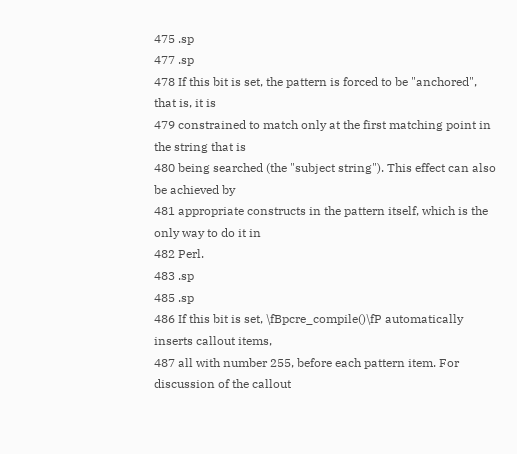475 .sp
477 .sp
478 If this bit is set, the pattern is forced to be "anchored", that is, it is
479 constrained to match only at the first matching point in the string that is
480 being searched (the "subject string"). This effect can also be achieved by
481 appropriate constructs in the pattern itself, which is the only way to do it in
482 Perl.
483 .sp
485 .sp
486 If this bit is set, \fBpcre_compile()\fP automatically inserts callout items,
487 all with number 255, before each pattern item. For discussion of the callout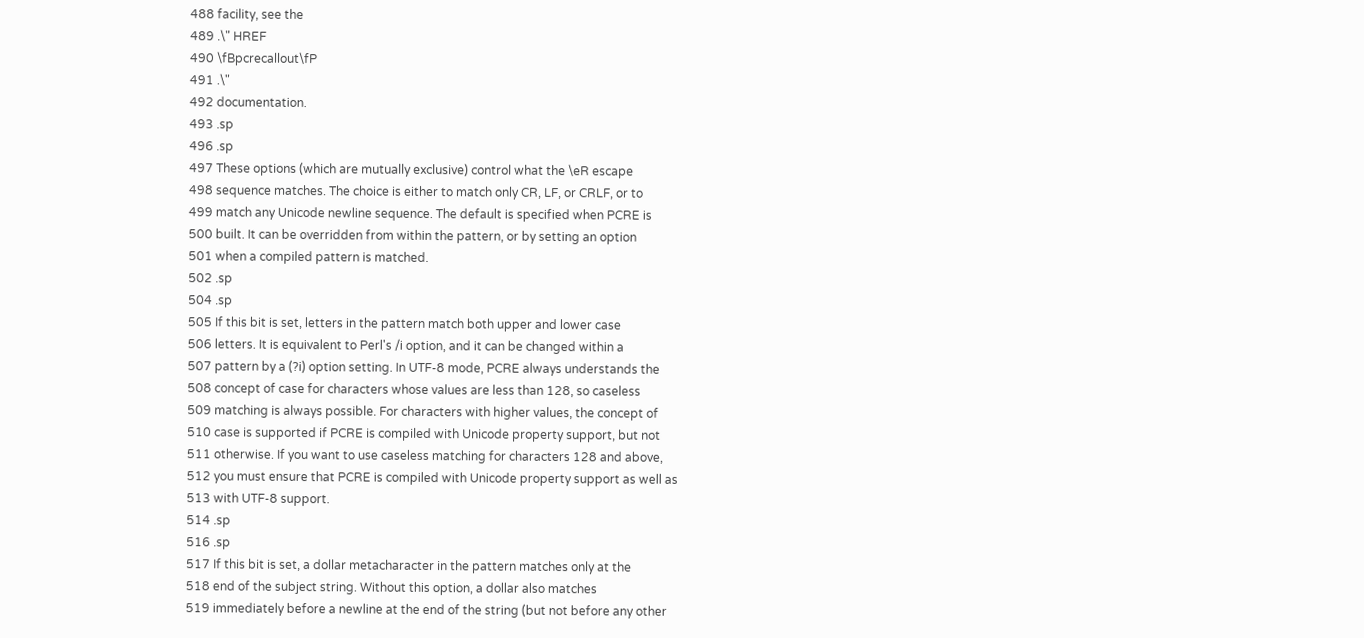488 facility, see the
489 .\" HREF
490 \fBpcrecallout\fP
491 .\"
492 documentation.
493 .sp
496 .sp
497 These options (which are mutually exclusive) control what the \eR escape
498 sequence matches. The choice is either to match only CR, LF, or CRLF, or to
499 match any Unicode newline sequence. The default is specified when PCRE is
500 built. It can be overridden from within the pattern, or by setting an option
501 when a compiled pattern is matched.
502 .sp
504 .sp
505 If this bit is set, letters in the pattern match both upper and lower case
506 letters. It is equivalent to Perl's /i option, and it can be changed within a
507 pattern by a (?i) option setting. In UTF-8 mode, PCRE always understands the
508 concept of case for characters whose values are less than 128, so caseless
509 matching is always possible. For characters with higher values, the concept of
510 case is supported if PCRE is compiled with Unicode property support, but not
511 otherwise. If you want to use caseless matching for characters 128 and above,
512 you must ensure that PCRE is compiled with Unicode property support as well as
513 with UTF-8 support.
514 .sp
516 .sp
517 If this bit is set, a dollar metacharacter in the pattern matches only at the
518 end of the subject string. Without this option, a dollar also matches
519 immediately before a newline at the end of the string (but not before any other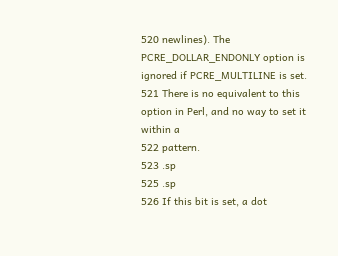520 newlines). The PCRE_DOLLAR_ENDONLY option is ignored if PCRE_MULTILINE is set.
521 There is no equivalent to this option in Perl, and no way to set it within a
522 pattern.
523 .sp
525 .sp
526 If this bit is set, a dot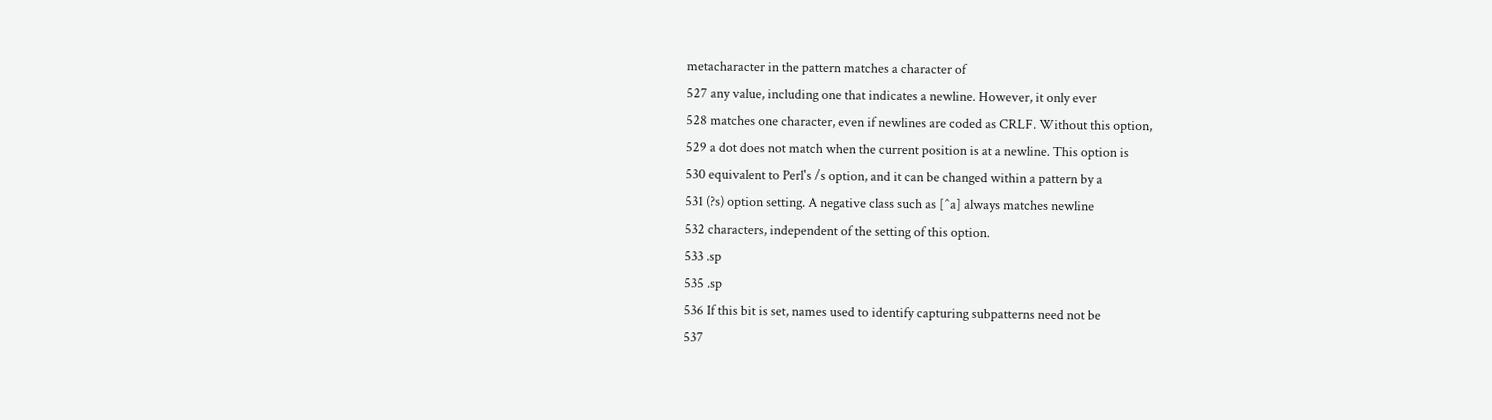metacharacter in the pattern matches a character of
527 any value, including one that indicates a newline. However, it only ever
528 matches one character, even if newlines are coded as CRLF. Without this option,
529 a dot does not match when the current position is at a newline. This option is
530 equivalent to Perl's /s option, and it can be changed within a pattern by a
531 (?s) option setting. A negative class such as [^a] always matches newline
532 characters, independent of the setting of this option.
533 .sp
535 .sp
536 If this bit is set, names used to identify capturing subpatterns need not be
537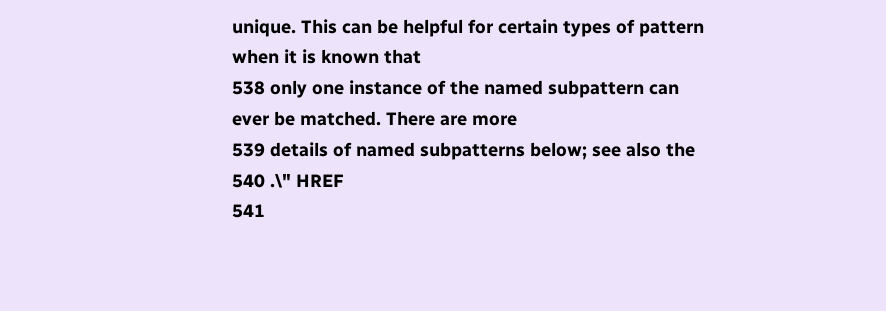unique. This can be helpful for certain types of pattern when it is known that
538 only one instance of the named subpattern can ever be matched. There are more
539 details of named subpatterns below; see also the
540 .\" HREF
541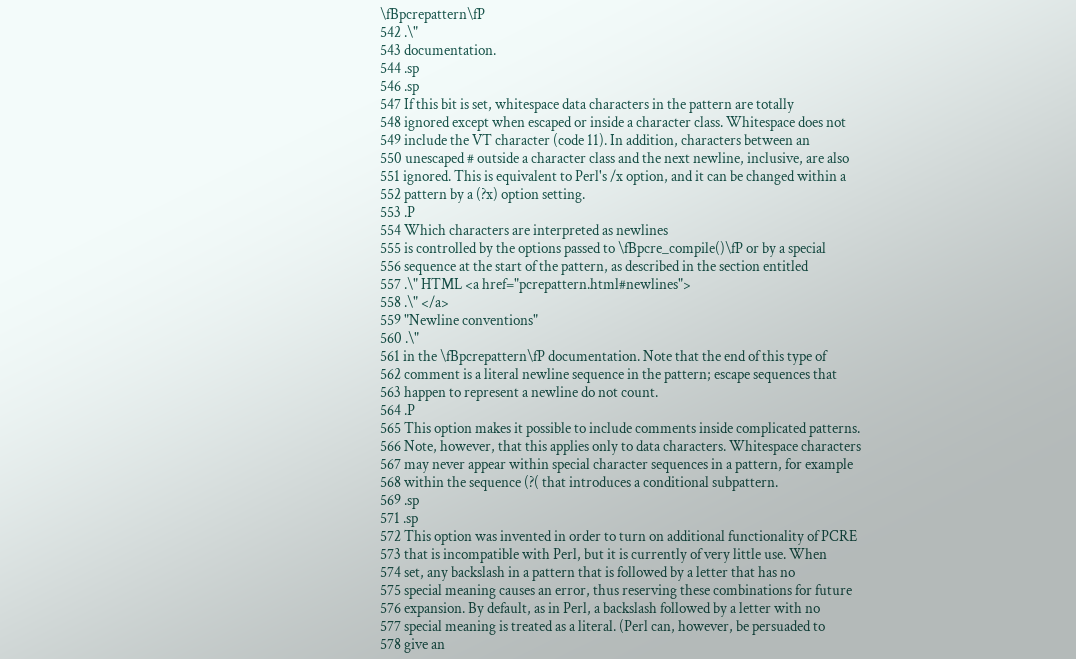\fBpcrepattern\fP
542 .\"
543 documentation.
544 .sp
546 .sp
547 If this bit is set, whitespace data characters in the pattern are totally
548 ignored except when escaped or inside a character class. Whitespace does not
549 include the VT character (code 11). In addition, characters between an
550 unescaped # outside a character class and the next newline, inclusive, are also
551 ignored. This is equivalent to Perl's /x option, and it can be changed within a
552 pattern by a (?x) option setting.
553 .P
554 Which characters are interpreted as newlines
555 is controlled by the options passed to \fBpcre_compile()\fP or by a special
556 sequence at the start of the pattern, as described in the section entitled
557 .\" HTML <a href="pcrepattern.html#newlines">
558 .\" </a>
559 "Newline conventions"
560 .\"
561 in the \fBpcrepattern\fP documentation. Note that the end of this type of
562 comment is a literal newline sequence in the pattern; escape sequences that
563 happen to represent a newline do not count.
564 .P
565 This option makes it possible to include comments inside complicated patterns.
566 Note, however, that this applies only to data characters. Whitespace characters
567 may never appear within special character sequences in a pattern, for example
568 within the sequence (?( that introduces a conditional subpattern.
569 .sp
571 .sp
572 This option was invented in order to turn on additional functionality of PCRE
573 that is incompatible with Perl, but it is currently of very little use. When
574 set, any backslash in a pattern that is followed by a letter that has no
575 special meaning causes an error, thus reserving these combinations for future
576 expansion. By default, as in Perl, a backslash followed by a letter with no
577 special meaning is treated as a literal. (Perl can, however, be persuaded to
578 give an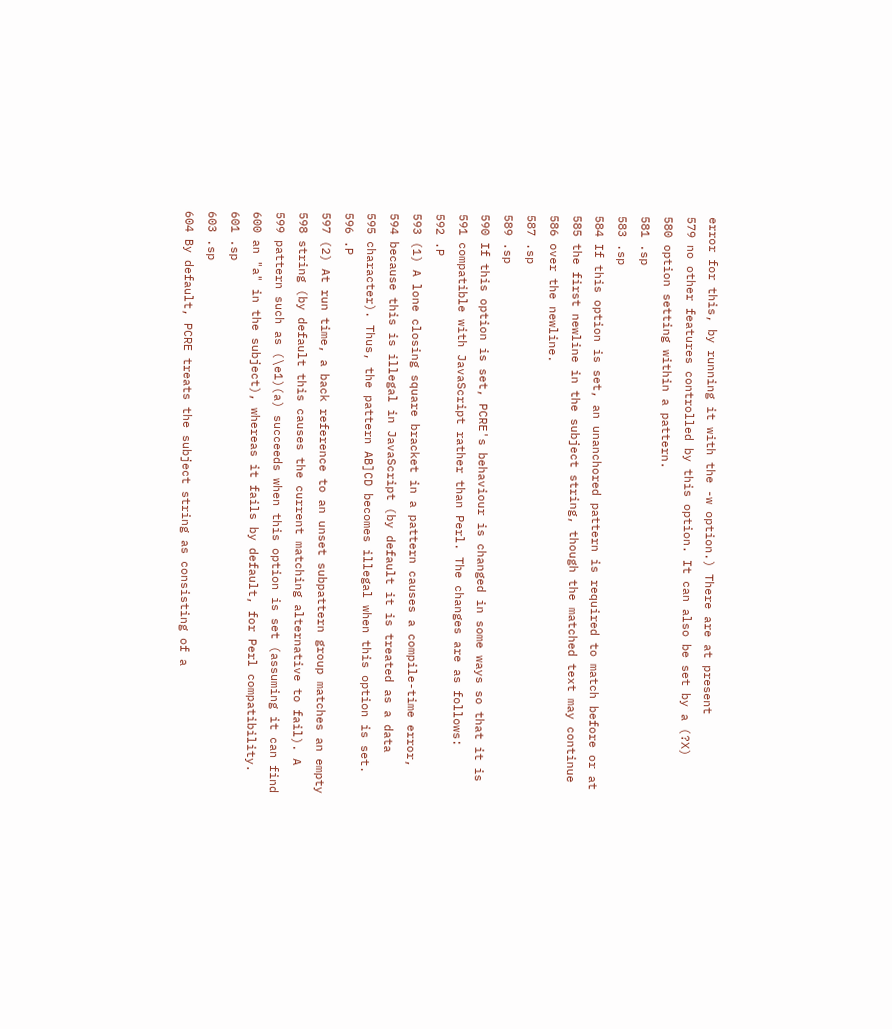error for this, by running it with the -w option.) There are at present
579 no other features controlled by this option. It can also be set by a (?X)
580 option setting within a pattern.
581 .sp
583 .sp
584 If this option is set, an unanchored pattern is required to match before or at
585 the first newline in the subject string, though the matched text may continue
586 over the newline.
587 .sp
589 .sp
590 If this option is set, PCRE's behaviour is changed in some ways so that it is
591 compatible with JavaScript rather than Perl. The changes are as follows:
592 .P
593 (1) A lone closing square bracket in a pattern causes a compile-time error,
594 because this is illegal in JavaScript (by default it is treated as a data
595 character). Thus, the pattern AB]CD becomes illegal when this option is set.
596 .P
597 (2) At run time, a back reference to an unset subpattern group matches an empty
598 string (by default this causes the current matching alternative to fail). A
599 pattern such as (\e1)(a) succeeds when this option is set (assuming it can find
600 an "a" in the subject), whereas it fails by default, for Perl compatibility.
601 .sp
603 .sp
604 By default, PCRE treats the subject string as consisting of a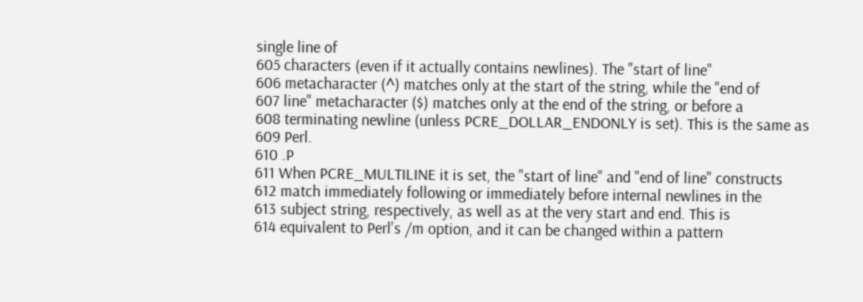single line of
605 characters (even if it actually contains newlines). The "start of line"
606 metacharacter (^) matches only at the start of the string, while the "end of
607 line" metacharacter ($) matches only at the end of the string, or before a
608 terminating newline (unless PCRE_DOLLAR_ENDONLY is set). This is the same as
609 Perl.
610 .P
611 When PCRE_MULTILINE it is set, the "start of line" and "end of line" constructs
612 match immediately following or immediately before internal newlines in the
613 subject string, respectively, as well as at the very start and end. This is
614 equivalent to Perl's /m option, and it can be changed within a pattern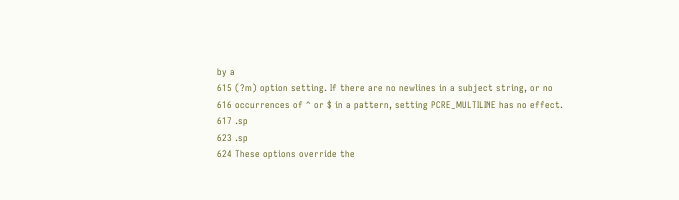by a
615 (?m) option setting. If there are no newlines in a subject string, or no
616 occurrences of ^ or $ in a pattern, setting PCRE_MULTILINE has no effect.
617 .sp
623 .sp
624 These options override the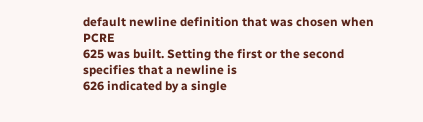default newline definition that was chosen when PCRE
625 was built. Setting the first or the second specifies that a newline is
626 indicated by a single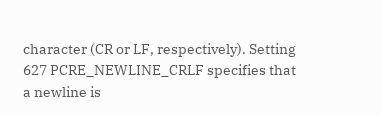character (CR or LF, respectively). Setting
627 PCRE_NEWLINE_CRLF specifies that a newline is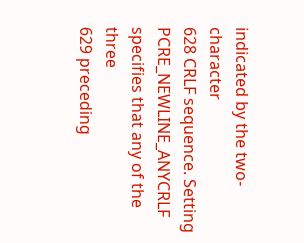indicated by the two-character
628 CRLF sequence. Setting PCRE_NEWLINE_ANYCRLF specifies that any of the three
629 preceding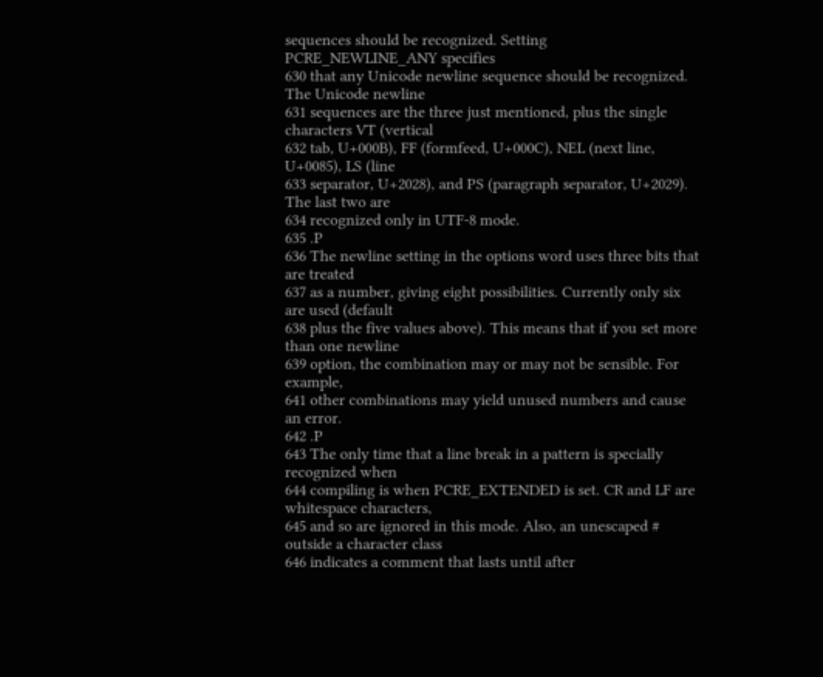sequences should be recognized. Setting PCRE_NEWLINE_ANY specifies
630 that any Unicode newline sequence should be recognized. The Unicode newline
631 sequences are the three just mentioned, plus the single characters VT (vertical
632 tab, U+000B), FF (formfeed, U+000C), NEL (next line, U+0085), LS (line
633 separator, U+2028), and PS (paragraph separator, U+2029). The last two are
634 recognized only in UTF-8 mode.
635 .P
636 The newline setting in the options word uses three bits that are treated
637 as a number, giving eight possibilities. Currently only six are used (default
638 plus the five values above). This means that if you set more than one newline
639 option, the combination may or may not be sensible. For example,
641 other combinations may yield unused numbers and cause an error.
642 .P
643 The only time that a line break in a pattern is specially recognized when
644 compiling is when PCRE_EXTENDED is set. CR and LF are whitespace characters,
645 and so are ignored in this mode. Also, an unescaped # outside a character class
646 indicates a comment that lasts until after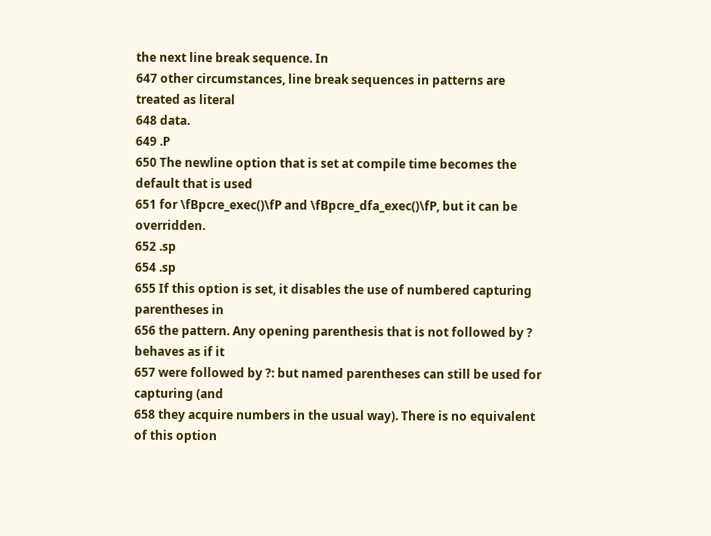the next line break sequence. In
647 other circumstances, line break sequences in patterns are treated as literal
648 data.
649 .P
650 The newline option that is set at compile time becomes the default that is used
651 for \fBpcre_exec()\fP and \fBpcre_dfa_exec()\fP, but it can be overridden.
652 .sp
654 .sp
655 If this option is set, it disables the use of numbered capturing parentheses in
656 the pattern. Any opening parenthesis that is not followed by ? behaves as if it
657 were followed by ?: but named parentheses can still be used for capturing (and
658 they acquire numbers in the usual way). There is no equivalent of this option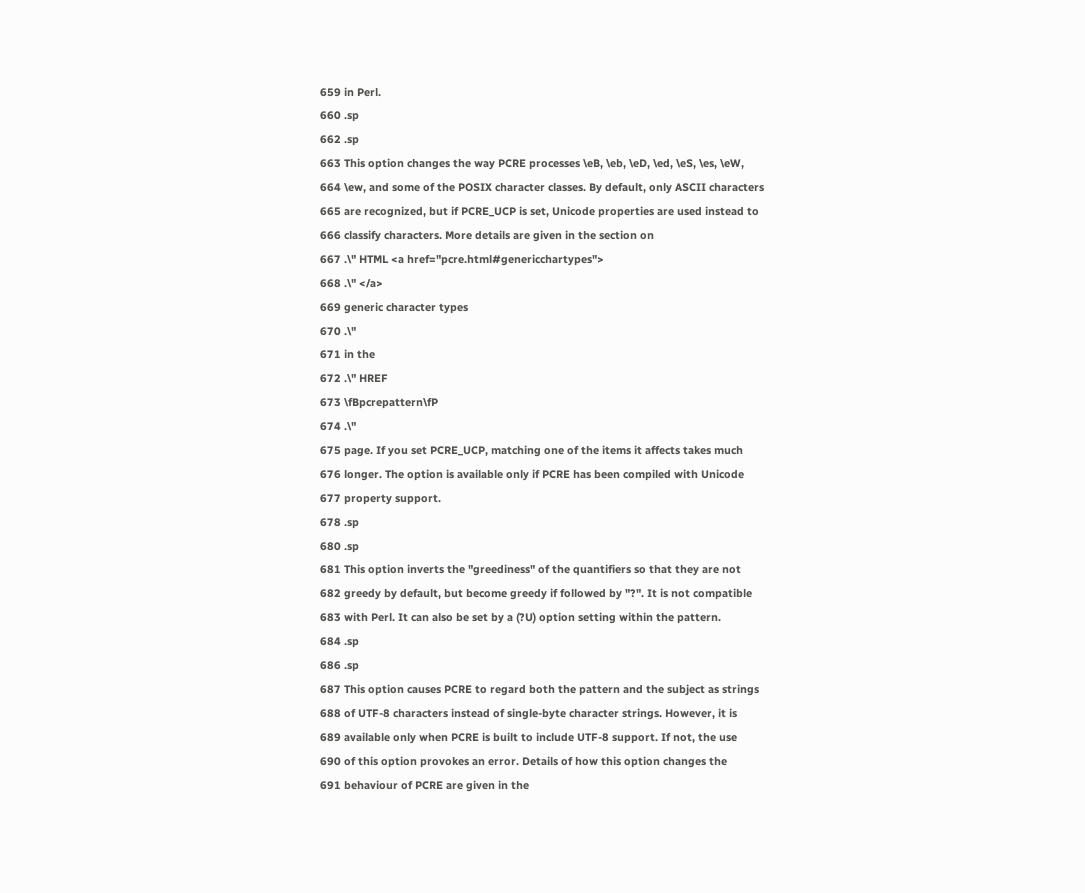659 in Perl.
660 .sp
662 .sp
663 This option changes the way PCRE processes \eB, \eb, \eD, \ed, \eS, \es, \eW,
664 \ew, and some of the POSIX character classes. By default, only ASCII characters
665 are recognized, but if PCRE_UCP is set, Unicode properties are used instead to
666 classify characters. More details are given in the section on
667 .\" HTML <a href="pcre.html#genericchartypes">
668 .\" </a>
669 generic character types
670 .\"
671 in the
672 .\" HREF
673 \fBpcrepattern\fP
674 .\"
675 page. If you set PCRE_UCP, matching one of the items it affects takes much
676 longer. The option is available only if PCRE has been compiled with Unicode
677 property support.
678 .sp
680 .sp
681 This option inverts the "greediness" of the quantifiers so that they are not
682 greedy by default, but become greedy if followed by "?". It is not compatible
683 with Perl. It can also be set by a (?U) option setting within the pattern.
684 .sp
686 .sp
687 This option causes PCRE to regard both the pattern and the subject as strings
688 of UTF-8 characters instead of single-byte character strings. However, it is
689 available only when PCRE is built to include UTF-8 support. If not, the use
690 of this option provokes an error. Details of how this option changes the
691 behaviour of PCRE are given in the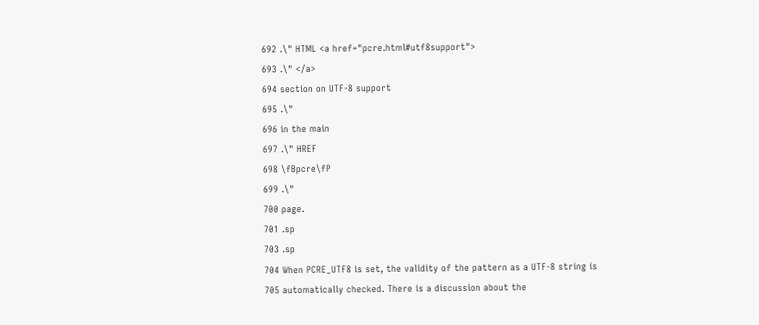692 .\" HTML <a href="pcre.html#utf8support">
693 .\" </a>
694 section on UTF-8 support
695 .\"
696 in the main
697 .\" HREF
698 \fBpcre\fP
699 .\"
700 page.
701 .sp
703 .sp
704 When PCRE_UTF8 is set, the validity of the pattern as a UTF-8 string is
705 automatically checked. There is a discussion about the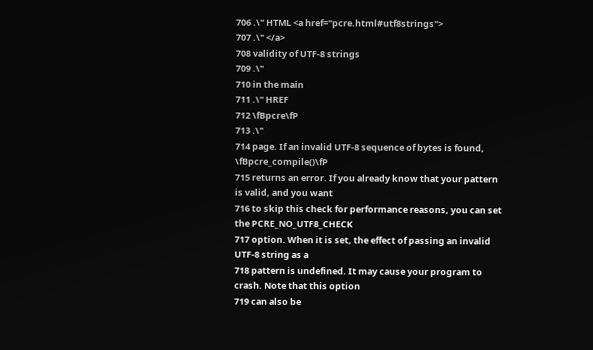706 .\" HTML <a href="pcre.html#utf8strings">
707 .\" </a>
708 validity of UTF-8 strings
709 .\"
710 in the main
711 .\" HREF
712 \fBpcre\fP
713 .\"
714 page. If an invalid UTF-8 sequence of bytes is found, \fBpcre_compile()\fP
715 returns an error. If you already know that your pattern is valid, and you want
716 to skip this check for performance reasons, you can set the PCRE_NO_UTF8_CHECK
717 option. When it is set, the effect of passing an invalid UTF-8 string as a
718 pattern is undefined. It may cause your program to crash. Note that this option
719 can also be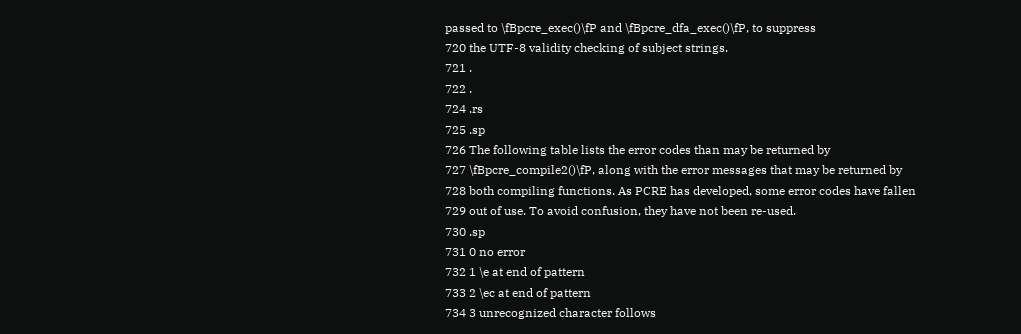passed to \fBpcre_exec()\fP and \fBpcre_dfa_exec()\fP, to suppress
720 the UTF-8 validity checking of subject strings.
721 .
722 .
724 .rs
725 .sp
726 The following table lists the error codes than may be returned by
727 \fBpcre_compile2()\fP, along with the error messages that may be returned by
728 both compiling functions. As PCRE has developed, some error codes have fallen
729 out of use. To avoid confusion, they have not been re-used.
730 .sp
731 0 no error
732 1 \e at end of pattern
733 2 \ec at end of pattern
734 3 unrecognized character follows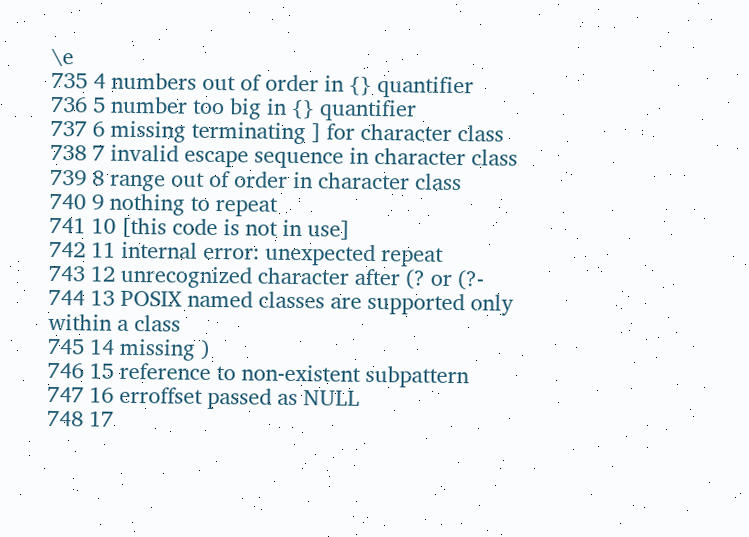\e
735 4 numbers out of order in {} quantifier
736 5 number too big in {} quantifier
737 6 missing terminating ] for character class
738 7 invalid escape sequence in character class
739 8 range out of order in character class
740 9 nothing to repeat
741 10 [this code is not in use]
742 11 internal error: unexpected repeat
743 12 unrecognized character after (? or (?-
744 13 POSIX named classes are supported only within a class
745 14 missing )
746 15 reference to non-existent subpattern
747 16 erroffset passed as NULL
748 17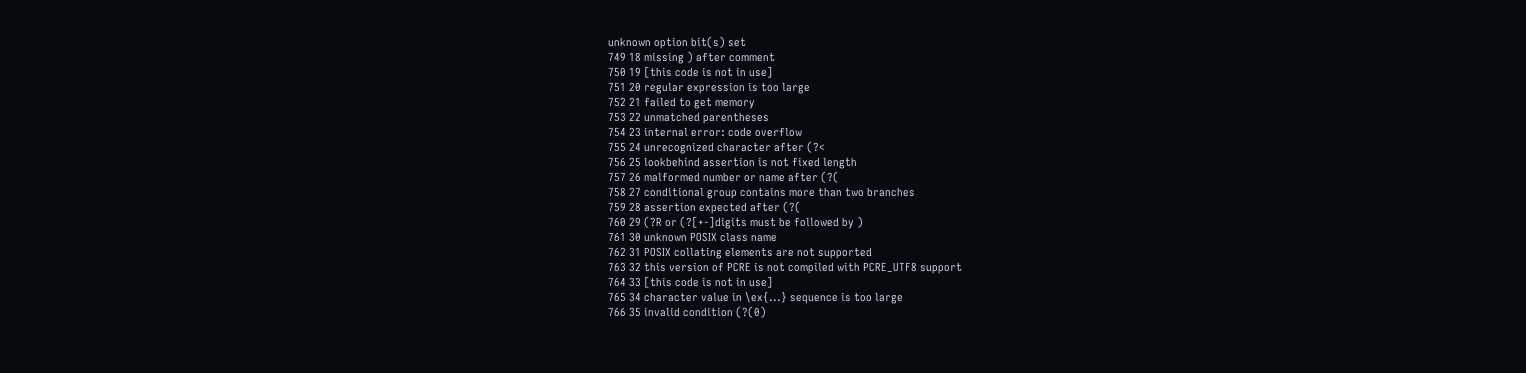unknown option bit(s) set
749 18 missing ) after comment
750 19 [this code is not in use]
751 20 regular expression is too large
752 21 failed to get memory
753 22 unmatched parentheses
754 23 internal error: code overflow
755 24 unrecognized character after (?<
756 25 lookbehind assertion is not fixed length
757 26 malformed number or name after (?(
758 27 conditional group contains more than two branches
759 28 assertion expected after (?(
760 29 (?R or (?[+-]digits must be followed by )
761 30 unknown POSIX class name
762 31 POSIX collating elements are not supported
763 32 this version of PCRE is not compiled with PCRE_UTF8 support
764 33 [this code is not in use]
765 34 character value in \ex{...} sequence is too large
766 35 invalid condition (?(0)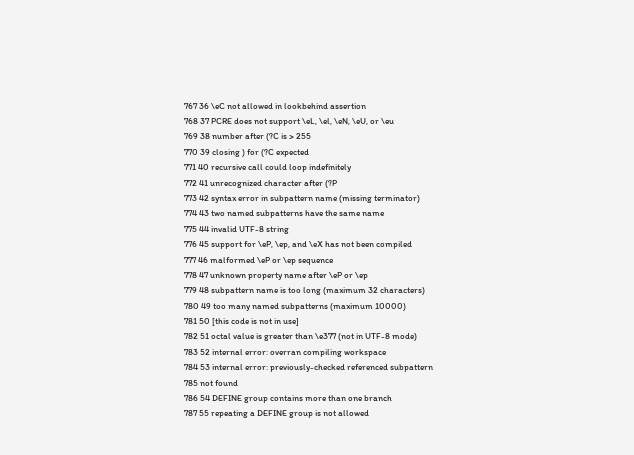767 36 \eC not allowed in lookbehind assertion
768 37 PCRE does not support \eL, \el, \eN, \eU, or \eu
769 38 number after (?C is > 255
770 39 closing ) for (?C expected
771 40 recursive call could loop indefinitely
772 41 unrecognized character after (?P
773 42 syntax error in subpattern name (missing terminator)
774 43 two named subpatterns have the same name
775 44 invalid UTF-8 string
776 45 support for \eP, \ep, and \eX has not been compiled
777 46 malformed \eP or \ep sequence
778 47 unknown property name after \eP or \ep
779 48 subpattern name is too long (maximum 32 characters)
780 49 too many named subpatterns (maximum 10000)
781 50 [this code is not in use]
782 51 octal value is greater than \e377 (not in UTF-8 mode)
783 52 internal error: overran compiling workspace
784 53 internal error: previously-checked referenced subpattern
785 not found
786 54 DEFINE group contains more than one branch
787 55 repeating a DEFINE group is not allowed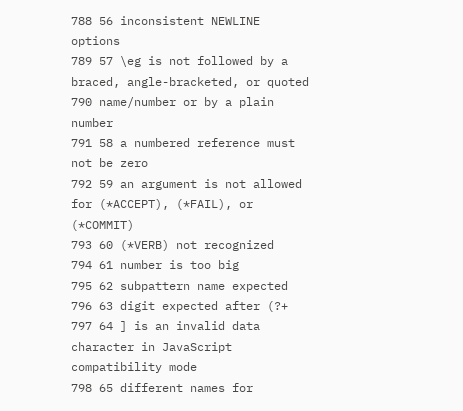788 56 inconsistent NEWLINE options
789 57 \eg is not followed by a braced, angle-bracketed, or quoted
790 name/number or by a plain number
791 58 a numbered reference must not be zero
792 59 an argument is not allowed for (*ACCEPT), (*FAIL), or (*COMMIT)
793 60 (*VERB) not recognized
794 61 number is too big
795 62 subpattern name expected
796 63 digit expected after (?+
797 64 ] is an invalid data character in JavaScript compatibility mode
798 65 different names for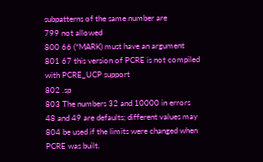subpatterns of the same number are
799 not allowed
800 66 (*MARK) must have an argument
801 67 this version of PCRE is not compiled with PCRE_UCP support
802 .sp
803 The numbers 32 and 10000 in errors 48 and 49 are defaults; different values may
804 be used if the limits were changed when PCRE was built.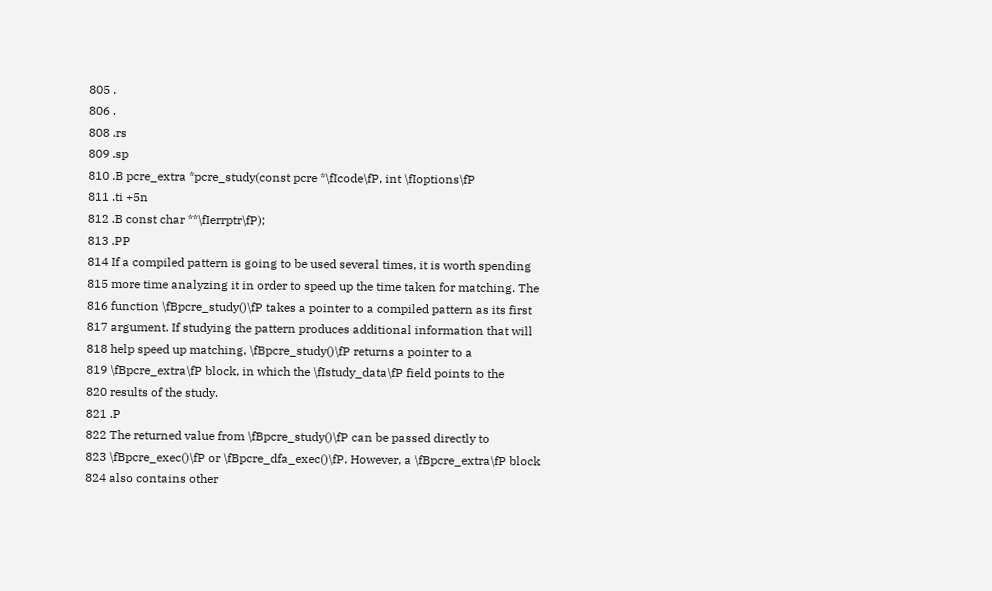805 .
806 .
808 .rs
809 .sp
810 .B pcre_extra *pcre_study(const pcre *\fIcode\fP, int \fIoptions\fP
811 .ti +5n
812 .B const char **\fIerrptr\fP);
813 .PP
814 If a compiled pattern is going to be used several times, it is worth spending
815 more time analyzing it in order to speed up the time taken for matching. The
816 function \fBpcre_study()\fP takes a pointer to a compiled pattern as its first
817 argument. If studying the pattern produces additional information that will
818 help speed up matching, \fBpcre_study()\fP returns a pointer to a
819 \fBpcre_extra\fP block, in which the \fIstudy_data\fP field points to the
820 results of the study.
821 .P
822 The returned value from \fBpcre_study()\fP can be passed directly to
823 \fBpcre_exec()\fP or \fBpcre_dfa_exec()\fP. However, a \fBpcre_extra\fP block
824 also contains other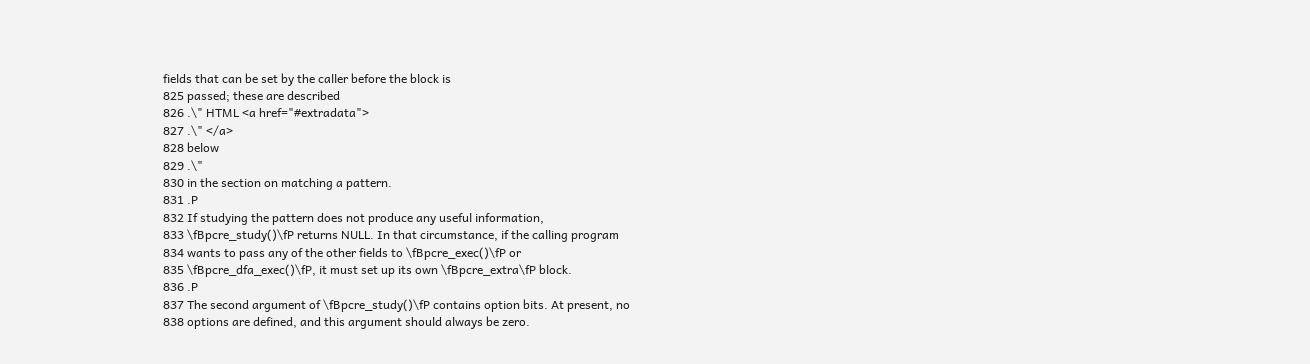fields that can be set by the caller before the block is
825 passed; these are described
826 .\" HTML <a href="#extradata">
827 .\" </a>
828 below
829 .\"
830 in the section on matching a pattern.
831 .P
832 If studying the pattern does not produce any useful information,
833 \fBpcre_study()\fP returns NULL. In that circumstance, if the calling program
834 wants to pass any of the other fields to \fBpcre_exec()\fP or
835 \fBpcre_dfa_exec()\fP, it must set up its own \fBpcre_extra\fP block.
836 .P
837 The second argument of \fBpcre_study()\fP contains option bits. At present, no
838 options are defined, and this argument should always be zero.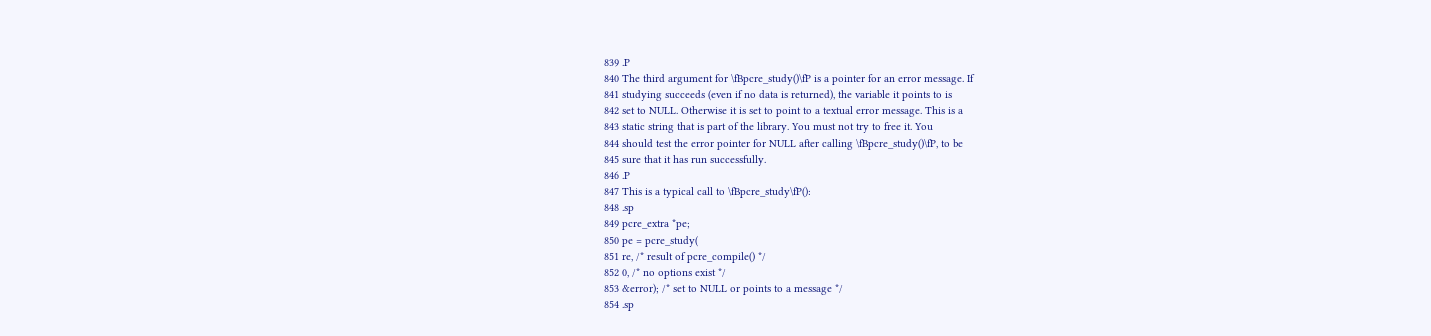839 .P
840 The third argument for \fBpcre_study()\fP is a pointer for an error message. If
841 studying succeeds (even if no data is returned), the variable it points to is
842 set to NULL. Otherwise it is set to point to a textual error message. This is a
843 static string that is part of the library. You must not try to free it. You
844 should test the error pointer for NULL after calling \fBpcre_study()\fP, to be
845 sure that it has run successfully.
846 .P
847 This is a typical call to \fBpcre_study\fP():
848 .sp
849 pcre_extra *pe;
850 pe = pcre_study(
851 re, /* result of pcre_compile() */
852 0, /* no options exist */
853 &error); /* set to NULL or points to a message */
854 .sp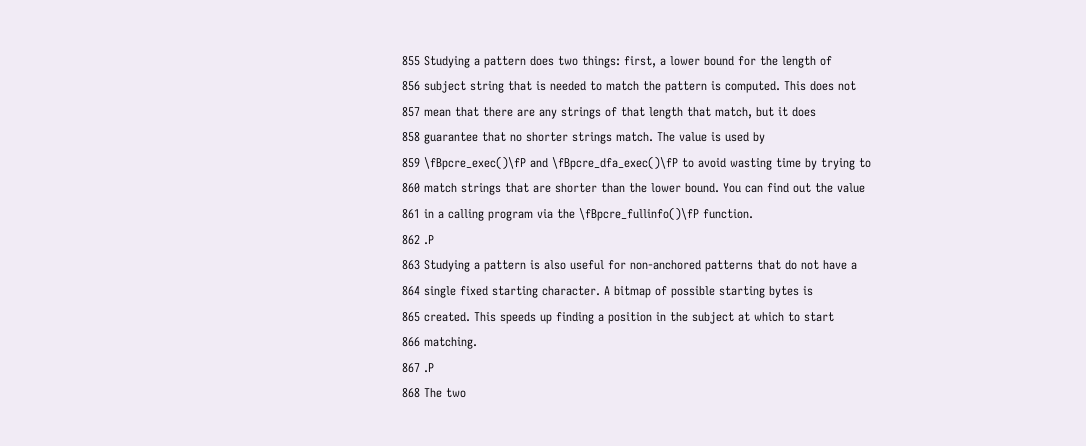855 Studying a pattern does two things: first, a lower bound for the length of
856 subject string that is needed to match the pattern is computed. This does not
857 mean that there are any strings of that length that match, but it does
858 guarantee that no shorter strings match. The value is used by
859 \fBpcre_exec()\fP and \fBpcre_dfa_exec()\fP to avoid wasting time by trying to
860 match strings that are shorter than the lower bound. You can find out the value
861 in a calling program via the \fBpcre_fullinfo()\fP function.
862 .P
863 Studying a pattern is also useful for non-anchored patterns that do not have a
864 single fixed starting character. A bitmap of possible starting bytes is
865 created. This speeds up finding a position in the subject at which to start
866 matching.
867 .P
868 The two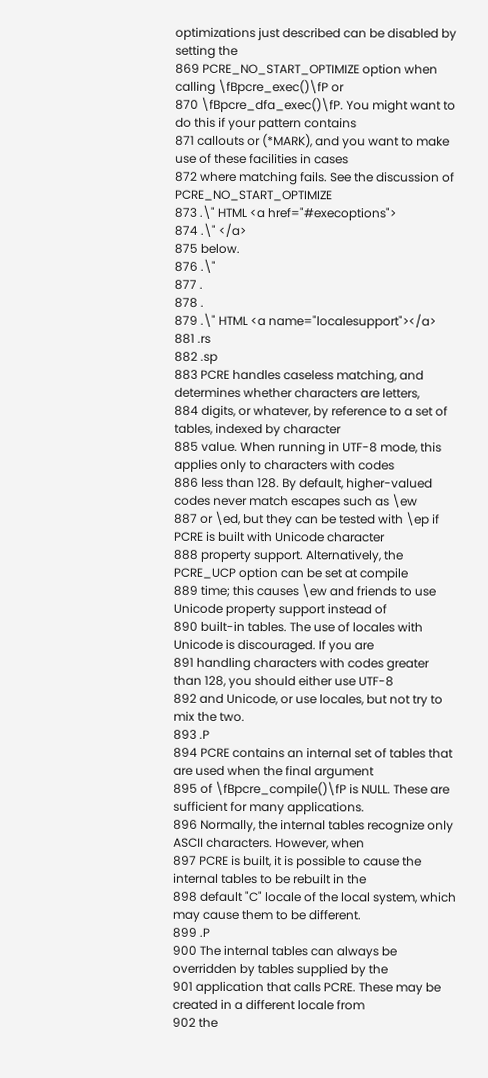optimizations just described can be disabled by setting the
869 PCRE_NO_START_OPTIMIZE option when calling \fBpcre_exec()\fP or
870 \fBpcre_dfa_exec()\fP. You might want to do this if your pattern contains
871 callouts or (*MARK), and you want to make use of these facilities in cases
872 where matching fails. See the discussion of PCRE_NO_START_OPTIMIZE
873 .\" HTML <a href="#execoptions">
874 .\" </a>
875 below.
876 .\"
877 .
878 .
879 .\" HTML <a name="localesupport"></a>
881 .rs
882 .sp
883 PCRE handles caseless matching, and determines whether characters are letters,
884 digits, or whatever, by reference to a set of tables, indexed by character
885 value. When running in UTF-8 mode, this applies only to characters with codes
886 less than 128. By default, higher-valued codes never match escapes such as \ew
887 or \ed, but they can be tested with \ep if PCRE is built with Unicode character
888 property support. Alternatively, the PCRE_UCP option can be set at compile
889 time; this causes \ew and friends to use Unicode property support instead of
890 built-in tables. The use of locales with Unicode is discouraged. If you are
891 handling characters with codes greater than 128, you should either use UTF-8
892 and Unicode, or use locales, but not try to mix the two.
893 .P
894 PCRE contains an internal set of tables that are used when the final argument
895 of \fBpcre_compile()\fP is NULL. These are sufficient for many applications.
896 Normally, the internal tables recognize only ASCII characters. However, when
897 PCRE is built, it is possible to cause the internal tables to be rebuilt in the
898 default "C" locale of the local system, which may cause them to be different.
899 .P
900 The internal tables can always be overridden by tables supplied by the
901 application that calls PCRE. These may be created in a different locale from
902 the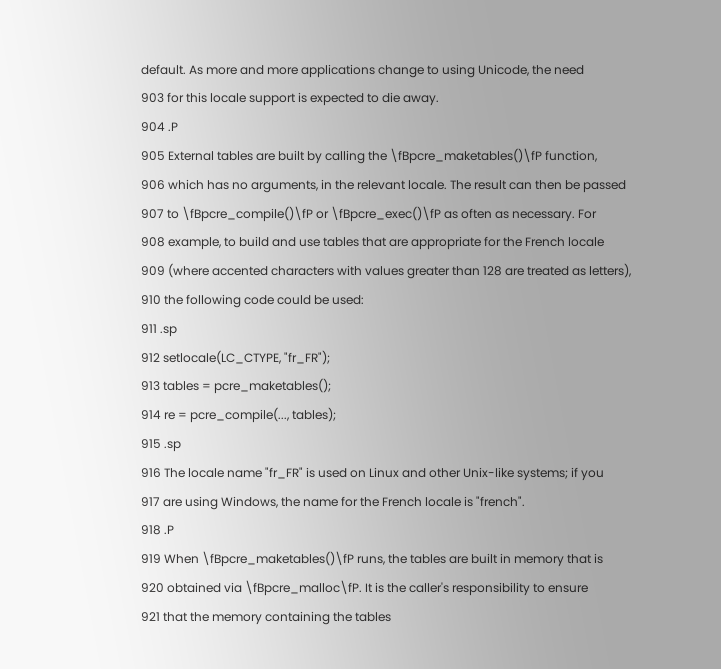default. As more and more applications change to using Unicode, the need
903 for this locale support is expected to die away.
904 .P
905 External tables are built by calling the \fBpcre_maketables()\fP function,
906 which has no arguments, in the relevant locale. The result can then be passed
907 to \fBpcre_compile()\fP or \fBpcre_exec()\fP as often as necessary. For
908 example, to build and use tables that are appropriate for the French locale
909 (where accented characters with values greater than 128 are treated as letters),
910 the following code could be used:
911 .sp
912 setlocale(LC_CTYPE, "fr_FR");
913 tables = pcre_maketables();
914 re = pcre_compile(..., tables);
915 .sp
916 The locale name "fr_FR" is used on Linux and other Unix-like systems; if you
917 are using Windows, the name for the French locale is "french".
918 .P
919 When \fBpcre_maketables()\fP runs, the tables are built in memory that is
920 obtained via \fBpcre_malloc\fP. It is the caller's responsibility to ensure
921 that the memory containing the tables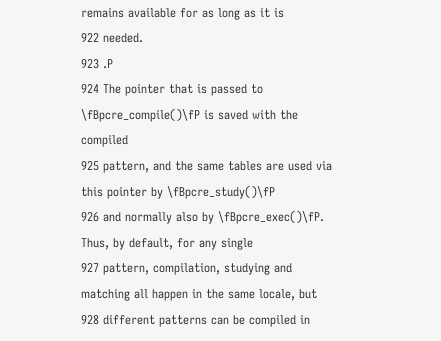remains available for as long as it is
922 needed.
923 .P
924 The pointer that is passed to \fBpcre_compile()\fP is saved with the compiled
925 pattern, and the same tables are used via this pointer by \fBpcre_study()\fP
926 and normally also by \fBpcre_exec()\fP. Thus, by default, for any single
927 pattern, compilation, studying and matching all happen in the same locale, but
928 different patterns can be compiled in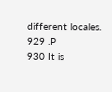different locales.
929 .P
930 It is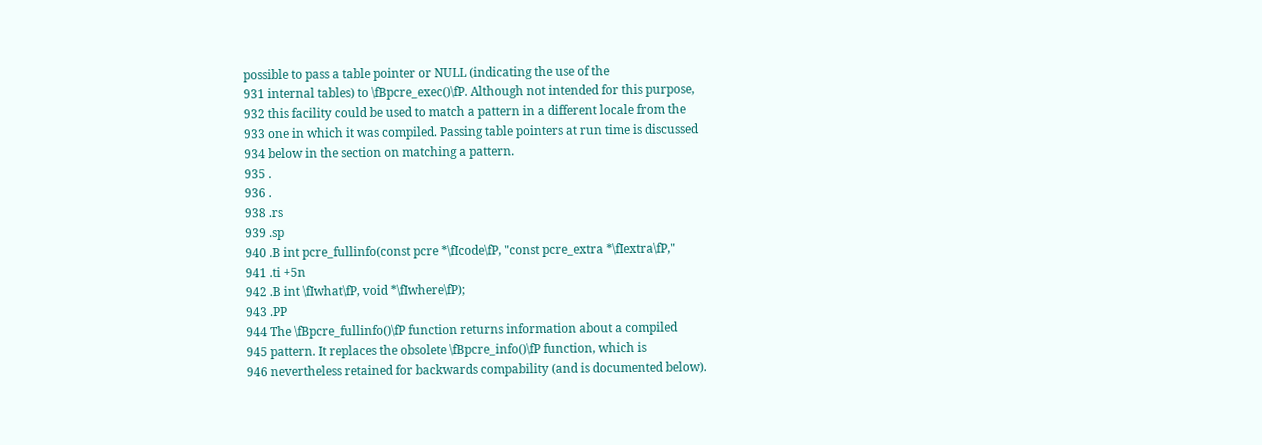possible to pass a table pointer or NULL (indicating the use of the
931 internal tables) to \fBpcre_exec()\fP. Although not intended for this purpose,
932 this facility could be used to match a pattern in a different locale from the
933 one in which it was compiled. Passing table pointers at run time is discussed
934 below in the section on matching a pattern.
935 .
936 .
938 .rs
939 .sp
940 .B int pcre_fullinfo(const pcre *\fIcode\fP, "const pcre_extra *\fIextra\fP,"
941 .ti +5n
942 .B int \fIwhat\fP, void *\fIwhere\fP);
943 .PP
944 The \fBpcre_fullinfo()\fP function returns information about a compiled
945 pattern. It replaces the obsolete \fBpcre_info()\fP function, which is
946 nevertheless retained for backwards compability (and is documented below).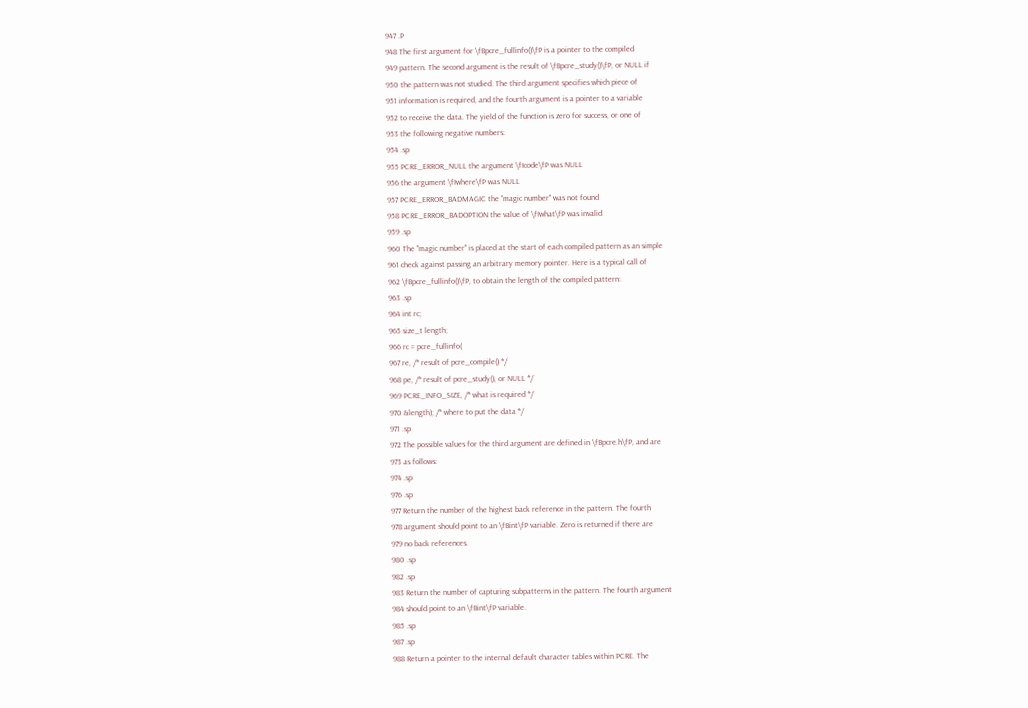947 .P
948 The first argument for \fBpcre_fullinfo()\fP is a pointer to the compiled
949 pattern. The second argument is the result of \fBpcre_study()\fP, or NULL if
950 the pattern was not studied. The third argument specifies which piece of
951 information is required, and the fourth argument is a pointer to a variable
952 to receive the data. The yield of the function is zero for success, or one of
953 the following negative numbers:
954 .sp
955 PCRE_ERROR_NULL the argument \fIcode\fP was NULL
956 the argument \fIwhere\fP was NULL
957 PCRE_ERROR_BADMAGIC the "magic number" was not found
958 PCRE_ERROR_BADOPTION the value of \fIwhat\fP was invalid
959 .sp
960 The "magic number" is placed at the start of each compiled pattern as an simple
961 check against passing an arbitrary memory pointer. Here is a typical call of
962 \fBpcre_fullinfo()\fP, to obtain the length of the compiled pattern:
963 .sp
964 int rc;
965 size_t length;
966 rc = pcre_fullinfo(
967 re, /* result of pcre_compile() */
968 pe, /* result of pcre_study(), or NULL */
969 PCRE_INFO_SIZE, /* what is required */
970 &length); /* where to put the data */
971 .sp
972 The possible values for the third argument are defined in \fBpcre.h\fP, and are
973 as follows:
974 .sp
976 .sp
977 Return the number of the highest back reference in the pattern. The fourth
978 argument should point to an \fBint\fP variable. Zero is returned if there are
979 no back references.
980 .sp
982 .sp
983 Return the number of capturing subpatterns in the pattern. The fourth argument
984 should point to an \fBint\fP variable.
985 .sp
987 .sp
988 Return a pointer to the internal default character tables within PCRE. The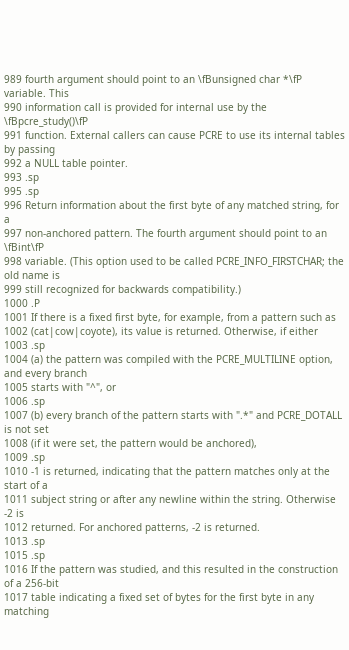989 fourth argument should point to an \fBunsigned char *\fP variable. This
990 information call is provided for internal use by the \fBpcre_study()\fP
991 function. External callers can cause PCRE to use its internal tables by passing
992 a NULL table pointer.
993 .sp
995 .sp
996 Return information about the first byte of any matched string, for a
997 non-anchored pattern. The fourth argument should point to an \fBint\fP
998 variable. (This option used to be called PCRE_INFO_FIRSTCHAR; the old name is
999 still recognized for backwards compatibility.)
1000 .P
1001 If there is a fixed first byte, for example, from a pattern such as
1002 (cat|cow|coyote), its value is returned. Otherwise, if either
1003 .sp
1004 (a) the pattern was compiled with the PCRE_MULTILINE option, and every branch
1005 starts with "^", or
1006 .sp
1007 (b) every branch of the pattern starts with ".*" and PCRE_DOTALL is not set
1008 (if it were set, the pattern would be anchored),
1009 .sp
1010 -1 is returned, indicating that the pattern matches only at the start of a
1011 subject string or after any newline within the string. Otherwise -2 is
1012 returned. For anchored patterns, -2 is returned.
1013 .sp
1015 .sp
1016 If the pattern was studied, and this resulted in the construction of a 256-bit
1017 table indicating a fixed set of bytes for the first byte in any matching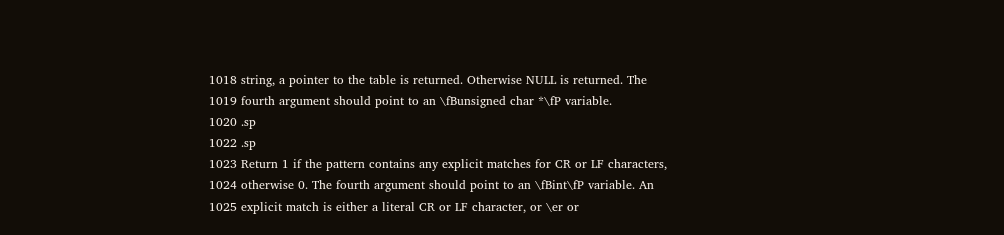1018 string, a pointer to the table is returned. Otherwise NULL is returned. The
1019 fourth argument should point to an \fBunsigned char *\fP variable.
1020 .sp
1022 .sp
1023 Return 1 if the pattern contains any explicit matches for CR or LF characters,
1024 otherwise 0. The fourth argument should point to an \fBint\fP variable. An
1025 explicit match is either a literal CR or LF character, or \er or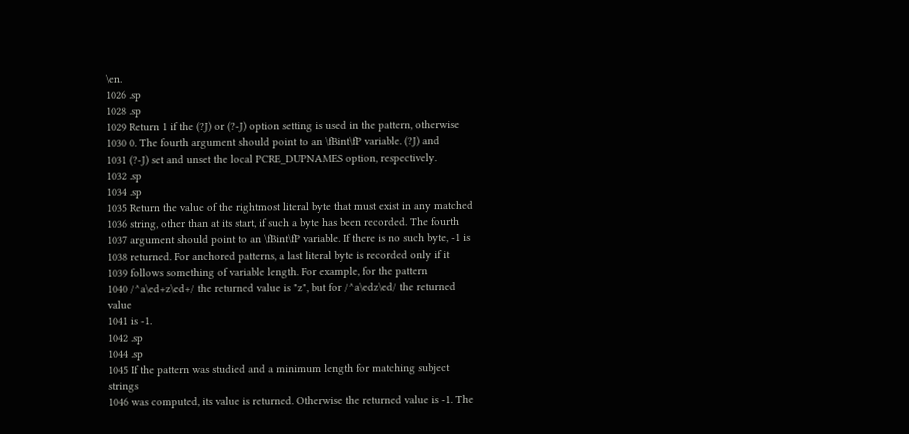\en.
1026 .sp
1028 .sp
1029 Return 1 if the (?J) or (?-J) option setting is used in the pattern, otherwise
1030 0. The fourth argument should point to an \fBint\fP variable. (?J) and
1031 (?-J) set and unset the local PCRE_DUPNAMES option, respectively.
1032 .sp
1034 .sp
1035 Return the value of the rightmost literal byte that must exist in any matched
1036 string, other than at its start, if such a byte has been recorded. The fourth
1037 argument should point to an \fBint\fP variable. If there is no such byte, -1 is
1038 returned. For anchored patterns, a last literal byte is recorded only if it
1039 follows something of variable length. For example, for the pattern
1040 /^a\ed+z\ed+/ the returned value is "z", but for /^a\edz\ed/ the returned value
1041 is -1.
1042 .sp
1044 .sp
1045 If the pattern was studied and a minimum length for matching subject strings
1046 was computed, its value is returned. Otherwise the returned value is -1. The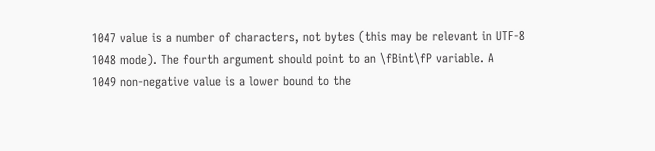1047 value is a number of characters, not bytes (this may be relevant in UTF-8
1048 mode). The fourth argument should point to an \fBint\fP variable. A
1049 non-negative value is a lower bound to the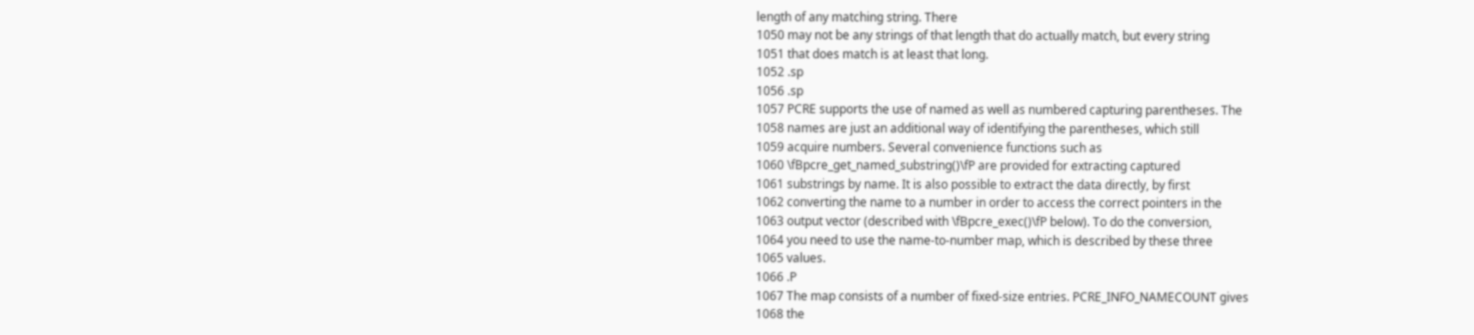length of any matching string. There
1050 may not be any strings of that length that do actually match, but every string
1051 that does match is at least that long.
1052 .sp
1056 .sp
1057 PCRE supports the use of named as well as numbered capturing parentheses. The
1058 names are just an additional way of identifying the parentheses, which still
1059 acquire numbers. Several convenience functions such as
1060 \fBpcre_get_named_substring()\fP are provided for extracting captured
1061 substrings by name. It is also possible to extract the data directly, by first
1062 converting the name to a number in order to access the correct pointers in the
1063 output vector (described with \fBpcre_exec()\fP below). To do the conversion,
1064 you need to use the name-to-number map, which is described by these three
1065 values.
1066 .P
1067 The map consists of a number of fixed-size entries. PCRE_INFO_NAMECOUNT gives
1068 the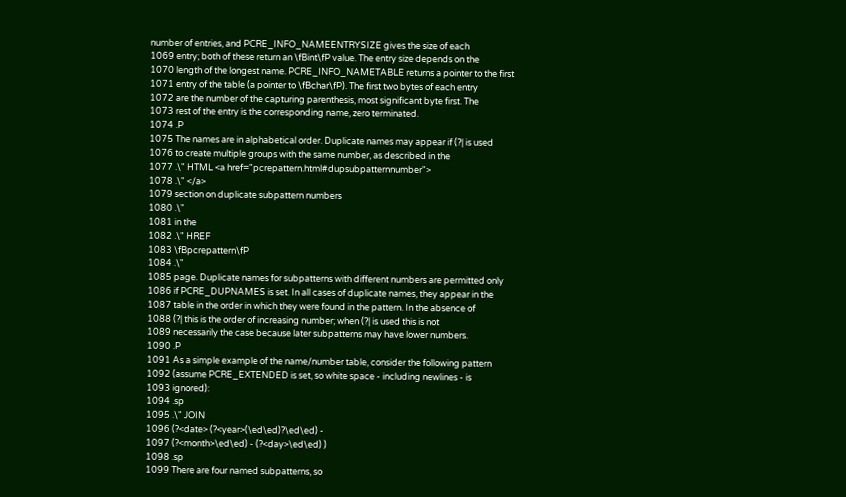number of entries, and PCRE_INFO_NAMEENTRYSIZE gives the size of each
1069 entry; both of these return an \fBint\fP value. The entry size depends on the
1070 length of the longest name. PCRE_INFO_NAMETABLE returns a pointer to the first
1071 entry of the table (a pointer to \fBchar\fP). The first two bytes of each entry
1072 are the number of the capturing parenthesis, most significant byte first. The
1073 rest of the entry is the corresponding name, zero terminated.
1074 .P
1075 The names are in alphabetical order. Duplicate names may appear if (?| is used
1076 to create multiple groups with the same number, as described in the
1077 .\" HTML <a href="pcrepattern.html#dupsubpatternnumber">
1078 .\" </a>
1079 section on duplicate subpattern numbers
1080 .\"
1081 in the
1082 .\" HREF
1083 \fBpcrepattern\fP
1084 .\"
1085 page. Duplicate names for subpatterns with different numbers are permitted only
1086 if PCRE_DUPNAMES is set. In all cases of duplicate names, they appear in the
1087 table in the order in which they were found in the pattern. In the absence of
1088 (?| this is the order of increasing number; when (?| is used this is not
1089 necessarily the case because later subpatterns may have lower numbers.
1090 .P
1091 As a simple example of the name/number table, consider the following pattern
1092 (assume PCRE_EXTENDED is set, so white space - including newlines - is
1093 ignored):
1094 .sp
1095 .\" JOIN
1096 (?<date> (?<year>(\ed\ed)?\ed\ed) -
1097 (?<month>\ed\ed) - (?<day>\ed\ed) )
1098 .sp
1099 There are four named subpatterns, so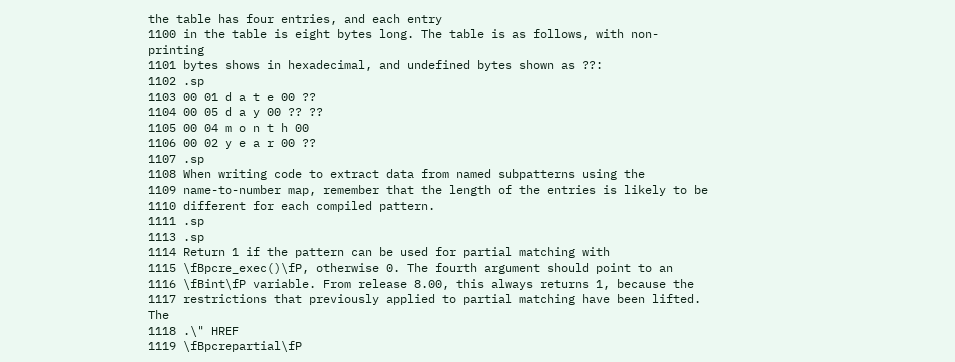the table has four entries, and each entry
1100 in the table is eight bytes long. The table is as follows, with non-printing
1101 bytes shows in hexadecimal, and undefined bytes shown as ??:
1102 .sp
1103 00 01 d a t e 00 ??
1104 00 05 d a y 00 ?? ??
1105 00 04 m o n t h 00
1106 00 02 y e a r 00 ??
1107 .sp
1108 When writing code to extract data from named subpatterns using the
1109 name-to-number map, remember that the length of the entries is likely to be
1110 different for each compiled pattern.
1111 .sp
1113 .sp
1114 Return 1 if the pattern can be used for partial matching with
1115 \fBpcre_exec()\fP, otherwise 0. The fourth argument should point to an
1116 \fBint\fP variable. From release 8.00, this always returns 1, because the
1117 restrictions that previously applied to partial matching have been lifted. The
1118 .\" HREF
1119 \fBpcrepartial\fP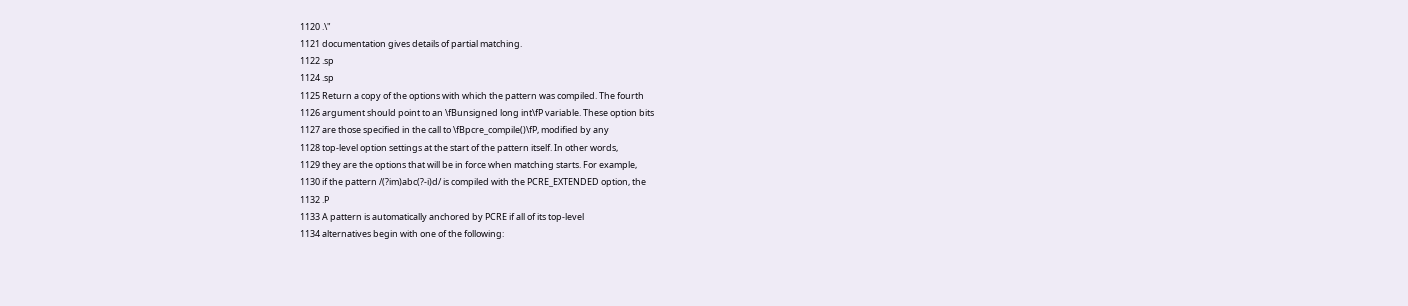1120 .\"
1121 documentation gives details of partial matching.
1122 .sp
1124 .sp
1125 Return a copy of the options with which the pattern was compiled. The fourth
1126 argument should point to an \fBunsigned long int\fP variable. These option bits
1127 are those specified in the call to \fBpcre_compile()\fP, modified by any
1128 top-level option settings at the start of the pattern itself. In other words,
1129 they are the options that will be in force when matching starts. For example,
1130 if the pattern /(?im)abc(?-i)d/ is compiled with the PCRE_EXTENDED option, the
1132 .P
1133 A pattern is automatically anchored by PCRE if all of its top-level
1134 alternatives begin with one of the following: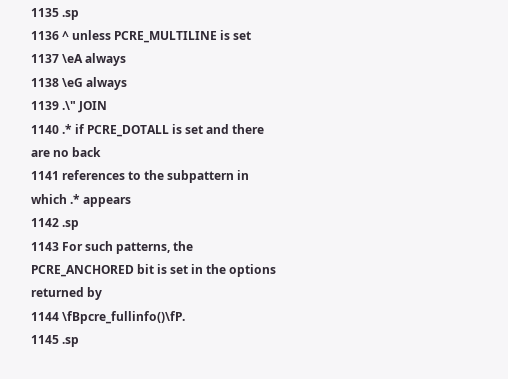1135 .sp
1136 ^ unless PCRE_MULTILINE is set
1137 \eA always
1138 \eG always
1139 .\" JOIN
1140 .* if PCRE_DOTALL is set and there are no back
1141 references to the subpattern in which .* appears
1142 .sp
1143 For such patterns, the PCRE_ANCHORED bit is set in the options returned by
1144 \fBpcre_fullinfo()\fP.
1145 .sp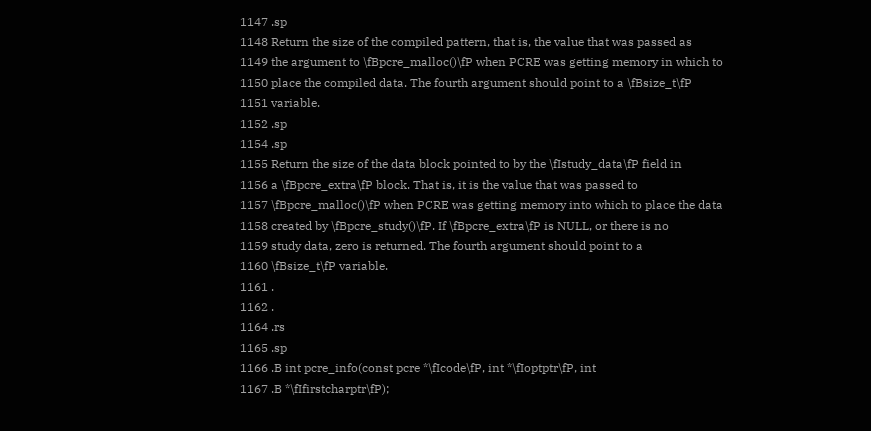1147 .sp
1148 Return the size of the compiled pattern, that is, the value that was passed as
1149 the argument to \fBpcre_malloc()\fP when PCRE was getting memory in which to
1150 place the compiled data. The fourth argument should point to a \fBsize_t\fP
1151 variable.
1152 .sp
1154 .sp
1155 Return the size of the data block pointed to by the \fIstudy_data\fP field in
1156 a \fBpcre_extra\fP block. That is, it is the value that was passed to
1157 \fBpcre_malloc()\fP when PCRE was getting memory into which to place the data
1158 created by \fBpcre_study()\fP. If \fBpcre_extra\fP is NULL, or there is no
1159 study data, zero is returned. The fourth argument should point to a
1160 \fBsize_t\fP variable.
1161 .
1162 .
1164 .rs
1165 .sp
1166 .B int pcre_info(const pcre *\fIcode\fP, int *\fIoptptr\fP, int
1167 .B *\fIfirstcharptr\fP);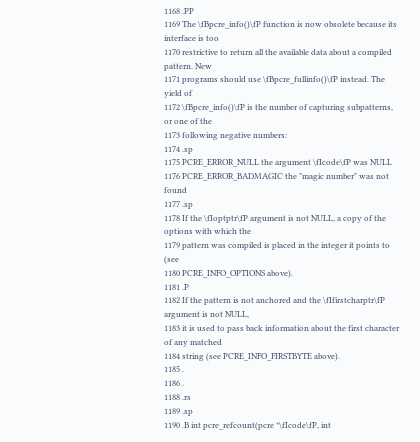1168 .PP
1169 The \fBpcre_info()\fP function is now obsolete because its interface is too
1170 restrictive to return all the available data about a compiled pattern. New
1171 programs should use \fBpcre_fullinfo()\fP instead. The yield of
1172 \fBpcre_info()\fP is the number of capturing subpatterns, or one of the
1173 following negative numbers:
1174 .sp
1175 PCRE_ERROR_NULL the argument \fIcode\fP was NULL
1176 PCRE_ERROR_BADMAGIC the "magic number" was not found
1177 .sp
1178 If the \fIoptptr\fP argument is not NULL, a copy of the options with which the
1179 pattern was compiled is placed in the integer it points to (see
1180 PCRE_INFO_OPTIONS above).
1181 .P
1182 If the pattern is not anchored and the \fIfirstcharptr\fP argument is not NULL,
1183 it is used to pass back information about the first character of any matched
1184 string (see PCRE_INFO_FIRSTBYTE above).
1185 .
1186 .
1188 .rs
1189 .sp
1190 .B int pcre_refcount(pcre *\fIcode\fP, int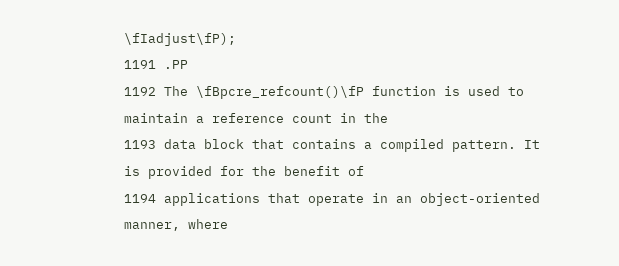\fIadjust\fP);
1191 .PP
1192 The \fBpcre_refcount()\fP function is used to maintain a reference count in the
1193 data block that contains a compiled pattern. It is provided for the benefit of
1194 applications that operate in an object-oriented manner, where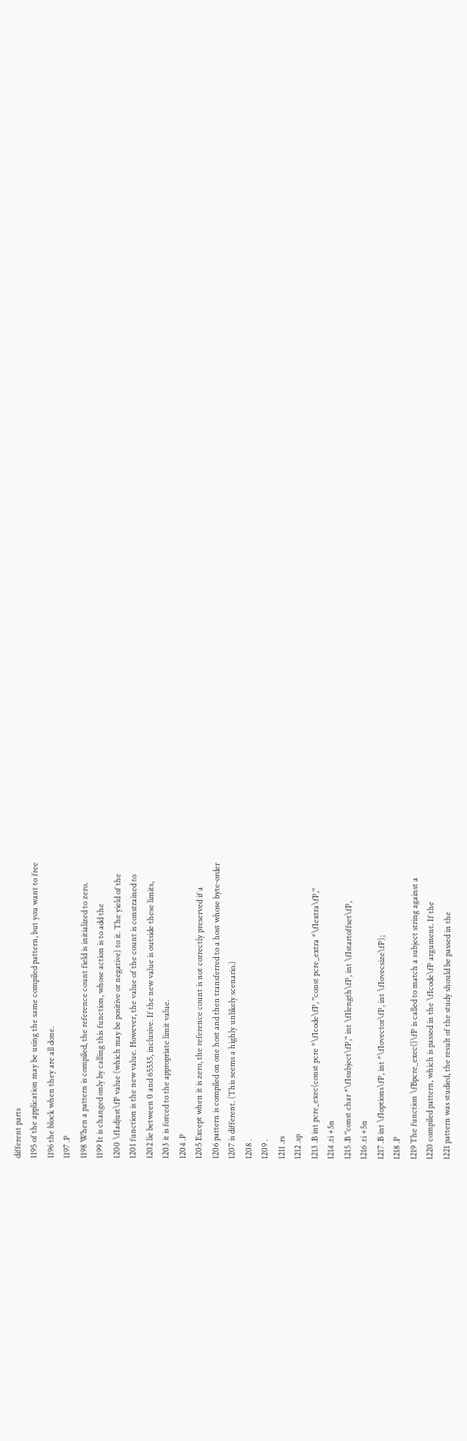different parts
1195 of the application may be using the same compiled pattern, but you want to free
1196 the block when they are all done.
1197 .P
1198 When a pattern is compiled, the reference count field is initialized to zero.
1199 It is changed only by calling this function, whose action is to add the
1200 \fIadjust\fP value (which may be positive or negative) to it. The yield of the
1201 function is the new value. However, the value of the count is constrained to
1202 lie between 0 and 65535, inclusive. If the new value is outside these limits,
1203 it is forced to the appropriate limit value.
1204 .P
1205 Except when it is zero, the reference count is not correctly preserved if a
1206 pattern is compiled on one host and then transferred to a host whose byte-order
1207 is different. (This seems a highly unlikely scenario.)
1208 .
1209 .
1211 .rs
1212 .sp
1213 .B int pcre_exec(const pcre *\fIcode\fP, "const pcre_extra *\fIextra\fP,"
1214 .ti +5n
1215 .B "const char *\fIsubject\fP," int \fIlength\fP, int \fIstartoffset\fP,
1216 .ti +5n
1217 .B int \fIoptions\fP, int *\fIovector\fP, int \fIovecsize\fP);
1218 .P
1219 The function \fBpcre_exec()\fP is called to match a subject string against a
1220 compiled pattern, which is passed in the \fIcode\fP argument. If the
1221 pattern was studied, the result of the study should be passed in the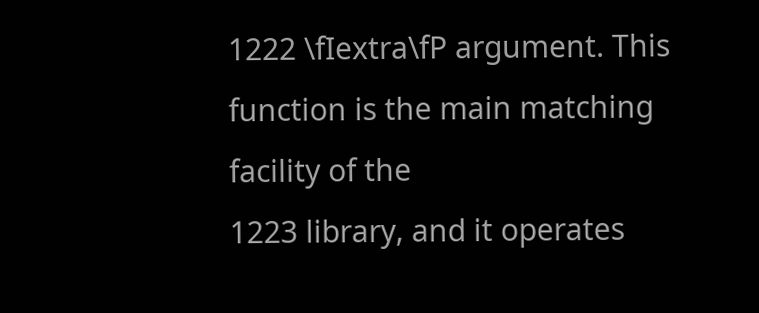1222 \fIextra\fP argument. This function is the main matching facility of the
1223 library, and it operates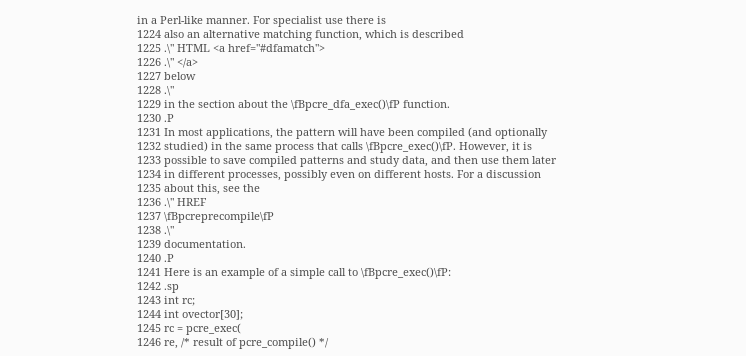in a Perl-like manner. For specialist use there is
1224 also an alternative matching function, which is described
1225 .\" HTML <a href="#dfamatch">
1226 .\" </a>
1227 below
1228 .\"
1229 in the section about the \fBpcre_dfa_exec()\fP function.
1230 .P
1231 In most applications, the pattern will have been compiled (and optionally
1232 studied) in the same process that calls \fBpcre_exec()\fP. However, it is
1233 possible to save compiled patterns and study data, and then use them later
1234 in different processes, possibly even on different hosts. For a discussion
1235 about this, see the
1236 .\" HREF
1237 \fBpcreprecompile\fP
1238 .\"
1239 documentation.
1240 .P
1241 Here is an example of a simple call to \fBpcre_exec()\fP:
1242 .sp
1243 int rc;
1244 int ovector[30];
1245 rc = pcre_exec(
1246 re, /* result of pcre_compile() */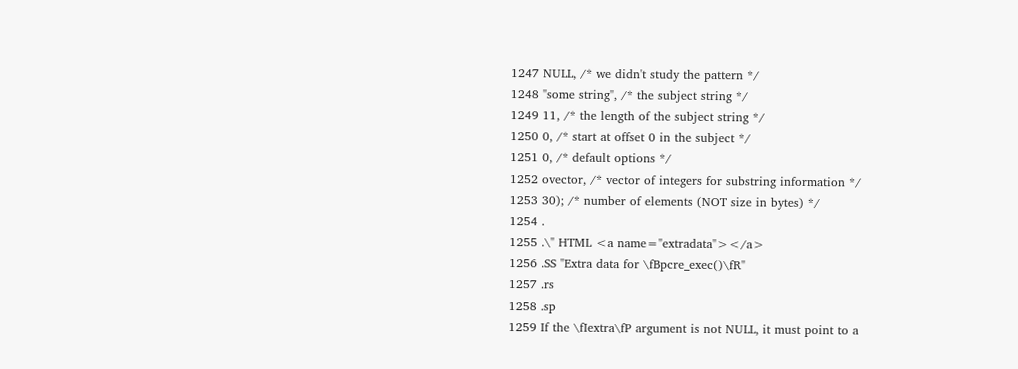1247 NULL, /* we didn't study the pattern */
1248 "some string", /* the subject string */
1249 11, /* the length of the subject string */
1250 0, /* start at offset 0 in the subject */
1251 0, /* default options */
1252 ovector, /* vector of integers for substring information */
1253 30); /* number of elements (NOT size in bytes) */
1254 .
1255 .\" HTML <a name="extradata"></a>
1256 .SS "Extra data for \fBpcre_exec()\fR"
1257 .rs
1258 .sp
1259 If the \fIextra\fP argument is not NULL, it must point to a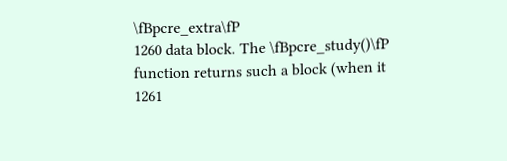\fBpcre_extra\fP
1260 data block. The \fBpcre_study()\fP function returns such a block (when it
1261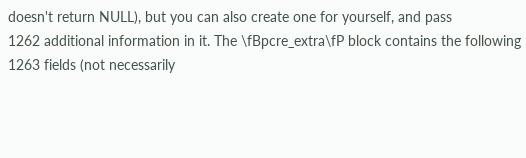doesn't return NULL), but you can also create one for yourself, and pass
1262 additional information in it. The \fBpcre_extra\fP block contains the following
1263 fields (not necessarily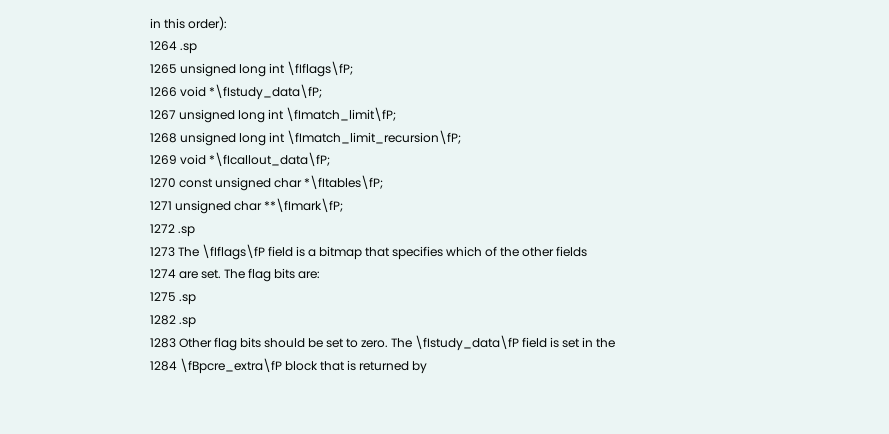in this order):
1264 .sp
1265 unsigned long int \fIflags\fP;
1266 void *\fIstudy_data\fP;
1267 unsigned long int \fImatch_limit\fP;
1268 unsigned long int \fImatch_limit_recursion\fP;
1269 void *\fIcallout_data\fP;
1270 const unsigned char *\fItables\fP;
1271 unsigned char **\fImark\fP;
1272 .sp
1273 The \fIflags\fP field is a bitmap that specifies which of the other fields
1274 are set. The flag bits are:
1275 .sp
1282 .sp
1283 Other flag bits should be set to zero. The \fIstudy_data\fP field is set in the
1284 \fBpcre_extra\fP block that is returned by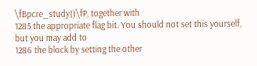\fBpcre_study()\fP, together with
1285 the appropriate flag bit. You should not set this yourself, but you may add to
1286 the block by setting the other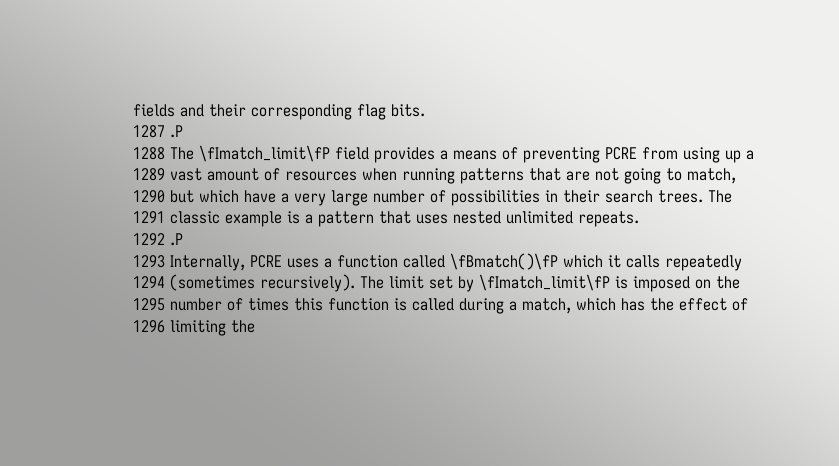fields and their corresponding flag bits.
1287 .P
1288 The \fImatch_limit\fP field provides a means of preventing PCRE from using up a
1289 vast amount of resources when running patterns that are not going to match,
1290 but which have a very large number of possibilities in their search trees. The
1291 classic example is a pattern that uses nested unlimited repeats.
1292 .P
1293 Internally, PCRE uses a function called \fBmatch()\fP which it calls repeatedly
1294 (sometimes recursively). The limit set by \fImatch_limit\fP is imposed on the
1295 number of times this function is called during a match, which has the effect of
1296 limiting the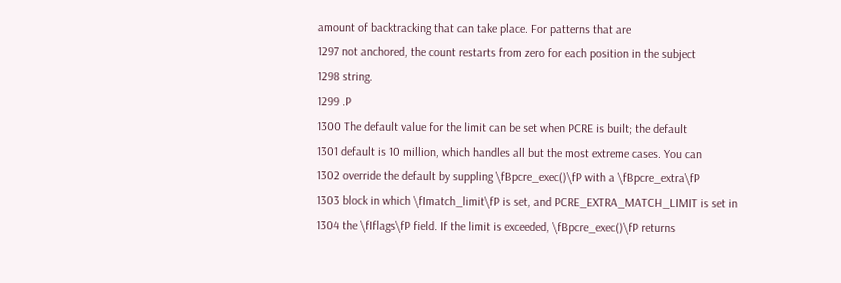amount of backtracking that can take place. For patterns that are
1297 not anchored, the count restarts from zero for each position in the subject
1298 string.
1299 .P
1300 The default value for the limit can be set when PCRE is built; the default
1301 default is 10 million, which handles all but the most extreme cases. You can
1302 override the default by suppling \fBpcre_exec()\fP with a \fBpcre_extra\fP
1303 block in which \fImatch_limit\fP is set, and PCRE_EXTRA_MATCH_LIMIT is set in
1304 the \fIflags\fP field. If the limit is exceeded, \fBpcre_exec()\fP returns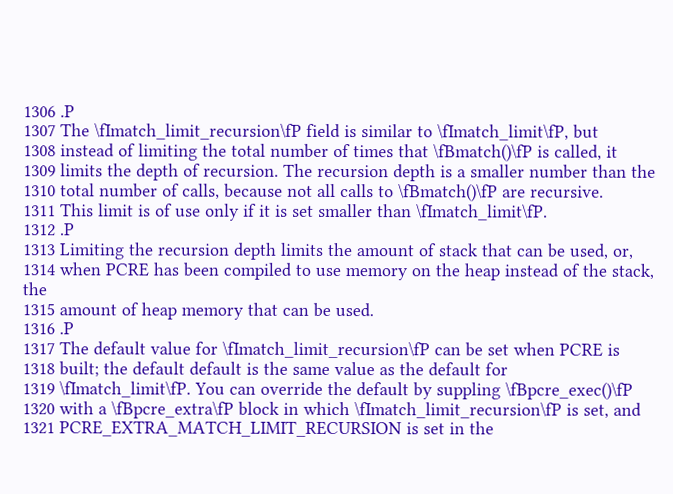1306 .P
1307 The \fImatch_limit_recursion\fP field is similar to \fImatch_limit\fP, but
1308 instead of limiting the total number of times that \fBmatch()\fP is called, it
1309 limits the depth of recursion. The recursion depth is a smaller number than the
1310 total number of calls, because not all calls to \fBmatch()\fP are recursive.
1311 This limit is of use only if it is set smaller than \fImatch_limit\fP.
1312 .P
1313 Limiting the recursion depth limits the amount of stack that can be used, or,
1314 when PCRE has been compiled to use memory on the heap instead of the stack, the
1315 amount of heap memory that can be used.
1316 .P
1317 The default value for \fImatch_limit_recursion\fP can be set when PCRE is
1318 built; the default default is the same value as the default for
1319 \fImatch_limit\fP. You can override the default by suppling \fBpcre_exec()\fP
1320 with a \fBpcre_extra\fP block in which \fImatch_limit_recursion\fP is set, and
1321 PCRE_EXTRA_MATCH_LIMIT_RECURSION is set in the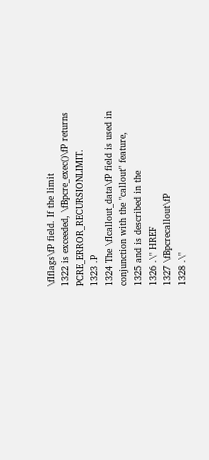\fIflags\fP field. If the limit
1322 is exceeded, \fBpcre_exec()\fP returns PCRE_ERROR_RECURSIONLIMIT.
1323 .P
1324 The \fIcallout_data\fP field is used in conjunction with the "callout" feature,
1325 and is described in the
1326 .\" HREF
1327 \fBpcrecallout\fP
1328 .\"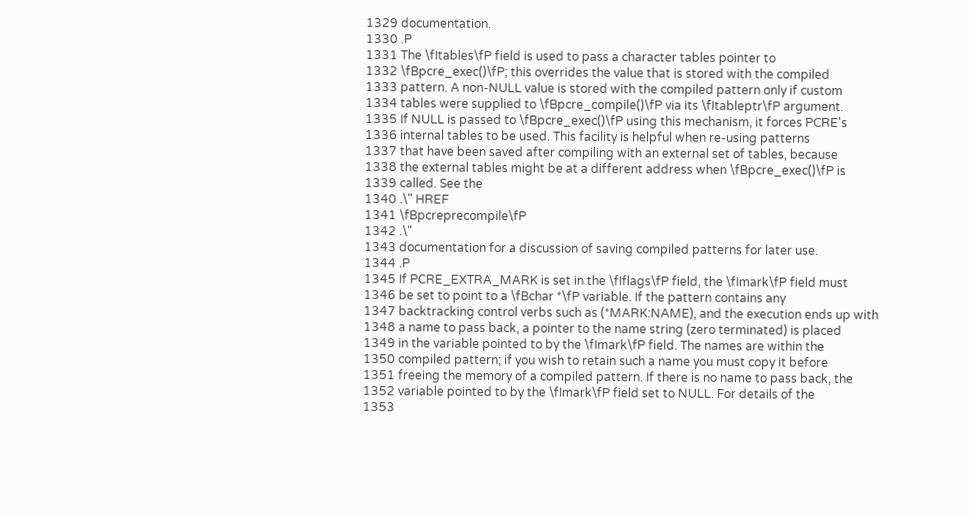1329 documentation.
1330 .P
1331 The \fItables\fP field is used to pass a character tables pointer to
1332 \fBpcre_exec()\fP; this overrides the value that is stored with the compiled
1333 pattern. A non-NULL value is stored with the compiled pattern only if custom
1334 tables were supplied to \fBpcre_compile()\fP via its \fItableptr\fP argument.
1335 If NULL is passed to \fBpcre_exec()\fP using this mechanism, it forces PCRE's
1336 internal tables to be used. This facility is helpful when re-using patterns
1337 that have been saved after compiling with an external set of tables, because
1338 the external tables might be at a different address when \fBpcre_exec()\fP is
1339 called. See the
1340 .\" HREF
1341 \fBpcreprecompile\fP
1342 .\"
1343 documentation for a discussion of saving compiled patterns for later use.
1344 .P
1345 If PCRE_EXTRA_MARK is set in the \fIflags\fP field, the \fImark\fP field must
1346 be set to point to a \fBchar *\fP variable. If the pattern contains any
1347 backtracking control verbs such as (*MARK:NAME), and the execution ends up with
1348 a name to pass back, a pointer to the name string (zero terminated) is placed
1349 in the variable pointed to by the \fImark\fP field. The names are within the
1350 compiled pattern; if you wish to retain such a name you must copy it before
1351 freeing the memory of a compiled pattern. If there is no name to pass back, the
1352 variable pointed to by the \fImark\fP field set to NULL. For details of the
1353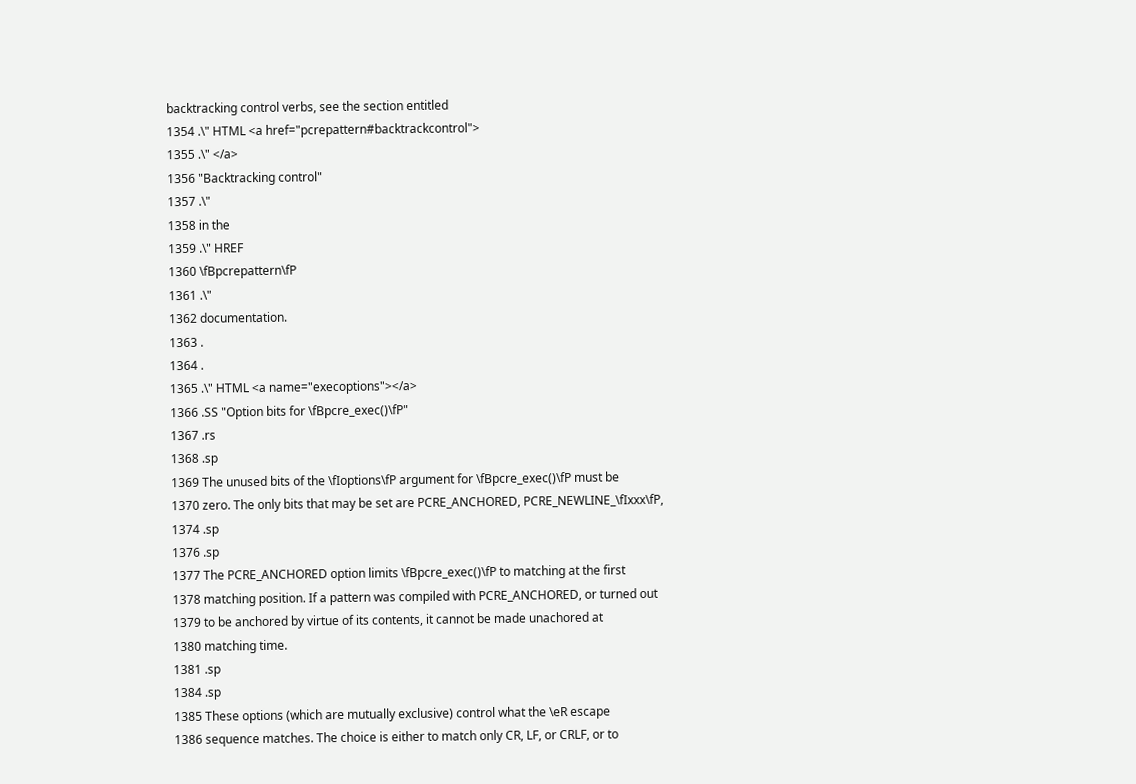backtracking control verbs, see the section entitled
1354 .\" HTML <a href="pcrepattern#backtrackcontrol">
1355 .\" </a>
1356 "Backtracking control"
1357 .\"
1358 in the
1359 .\" HREF
1360 \fBpcrepattern\fP
1361 .\"
1362 documentation.
1363 .
1364 .
1365 .\" HTML <a name="execoptions"></a>
1366 .SS "Option bits for \fBpcre_exec()\fP"
1367 .rs
1368 .sp
1369 The unused bits of the \fIoptions\fP argument for \fBpcre_exec()\fP must be
1370 zero. The only bits that may be set are PCRE_ANCHORED, PCRE_NEWLINE_\fIxxx\fP,
1374 .sp
1376 .sp
1377 The PCRE_ANCHORED option limits \fBpcre_exec()\fP to matching at the first
1378 matching position. If a pattern was compiled with PCRE_ANCHORED, or turned out
1379 to be anchored by virtue of its contents, it cannot be made unachored at
1380 matching time.
1381 .sp
1384 .sp
1385 These options (which are mutually exclusive) control what the \eR escape
1386 sequence matches. The choice is either to match only CR, LF, or CRLF, or to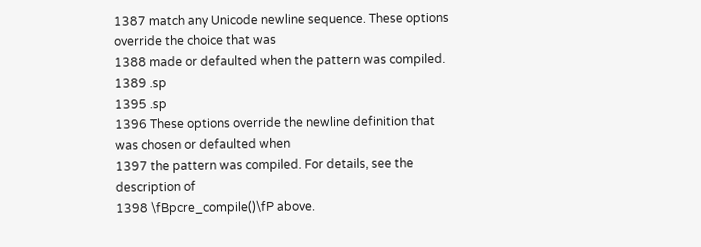1387 match any Unicode newline sequence. These options override the choice that was
1388 made or defaulted when the pattern was compiled.
1389 .sp
1395 .sp
1396 These options override the newline definition that was chosen or defaulted when
1397 the pattern was compiled. For details, see the description of
1398 \fBpcre_compile()\fP above.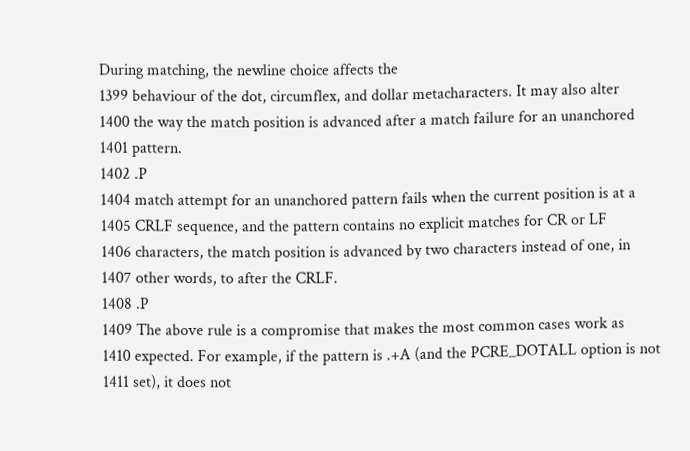During matching, the newline choice affects the
1399 behaviour of the dot, circumflex, and dollar metacharacters. It may also alter
1400 the way the match position is advanced after a match failure for an unanchored
1401 pattern.
1402 .P
1404 match attempt for an unanchored pattern fails when the current position is at a
1405 CRLF sequence, and the pattern contains no explicit matches for CR or LF
1406 characters, the match position is advanced by two characters instead of one, in
1407 other words, to after the CRLF.
1408 .P
1409 The above rule is a compromise that makes the most common cases work as
1410 expected. For example, if the pattern is .+A (and the PCRE_DOTALL option is not
1411 set), it does not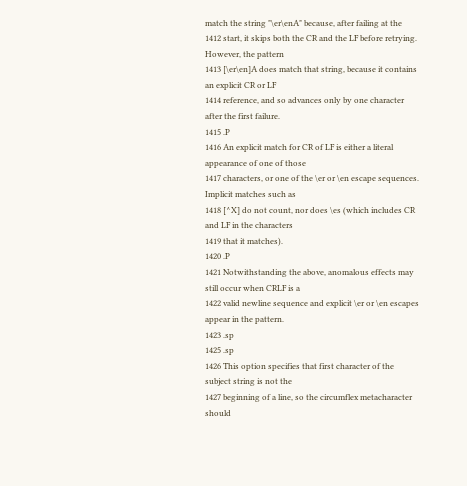match the string "\er\enA" because, after failing at the
1412 start, it skips both the CR and the LF before retrying. However, the pattern
1413 [\er\en]A does match that string, because it contains an explicit CR or LF
1414 reference, and so advances only by one character after the first failure.
1415 .P
1416 An explicit match for CR of LF is either a literal appearance of one of those
1417 characters, or one of the \er or \en escape sequences. Implicit matches such as
1418 [^X] do not count, nor does \es (which includes CR and LF in the characters
1419 that it matches).
1420 .P
1421 Notwithstanding the above, anomalous effects may still occur when CRLF is a
1422 valid newline sequence and explicit \er or \en escapes appear in the pattern.
1423 .sp
1425 .sp
1426 This option specifies that first character of the subject string is not the
1427 beginning of a line, so the circumflex metacharacter should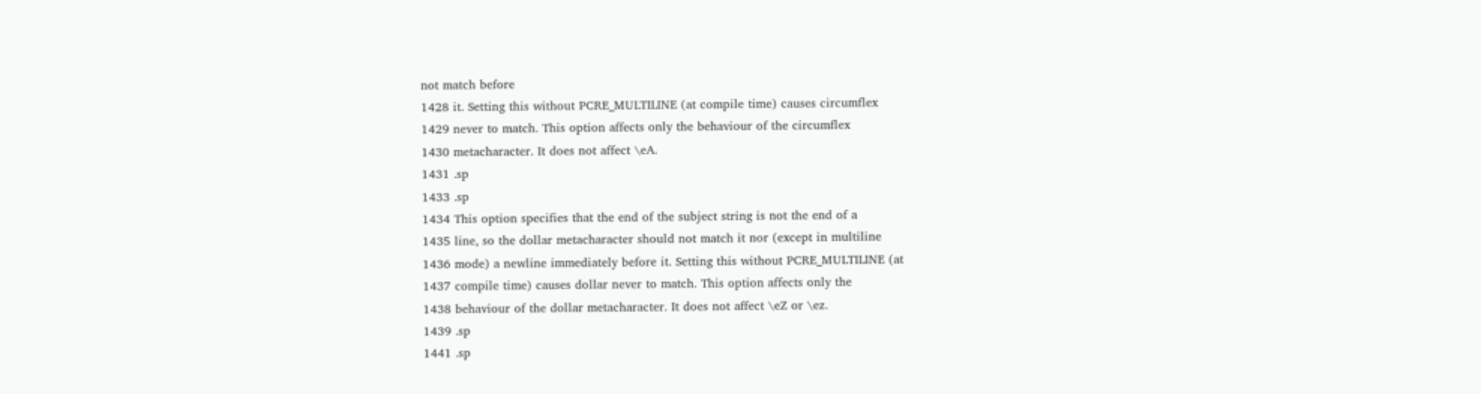not match before
1428 it. Setting this without PCRE_MULTILINE (at compile time) causes circumflex
1429 never to match. This option affects only the behaviour of the circumflex
1430 metacharacter. It does not affect \eA.
1431 .sp
1433 .sp
1434 This option specifies that the end of the subject string is not the end of a
1435 line, so the dollar metacharacter should not match it nor (except in multiline
1436 mode) a newline immediately before it. Setting this without PCRE_MULTILINE (at
1437 compile time) causes dollar never to match. This option affects only the
1438 behaviour of the dollar metacharacter. It does not affect \eZ or \ez.
1439 .sp
1441 .sp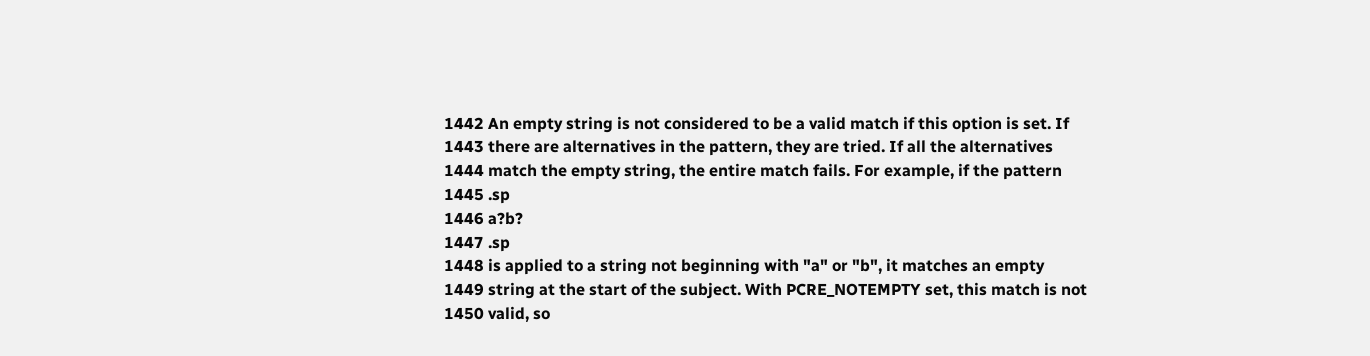1442 An empty string is not considered to be a valid match if this option is set. If
1443 there are alternatives in the pattern, they are tried. If all the alternatives
1444 match the empty string, the entire match fails. For example, if the pattern
1445 .sp
1446 a?b?
1447 .sp
1448 is applied to a string not beginning with "a" or "b", it matches an empty
1449 string at the start of the subject. With PCRE_NOTEMPTY set, this match is not
1450 valid, so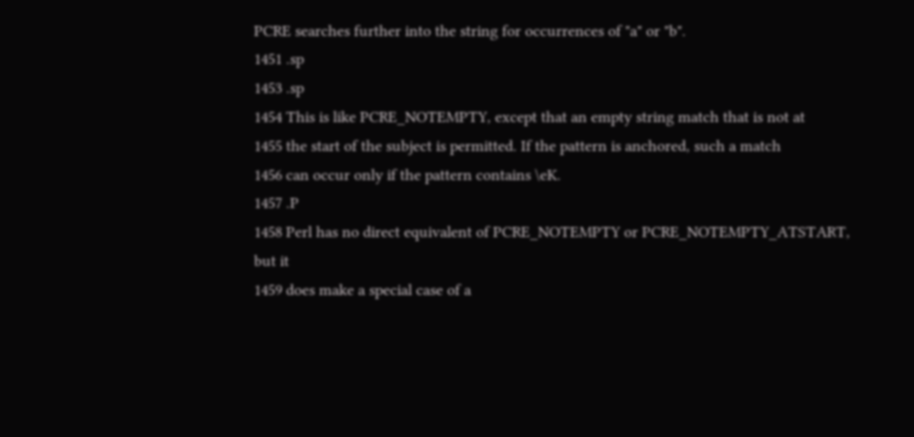PCRE searches further into the string for occurrences of "a" or "b".
1451 .sp
1453 .sp
1454 This is like PCRE_NOTEMPTY, except that an empty string match that is not at
1455 the start of the subject is permitted. If the pattern is anchored, such a match
1456 can occur only if the pattern contains \eK.
1457 .P
1458 Perl has no direct equivalent of PCRE_NOTEMPTY or PCRE_NOTEMPTY_ATSTART, but it
1459 does make a special case of a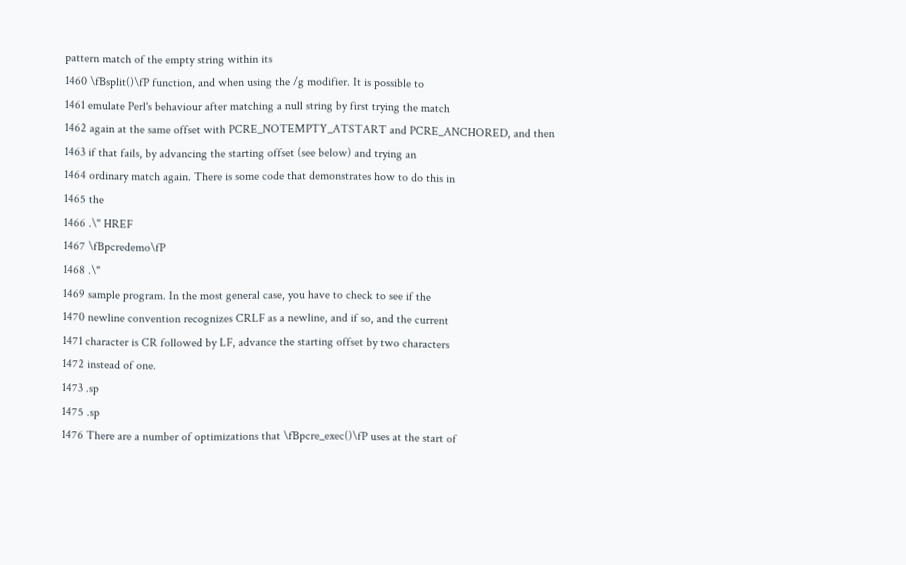pattern match of the empty string within its
1460 \fBsplit()\fP function, and when using the /g modifier. It is possible to
1461 emulate Perl's behaviour after matching a null string by first trying the match
1462 again at the same offset with PCRE_NOTEMPTY_ATSTART and PCRE_ANCHORED, and then
1463 if that fails, by advancing the starting offset (see below) and trying an
1464 ordinary match again. There is some code that demonstrates how to do this in
1465 the
1466 .\" HREF
1467 \fBpcredemo\fP
1468 .\"
1469 sample program. In the most general case, you have to check to see if the
1470 newline convention recognizes CRLF as a newline, and if so, and the current
1471 character is CR followed by LF, advance the starting offset by two characters
1472 instead of one.
1473 .sp
1475 .sp
1476 There are a number of optimizations that \fBpcre_exec()\fP uses at the start of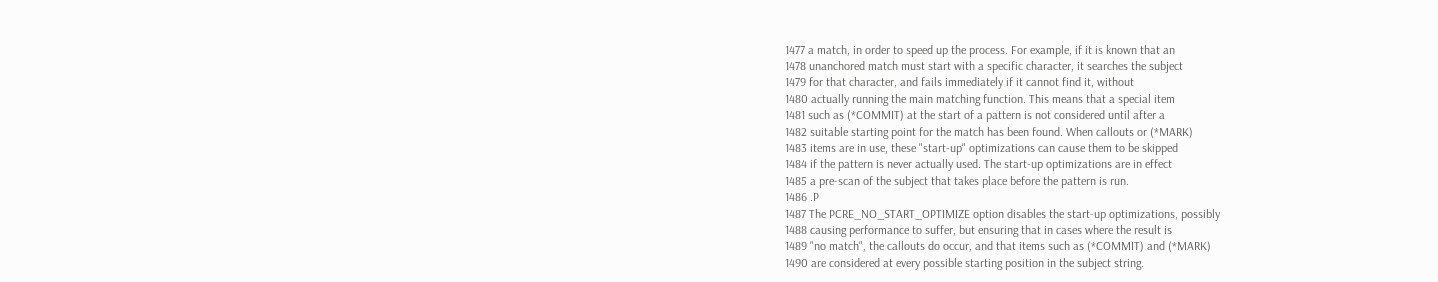1477 a match, in order to speed up the process. For example, if it is known that an
1478 unanchored match must start with a specific character, it searches the subject
1479 for that character, and fails immediately if it cannot find it, without
1480 actually running the main matching function. This means that a special item
1481 such as (*COMMIT) at the start of a pattern is not considered until after a
1482 suitable starting point for the match has been found. When callouts or (*MARK)
1483 items are in use, these "start-up" optimizations can cause them to be skipped
1484 if the pattern is never actually used. The start-up optimizations are in effect
1485 a pre-scan of the subject that takes place before the pattern is run.
1486 .P
1487 The PCRE_NO_START_OPTIMIZE option disables the start-up optimizations, possibly
1488 causing performance to suffer, but ensuring that in cases where the result is
1489 "no match", the callouts do occur, and that items such as (*COMMIT) and (*MARK)
1490 are considered at every possible starting position in the subject string.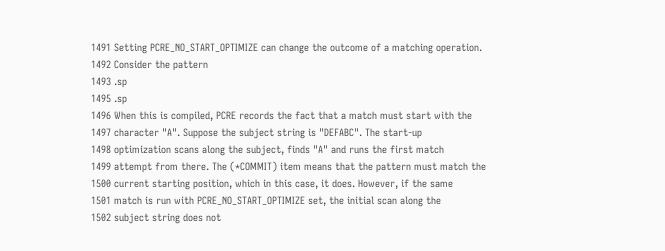1491 Setting PCRE_NO_START_OPTIMIZE can change the outcome of a matching operation.
1492 Consider the pattern
1493 .sp
1495 .sp
1496 When this is compiled, PCRE records the fact that a match must start with the
1497 character "A". Suppose the subject string is "DEFABC". The start-up
1498 optimization scans along the subject, finds "A" and runs the first match
1499 attempt from there. The (*COMMIT) item means that the pattern must match the
1500 current starting position, which in this case, it does. However, if the same
1501 match is run with PCRE_NO_START_OPTIMIZE set, the initial scan along the
1502 subject string does not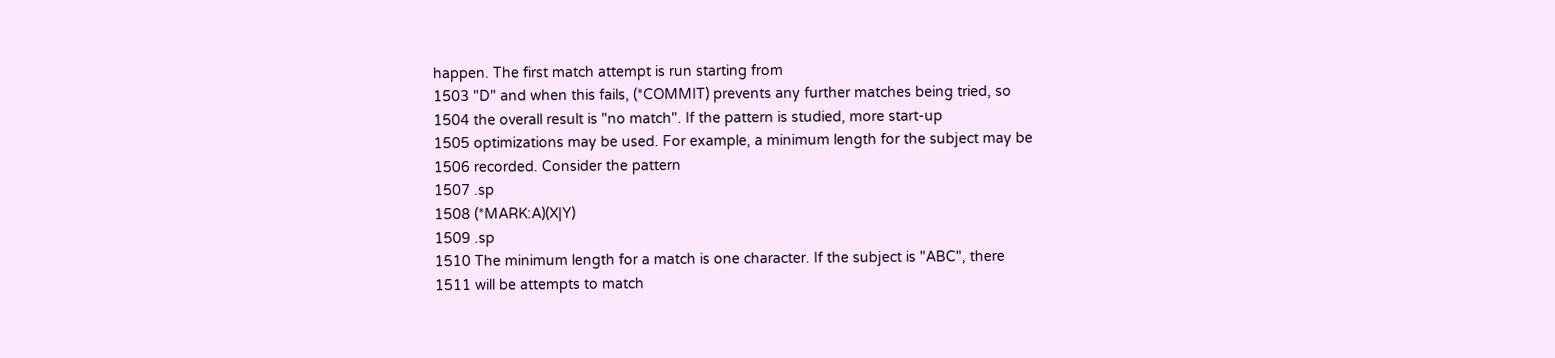happen. The first match attempt is run starting from
1503 "D" and when this fails, (*COMMIT) prevents any further matches being tried, so
1504 the overall result is "no match". If the pattern is studied, more start-up
1505 optimizations may be used. For example, a minimum length for the subject may be
1506 recorded. Consider the pattern
1507 .sp
1508 (*MARK:A)(X|Y)
1509 .sp
1510 The minimum length for a match is one character. If the subject is "ABC", there
1511 will be attempts to match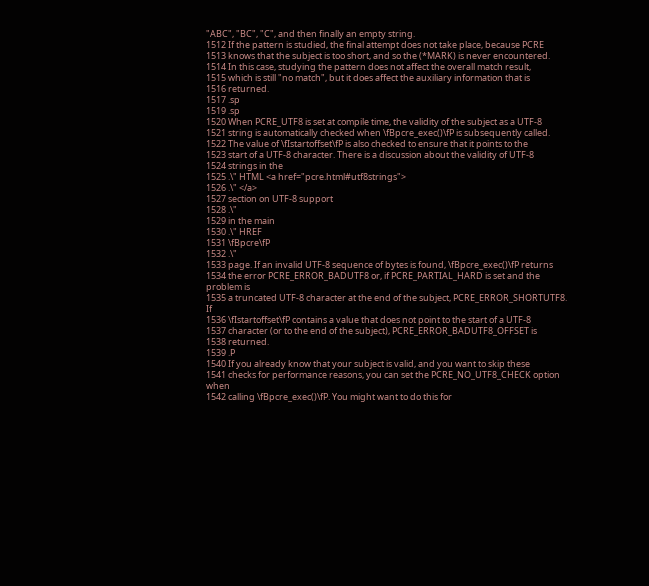"ABC", "BC", "C", and then finally an empty string.
1512 If the pattern is studied, the final attempt does not take place, because PCRE
1513 knows that the subject is too short, and so the (*MARK) is never encountered.
1514 In this case, studying the pattern does not affect the overall match result,
1515 which is still "no match", but it does affect the auxiliary information that is
1516 returned.
1517 .sp
1519 .sp
1520 When PCRE_UTF8 is set at compile time, the validity of the subject as a UTF-8
1521 string is automatically checked when \fBpcre_exec()\fP is subsequently called.
1522 The value of \fIstartoffset\fP is also checked to ensure that it points to the
1523 start of a UTF-8 character. There is a discussion about the validity of UTF-8
1524 strings in the
1525 .\" HTML <a href="pcre.html#utf8strings">
1526 .\" </a>
1527 section on UTF-8 support
1528 .\"
1529 in the main
1530 .\" HREF
1531 \fBpcre\fP
1532 .\"
1533 page. If an invalid UTF-8 sequence of bytes is found, \fBpcre_exec()\fP returns
1534 the error PCRE_ERROR_BADUTF8 or, if PCRE_PARTIAL_HARD is set and the problem is
1535 a truncated UTF-8 character at the end of the subject, PCRE_ERROR_SHORTUTF8. If
1536 \fIstartoffset\fP contains a value that does not point to the start of a UTF-8
1537 character (or to the end of the subject), PCRE_ERROR_BADUTF8_OFFSET is
1538 returned.
1539 .P
1540 If you already know that your subject is valid, and you want to skip these
1541 checks for performance reasons, you can set the PCRE_NO_UTF8_CHECK option when
1542 calling \fBpcre_exec()\fP. You might want to do this for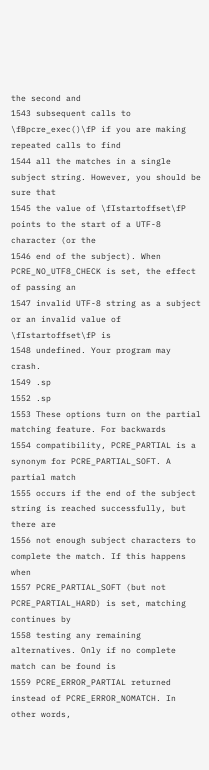the second and
1543 subsequent calls to \fBpcre_exec()\fP if you are making repeated calls to find
1544 all the matches in a single subject string. However, you should be sure that
1545 the value of \fIstartoffset\fP points to the start of a UTF-8 character (or the
1546 end of the subject). When PCRE_NO_UTF8_CHECK is set, the effect of passing an
1547 invalid UTF-8 string as a subject or an invalid value of \fIstartoffset\fP is
1548 undefined. Your program may crash.
1549 .sp
1552 .sp
1553 These options turn on the partial matching feature. For backwards
1554 compatibility, PCRE_PARTIAL is a synonym for PCRE_PARTIAL_SOFT. A partial match
1555 occurs if the end of the subject string is reached successfully, but there are
1556 not enough subject characters to complete the match. If this happens when
1557 PCRE_PARTIAL_SOFT (but not PCRE_PARTIAL_HARD) is set, matching continues by
1558 testing any remaining alternatives. Only if no complete match can be found is
1559 PCRE_ERROR_PARTIAL returned instead of PCRE_ERROR_NOMATCH. In other words,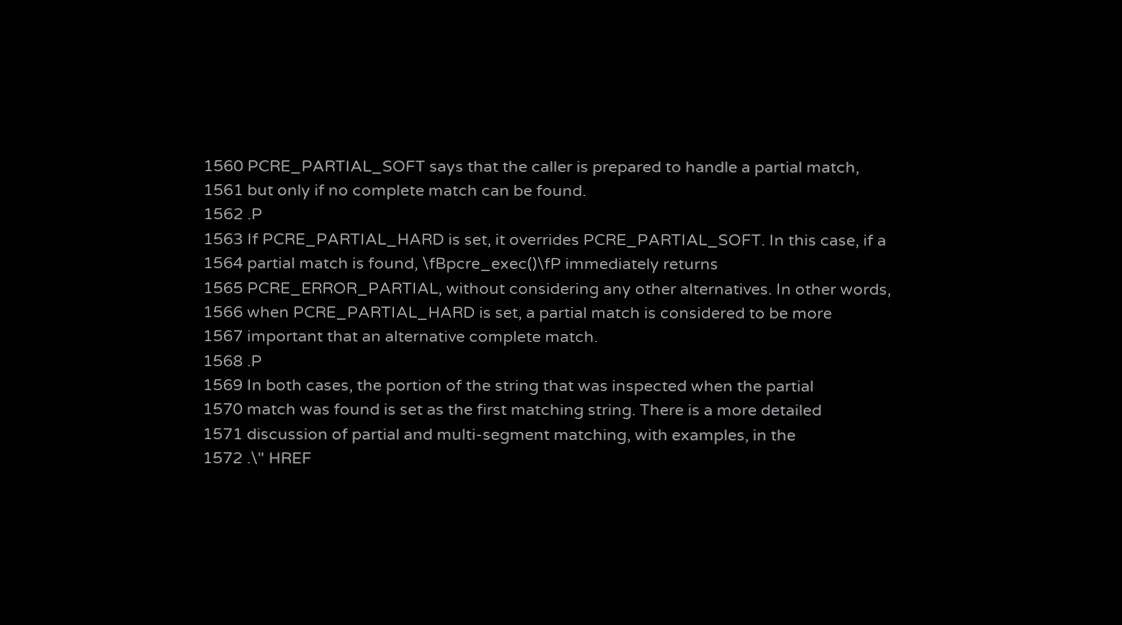1560 PCRE_PARTIAL_SOFT says that the caller is prepared to handle a partial match,
1561 but only if no complete match can be found.
1562 .P
1563 If PCRE_PARTIAL_HARD is set, it overrides PCRE_PARTIAL_SOFT. In this case, if a
1564 partial match is found, \fBpcre_exec()\fP immediately returns
1565 PCRE_ERROR_PARTIAL, without considering any other alternatives. In other words,
1566 when PCRE_PARTIAL_HARD is set, a partial match is considered to be more
1567 important that an alternative complete match.
1568 .P
1569 In both cases, the portion of the string that was inspected when the partial
1570 match was found is set as the first matching string. There is a more detailed
1571 discussion of partial and multi-segment matching, with examples, in the
1572 .\" HREF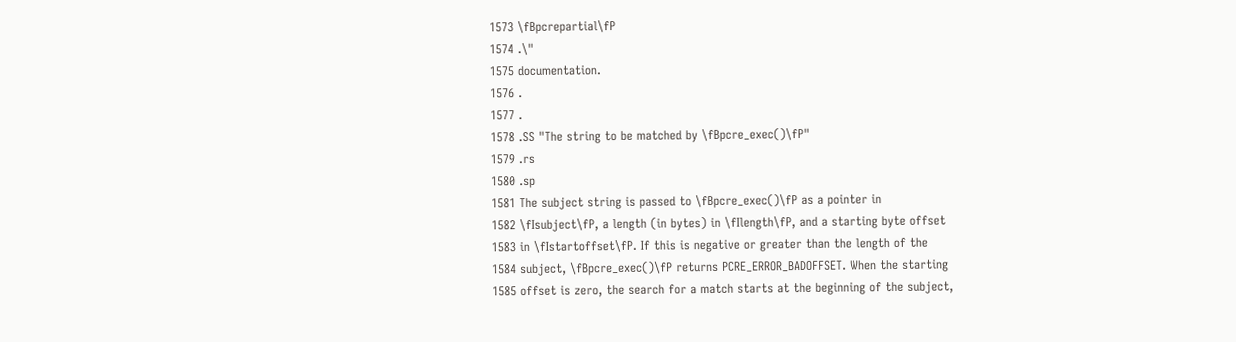1573 \fBpcrepartial\fP
1574 .\"
1575 documentation.
1576 .
1577 .
1578 .SS "The string to be matched by \fBpcre_exec()\fP"
1579 .rs
1580 .sp
1581 The subject string is passed to \fBpcre_exec()\fP as a pointer in
1582 \fIsubject\fP, a length (in bytes) in \fIlength\fP, and a starting byte offset
1583 in \fIstartoffset\fP. If this is negative or greater than the length of the
1584 subject, \fBpcre_exec()\fP returns PCRE_ERROR_BADOFFSET. When the starting
1585 offset is zero, the search for a match starts at the beginning of the subject,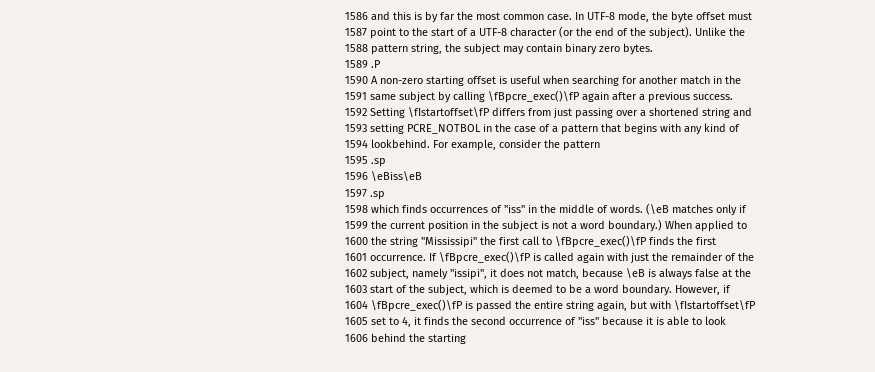1586 and this is by far the most common case. In UTF-8 mode, the byte offset must
1587 point to the start of a UTF-8 character (or the end of the subject). Unlike the
1588 pattern string, the subject may contain binary zero bytes.
1589 .P
1590 A non-zero starting offset is useful when searching for another match in the
1591 same subject by calling \fBpcre_exec()\fP again after a previous success.
1592 Setting \fIstartoffset\fP differs from just passing over a shortened string and
1593 setting PCRE_NOTBOL in the case of a pattern that begins with any kind of
1594 lookbehind. For example, consider the pattern
1595 .sp
1596 \eBiss\eB
1597 .sp
1598 which finds occurrences of "iss" in the middle of words. (\eB matches only if
1599 the current position in the subject is not a word boundary.) When applied to
1600 the string "Mississipi" the first call to \fBpcre_exec()\fP finds the first
1601 occurrence. If \fBpcre_exec()\fP is called again with just the remainder of the
1602 subject, namely "issipi", it does not match, because \eB is always false at the
1603 start of the subject, which is deemed to be a word boundary. However, if
1604 \fBpcre_exec()\fP is passed the entire string again, but with \fIstartoffset\fP
1605 set to 4, it finds the second occurrence of "iss" because it is able to look
1606 behind the starting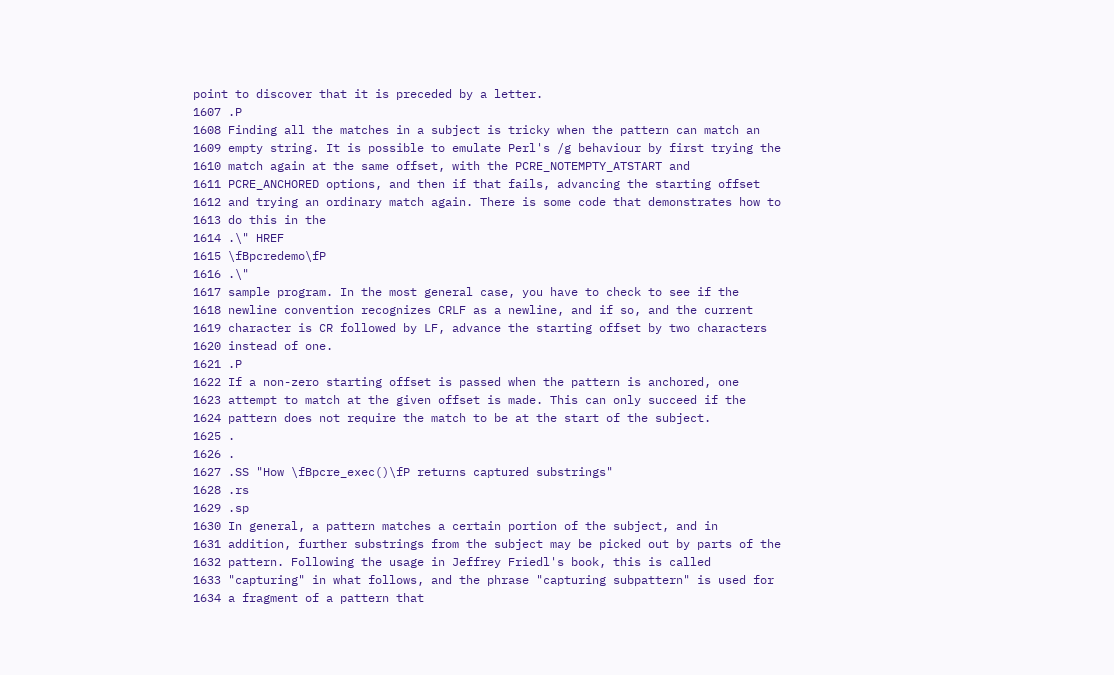point to discover that it is preceded by a letter.
1607 .P
1608 Finding all the matches in a subject is tricky when the pattern can match an
1609 empty string. It is possible to emulate Perl's /g behaviour by first trying the
1610 match again at the same offset, with the PCRE_NOTEMPTY_ATSTART and
1611 PCRE_ANCHORED options, and then if that fails, advancing the starting offset
1612 and trying an ordinary match again. There is some code that demonstrates how to
1613 do this in the
1614 .\" HREF
1615 \fBpcredemo\fP
1616 .\"
1617 sample program. In the most general case, you have to check to see if the
1618 newline convention recognizes CRLF as a newline, and if so, and the current
1619 character is CR followed by LF, advance the starting offset by two characters
1620 instead of one.
1621 .P
1622 If a non-zero starting offset is passed when the pattern is anchored, one
1623 attempt to match at the given offset is made. This can only succeed if the
1624 pattern does not require the match to be at the start of the subject.
1625 .
1626 .
1627 .SS "How \fBpcre_exec()\fP returns captured substrings"
1628 .rs
1629 .sp
1630 In general, a pattern matches a certain portion of the subject, and in
1631 addition, further substrings from the subject may be picked out by parts of the
1632 pattern. Following the usage in Jeffrey Friedl's book, this is called
1633 "capturing" in what follows, and the phrase "capturing subpattern" is used for
1634 a fragment of a pattern that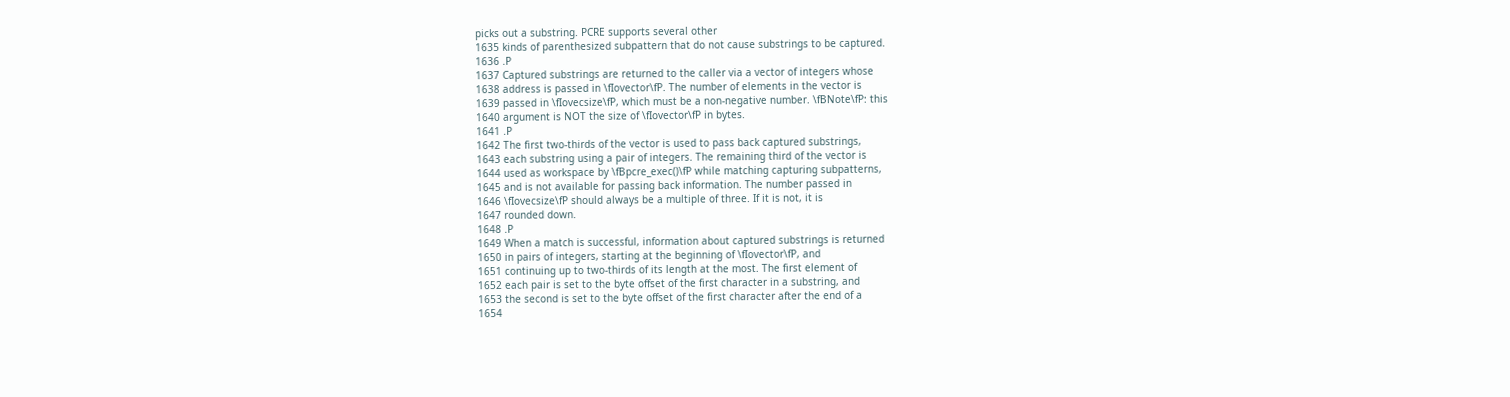picks out a substring. PCRE supports several other
1635 kinds of parenthesized subpattern that do not cause substrings to be captured.
1636 .P
1637 Captured substrings are returned to the caller via a vector of integers whose
1638 address is passed in \fIovector\fP. The number of elements in the vector is
1639 passed in \fIovecsize\fP, which must be a non-negative number. \fBNote\fP: this
1640 argument is NOT the size of \fIovector\fP in bytes.
1641 .P
1642 The first two-thirds of the vector is used to pass back captured substrings,
1643 each substring using a pair of integers. The remaining third of the vector is
1644 used as workspace by \fBpcre_exec()\fP while matching capturing subpatterns,
1645 and is not available for passing back information. The number passed in
1646 \fIovecsize\fP should always be a multiple of three. If it is not, it is
1647 rounded down.
1648 .P
1649 When a match is successful, information about captured substrings is returned
1650 in pairs of integers, starting at the beginning of \fIovector\fP, and
1651 continuing up to two-thirds of its length at the most. The first element of
1652 each pair is set to the byte offset of the first character in a substring, and
1653 the second is set to the byte offset of the first character after the end of a
1654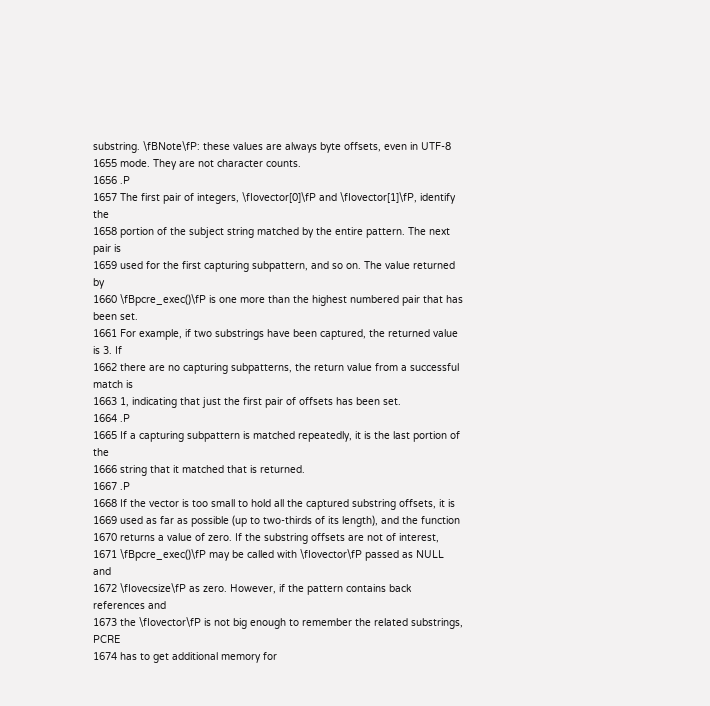substring. \fBNote\fP: these values are always byte offsets, even in UTF-8
1655 mode. They are not character counts.
1656 .P
1657 The first pair of integers, \fIovector[0]\fP and \fIovector[1]\fP, identify the
1658 portion of the subject string matched by the entire pattern. The next pair is
1659 used for the first capturing subpattern, and so on. The value returned by
1660 \fBpcre_exec()\fP is one more than the highest numbered pair that has been set.
1661 For example, if two substrings have been captured, the returned value is 3. If
1662 there are no capturing subpatterns, the return value from a successful match is
1663 1, indicating that just the first pair of offsets has been set.
1664 .P
1665 If a capturing subpattern is matched repeatedly, it is the last portion of the
1666 string that it matched that is returned.
1667 .P
1668 If the vector is too small to hold all the captured substring offsets, it is
1669 used as far as possible (up to two-thirds of its length), and the function
1670 returns a value of zero. If the substring offsets are not of interest,
1671 \fBpcre_exec()\fP may be called with \fIovector\fP passed as NULL and
1672 \fIovecsize\fP as zero. However, if the pattern contains back references and
1673 the \fIovector\fP is not big enough to remember the related substrings, PCRE
1674 has to get additional memory for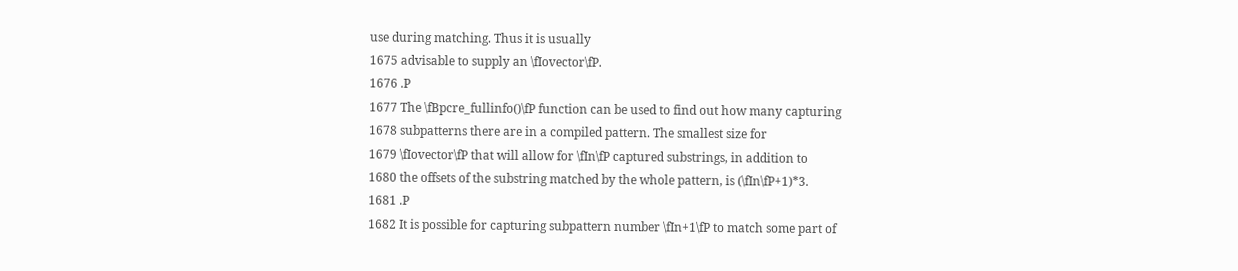use during matching. Thus it is usually
1675 advisable to supply an \fIovector\fP.
1676 .P
1677 The \fBpcre_fullinfo()\fP function can be used to find out how many capturing
1678 subpatterns there are in a compiled pattern. The smallest size for
1679 \fIovector\fP that will allow for \fIn\fP captured substrings, in addition to
1680 the offsets of the substring matched by the whole pattern, is (\fIn\fP+1)*3.
1681 .P
1682 It is possible for capturing subpattern number \fIn+1\fP to match some part of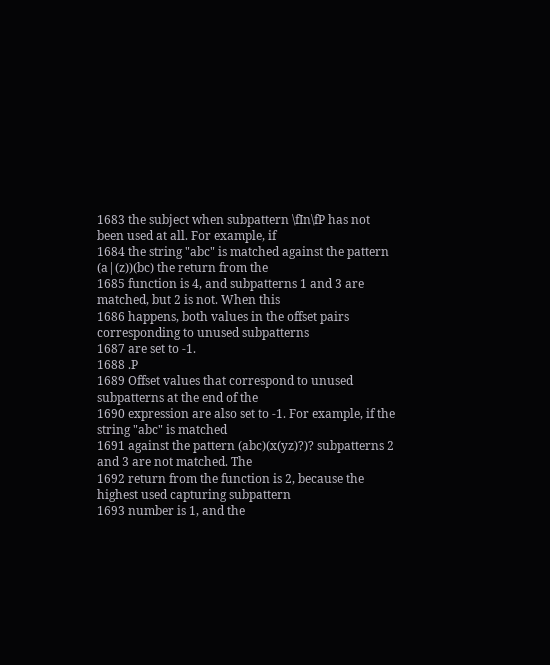1683 the subject when subpattern \fIn\fP has not been used at all. For example, if
1684 the string "abc" is matched against the pattern (a|(z))(bc) the return from the
1685 function is 4, and subpatterns 1 and 3 are matched, but 2 is not. When this
1686 happens, both values in the offset pairs corresponding to unused subpatterns
1687 are set to -1.
1688 .P
1689 Offset values that correspond to unused subpatterns at the end of the
1690 expression are also set to -1. For example, if the string "abc" is matched
1691 against the pattern (abc)(x(yz)?)? subpatterns 2 and 3 are not matched. The
1692 return from the function is 2, because the highest used capturing subpattern
1693 number is 1, and the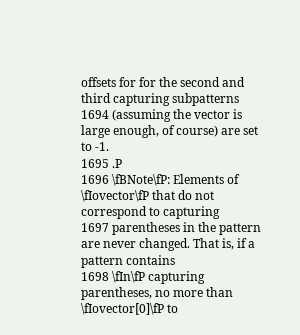offsets for for the second and third capturing subpatterns
1694 (assuming the vector is large enough, of course) are set to -1.
1695 .P
1696 \fBNote\fP: Elements of \fIovector\fP that do not correspond to capturing
1697 parentheses in the pattern are never changed. That is, if a pattern contains
1698 \fIn\fP capturing parentheses, no more than \fIovector[0]\fP to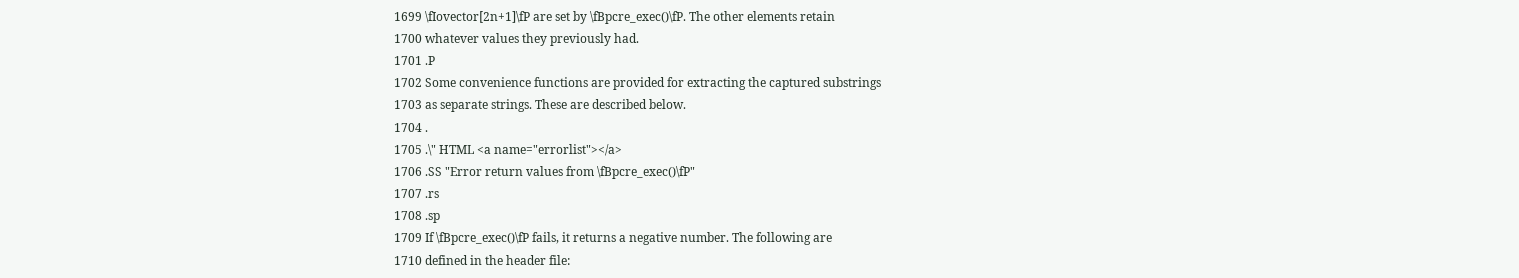1699 \fIovector[2n+1]\fP are set by \fBpcre_exec()\fP. The other elements retain
1700 whatever values they previously had.
1701 .P
1702 Some convenience functions are provided for extracting the captured substrings
1703 as separate strings. These are described below.
1704 .
1705 .\" HTML <a name="errorlist"></a>
1706 .SS "Error return values from \fBpcre_exec()\fP"
1707 .rs
1708 .sp
1709 If \fBpcre_exec()\fP fails, it returns a negative number. The following are
1710 defined in the header file: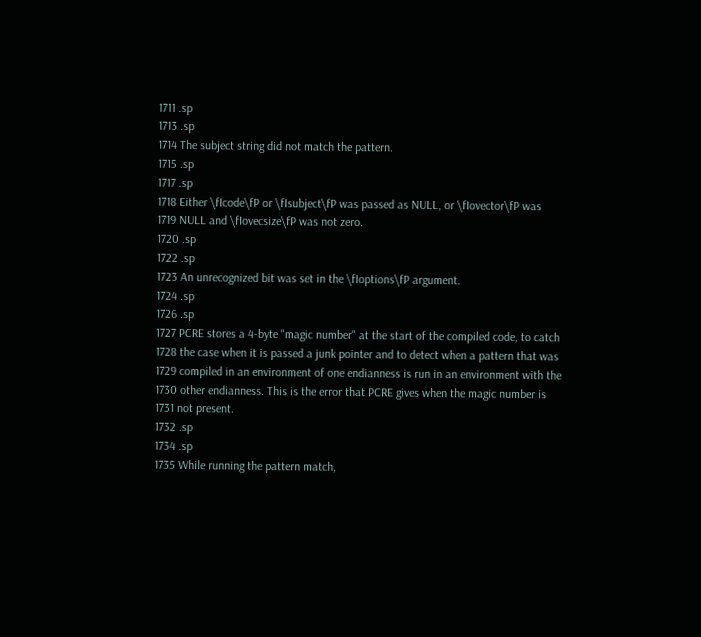1711 .sp
1713 .sp
1714 The subject string did not match the pattern.
1715 .sp
1717 .sp
1718 Either \fIcode\fP or \fIsubject\fP was passed as NULL, or \fIovector\fP was
1719 NULL and \fIovecsize\fP was not zero.
1720 .sp
1722 .sp
1723 An unrecognized bit was set in the \fIoptions\fP argument.
1724 .sp
1726 .sp
1727 PCRE stores a 4-byte "magic number" at the start of the compiled code, to catch
1728 the case when it is passed a junk pointer and to detect when a pattern that was
1729 compiled in an environment of one endianness is run in an environment with the
1730 other endianness. This is the error that PCRE gives when the magic number is
1731 not present.
1732 .sp
1734 .sp
1735 While running the pattern match,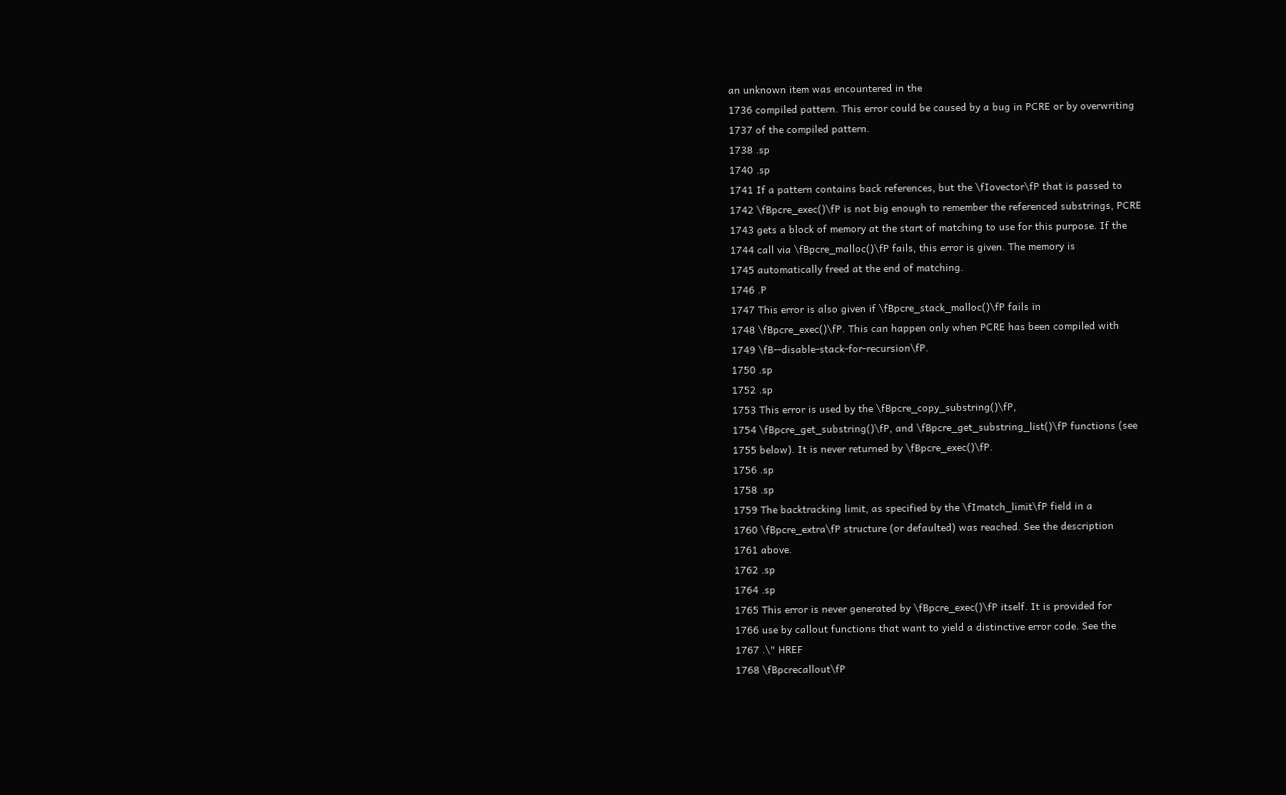an unknown item was encountered in the
1736 compiled pattern. This error could be caused by a bug in PCRE or by overwriting
1737 of the compiled pattern.
1738 .sp
1740 .sp
1741 If a pattern contains back references, but the \fIovector\fP that is passed to
1742 \fBpcre_exec()\fP is not big enough to remember the referenced substrings, PCRE
1743 gets a block of memory at the start of matching to use for this purpose. If the
1744 call via \fBpcre_malloc()\fP fails, this error is given. The memory is
1745 automatically freed at the end of matching.
1746 .P
1747 This error is also given if \fBpcre_stack_malloc()\fP fails in
1748 \fBpcre_exec()\fP. This can happen only when PCRE has been compiled with
1749 \fB--disable-stack-for-recursion\fP.
1750 .sp
1752 .sp
1753 This error is used by the \fBpcre_copy_substring()\fP,
1754 \fBpcre_get_substring()\fP, and \fBpcre_get_substring_list()\fP functions (see
1755 below). It is never returned by \fBpcre_exec()\fP.
1756 .sp
1758 .sp
1759 The backtracking limit, as specified by the \fImatch_limit\fP field in a
1760 \fBpcre_extra\fP structure (or defaulted) was reached. See the description
1761 above.
1762 .sp
1764 .sp
1765 This error is never generated by \fBpcre_exec()\fP itself. It is provided for
1766 use by callout functions that want to yield a distinctive error code. See the
1767 .\" HREF
1768 \fBpcrecallout\fP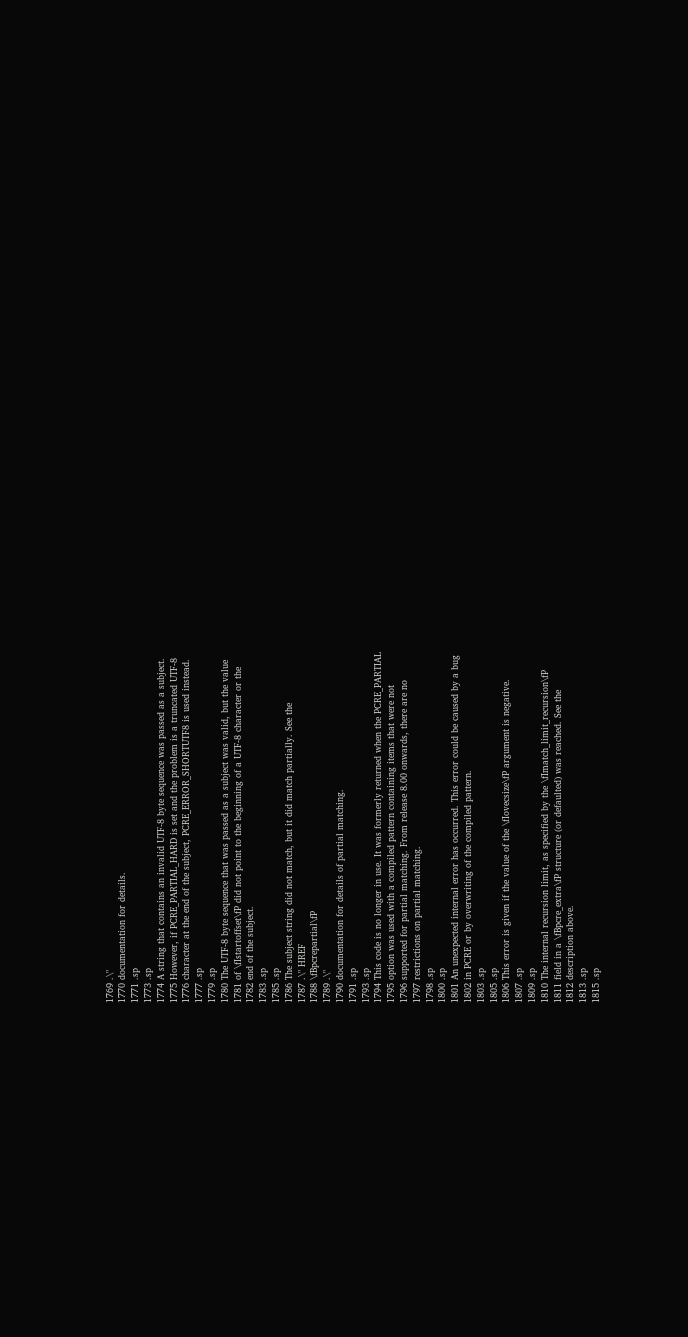1769 .\"
1770 documentation for details.
1771 .sp
1773 .sp
1774 A string that contains an invalid UTF-8 byte sequence was passed as a subject.
1775 However, if PCRE_PARTIAL_HARD is set and the problem is a truncated UTF-8
1776 character at the end of the subject, PCRE_ERROR_SHORTUTF8 is used instead.
1777 .sp
1779 .sp
1780 The UTF-8 byte sequence that was passed as a subject was valid, but the value
1781 of \fIstartoffset\fP did not point to the beginning of a UTF-8 character or the
1782 end of the subject.
1783 .sp
1785 .sp
1786 The subject string did not match, but it did match partially. See the
1787 .\" HREF
1788 \fBpcrepartial\fP
1789 .\"
1790 documentation for details of partial matching.
1791 .sp
1793 .sp
1794 This code is no longer in use. It was formerly returned when the PCRE_PARTIAL
1795 option was used with a compiled pattern containing items that were not
1796 supported for partial matching. From release 8.00 onwards, there are no
1797 restrictions on partial matching.
1798 .sp
1800 .sp
1801 An unexpected internal error has occurred. This error could be caused by a bug
1802 in PCRE or by overwriting of the compiled pattern.
1803 .sp
1805 .sp
1806 This error is given if the value of the \fIovecsize\fP argument is negative.
1807 .sp
1809 .sp
1810 The internal recursion limit, as specified by the \fImatch_limit_recursion\fP
1811 field in a \fBpcre_extra\fP structure (or defaulted) was reached. See the
1812 description above.
1813 .sp
1815 .sp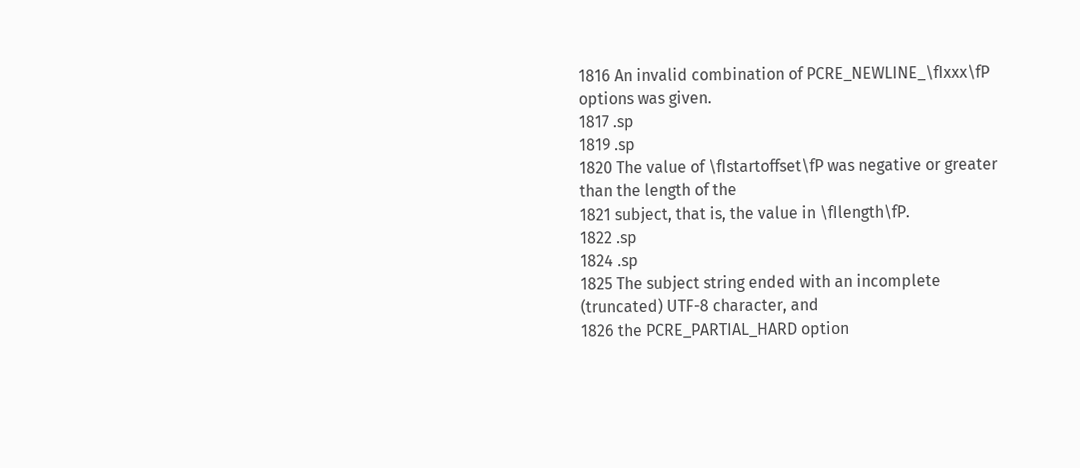1816 An invalid combination of PCRE_NEWLINE_\fIxxx\fP options was given.
1817 .sp
1819 .sp
1820 The value of \fIstartoffset\fP was negative or greater than the length of the
1821 subject, that is, the value in \fIlength\fP.
1822 .sp
1824 .sp
1825 The subject string ended with an incomplete (truncated) UTF-8 character, and
1826 the PCRE_PARTIAL_HARD option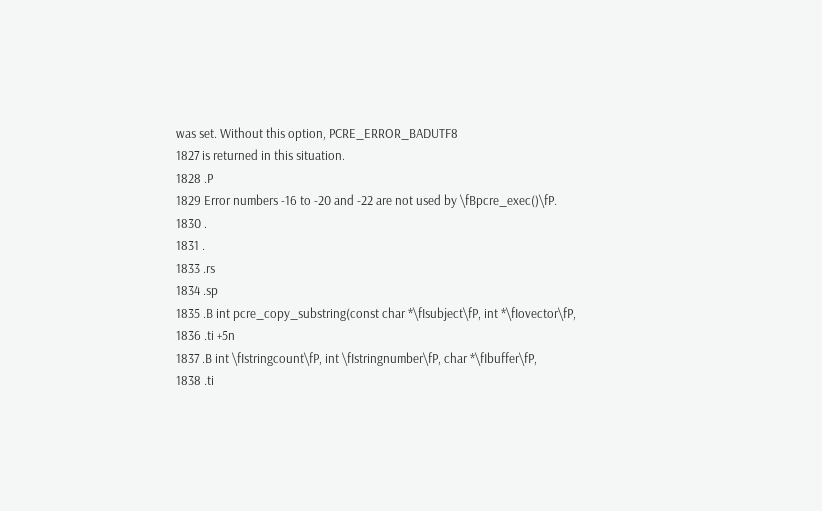was set. Without this option, PCRE_ERROR_BADUTF8
1827 is returned in this situation.
1828 .P
1829 Error numbers -16 to -20 and -22 are not used by \fBpcre_exec()\fP.
1830 .
1831 .
1833 .rs
1834 .sp
1835 .B int pcre_copy_substring(const char *\fIsubject\fP, int *\fIovector\fP,
1836 .ti +5n
1837 .B int \fIstringcount\fP, int \fIstringnumber\fP, char *\fIbuffer\fP,
1838 .ti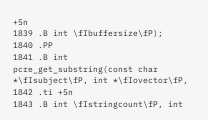+5n
1839 .B int \fIbuffersize\fP);
1840 .PP
1841 .B int pcre_get_substring(const char *\fIsubject\fP, int *\fIovector\fP,
1842 .ti +5n
1843 .B int \fIstringcount\fP, int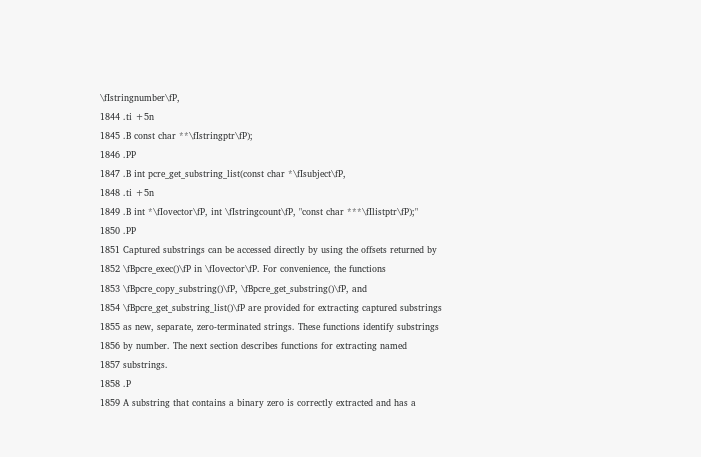\fIstringnumber\fP,
1844 .ti +5n
1845 .B const char **\fIstringptr\fP);
1846 .PP
1847 .B int pcre_get_substring_list(const char *\fIsubject\fP,
1848 .ti +5n
1849 .B int *\fIovector\fP, int \fIstringcount\fP, "const char ***\fIlistptr\fP);"
1850 .PP
1851 Captured substrings can be accessed directly by using the offsets returned by
1852 \fBpcre_exec()\fP in \fIovector\fP. For convenience, the functions
1853 \fBpcre_copy_substring()\fP, \fBpcre_get_substring()\fP, and
1854 \fBpcre_get_substring_list()\fP are provided for extracting captured substrings
1855 as new, separate, zero-terminated strings. These functions identify substrings
1856 by number. The next section describes functions for extracting named
1857 substrings.
1858 .P
1859 A substring that contains a binary zero is correctly extracted and has a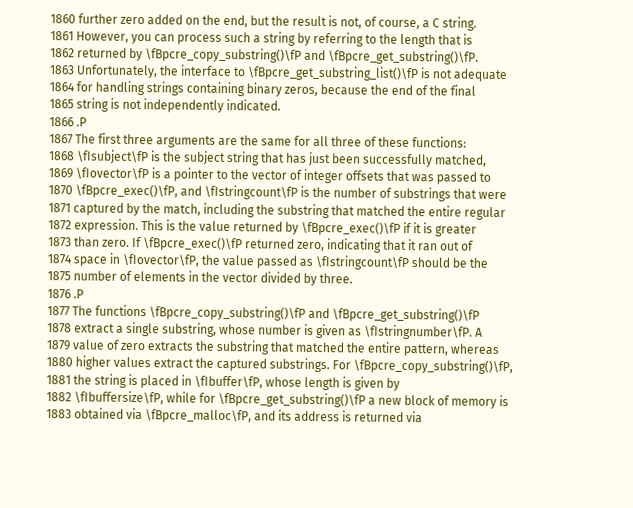1860 further zero added on the end, but the result is not, of course, a C string.
1861 However, you can process such a string by referring to the length that is
1862 returned by \fBpcre_copy_substring()\fP and \fBpcre_get_substring()\fP.
1863 Unfortunately, the interface to \fBpcre_get_substring_list()\fP is not adequate
1864 for handling strings containing binary zeros, because the end of the final
1865 string is not independently indicated.
1866 .P
1867 The first three arguments are the same for all three of these functions:
1868 \fIsubject\fP is the subject string that has just been successfully matched,
1869 \fIovector\fP is a pointer to the vector of integer offsets that was passed to
1870 \fBpcre_exec()\fP, and \fIstringcount\fP is the number of substrings that were
1871 captured by the match, including the substring that matched the entire regular
1872 expression. This is the value returned by \fBpcre_exec()\fP if it is greater
1873 than zero. If \fBpcre_exec()\fP returned zero, indicating that it ran out of
1874 space in \fIovector\fP, the value passed as \fIstringcount\fP should be the
1875 number of elements in the vector divided by three.
1876 .P
1877 The functions \fBpcre_copy_substring()\fP and \fBpcre_get_substring()\fP
1878 extract a single substring, whose number is given as \fIstringnumber\fP. A
1879 value of zero extracts the substring that matched the entire pattern, whereas
1880 higher values extract the captured substrings. For \fBpcre_copy_substring()\fP,
1881 the string is placed in \fIbuffer\fP, whose length is given by
1882 \fIbuffersize\fP, while for \fBpcre_get_substring()\fP a new block of memory is
1883 obtained via \fBpcre_malloc\fP, and its address is returned via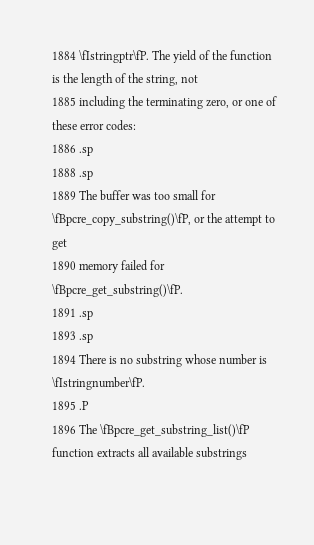1884 \fIstringptr\fP. The yield of the function is the length of the string, not
1885 including the terminating zero, or one of these error codes:
1886 .sp
1888 .sp
1889 The buffer was too small for \fBpcre_copy_substring()\fP, or the attempt to get
1890 memory failed for \fBpcre_get_substring()\fP.
1891 .sp
1893 .sp
1894 There is no substring whose number is \fIstringnumber\fP.
1895 .P
1896 The \fBpcre_get_substring_list()\fP function extracts all available substrings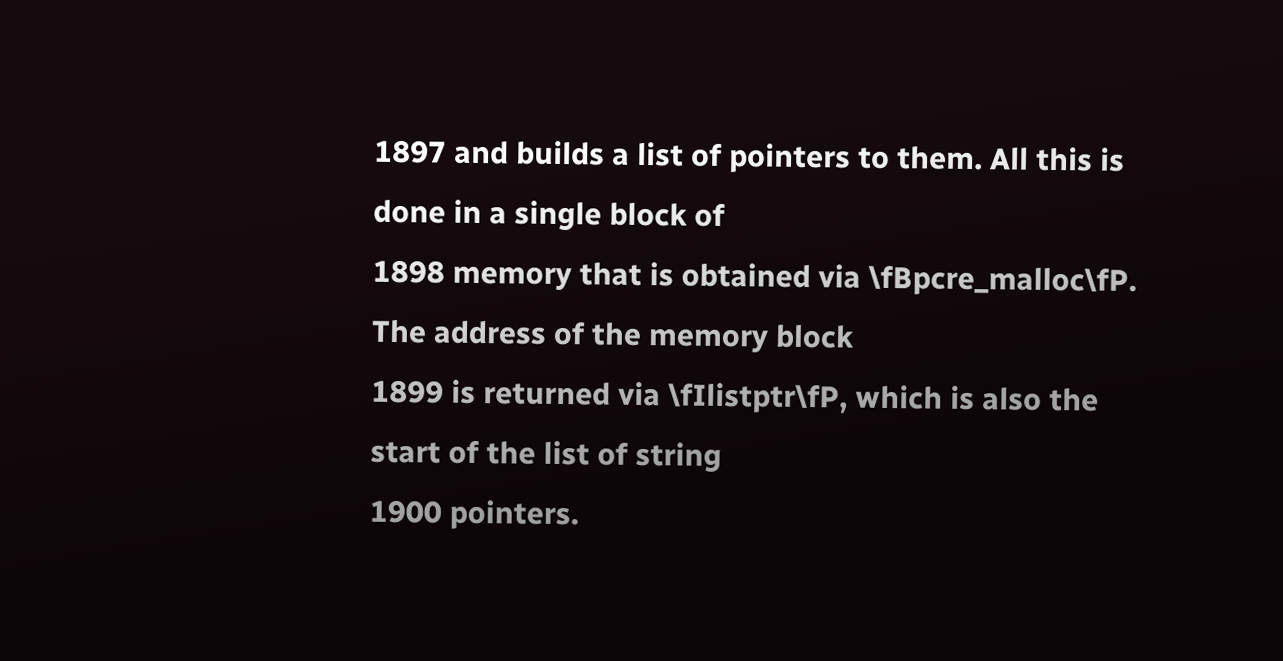1897 and builds a list of pointers to them. All this is done in a single block of
1898 memory that is obtained via \fBpcre_malloc\fP. The address of the memory block
1899 is returned via \fIlistptr\fP, which is also the start of the list of string
1900 pointers.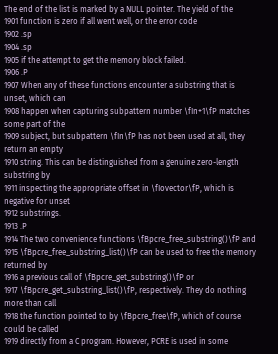The end of the list is marked by a NULL pointer. The yield of the
1901 function is zero if all went well, or the error code
1902 .sp
1904 .sp
1905 if the attempt to get the memory block failed.
1906 .P
1907 When any of these functions encounter a substring that is unset, which can
1908 happen when capturing subpattern number \fIn+1\fP matches some part of the
1909 subject, but subpattern \fIn\fP has not been used at all, they return an empty
1910 string. This can be distinguished from a genuine zero-length substring by
1911 inspecting the appropriate offset in \fIovector\fP, which is negative for unset
1912 substrings.
1913 .P
1914 The two convenience functions \fBpcre_free_substring()\fP and
1915 \fBpcre_free_substring_list()\fP can be used to free the memory returned by
1916 a previous call of \fBpcre_get_substring()\fP or
1917 \fBpcre_get_substring_list()\fP, respectively. They do nothing more than call
1918 the function pointed to by \fBpcre_free\fP, which of course could be called
1919 directly from a C program. However, PCRE is used in some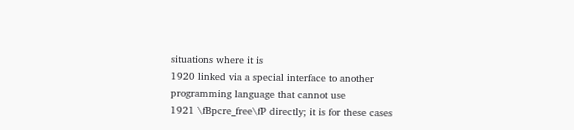situations where it is
1920 linked via a special interface to another programming language that cannot use
1921 \fBpcre_free\fP directly; it is for these cases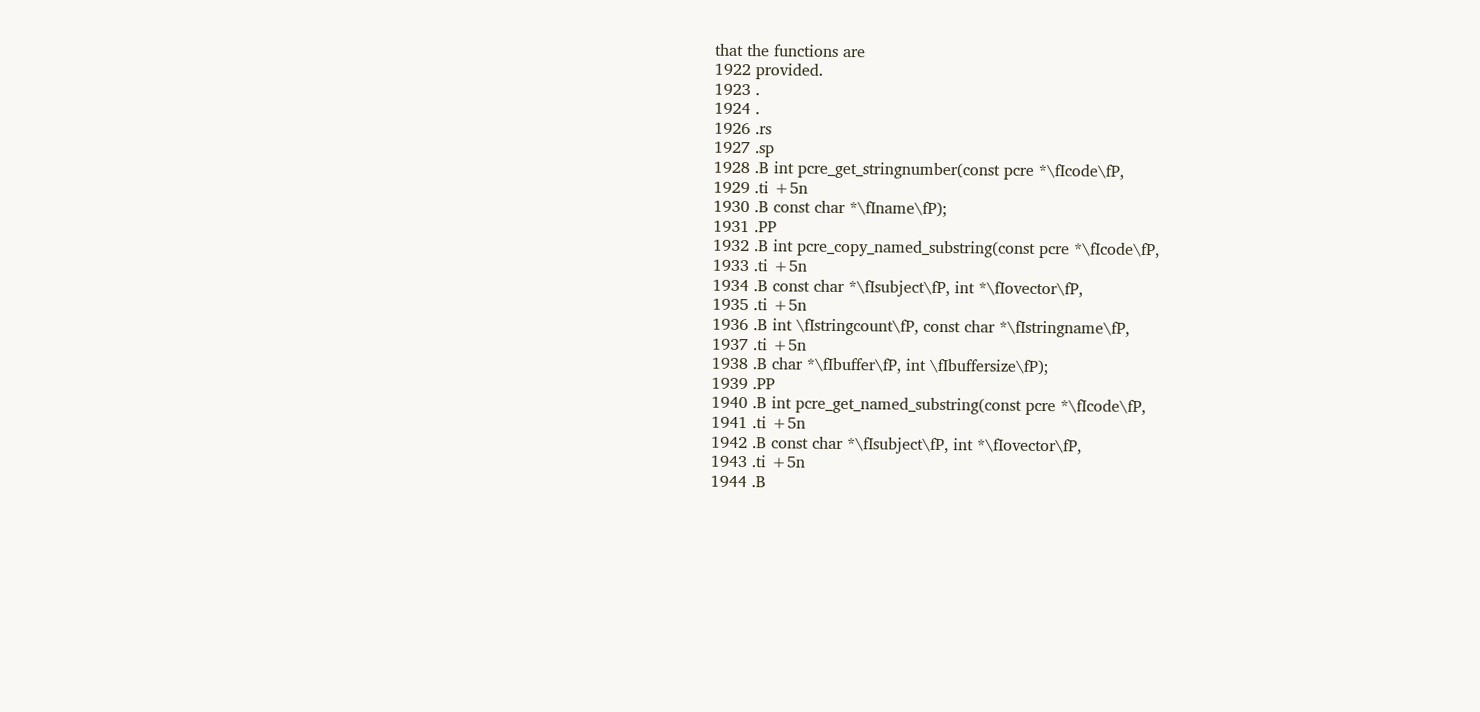that the functions are
1922 provided.
1923 .
1924 .
1926 .rs
1927 .sp
1928 .B int pcre_get_stringnumber(const pcre *\fIcode\fP,
1929 .ti +5n
1930 .B const char *\fIname\fP);
1931 .PP
1932 .B int pcre_copy_named_substring(const pcre *\fIcode\fP,
1933 .ti +5n
1934 .B const char *\fIsubject\fP, int *\fIovector\fP,
1935 .ti +5n
1936 .B int \fIstringcount\fP, const char *\fIstringname\fP,
1937 .ti +5n
1938 .B char *\fIbuffer\fP, int \fIbuffersize\fP);
1939 .PP
1940 .B int pcre_get_named_substring(const pcre *\fIcode\fP,
1941 .ti +5n
1942 .B const char *\fIsubject\fP, int *\fIovector\fP,
1943 .ti +5n
1944 .B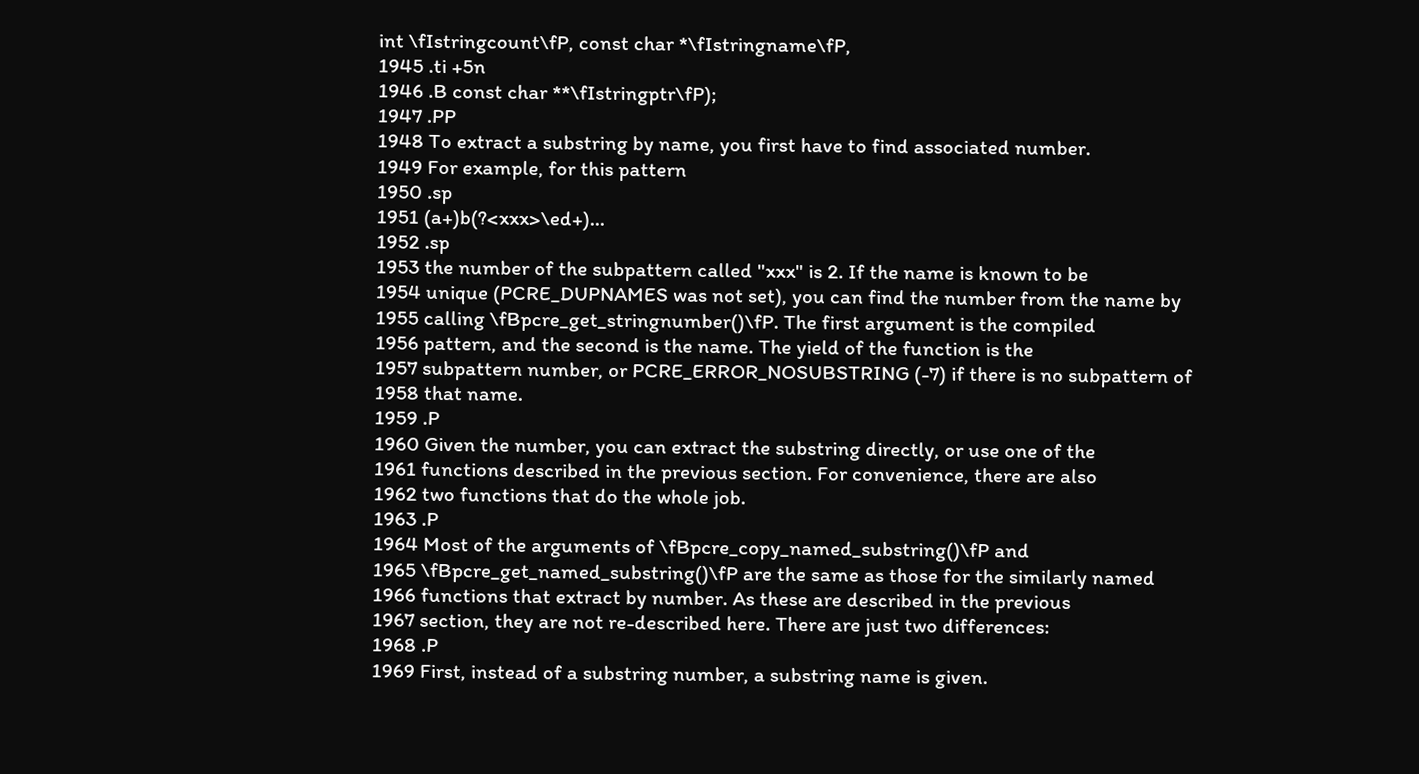int \fIstringcount\fP, const char *\fIstringname\fP,
1945 .ti +5n
1946 .B const char **\fIstringptr\fP);
1947 .PP
1948 To extract a substring by name, you first have to find associated number.
1949 For example, for this pattern
1950 .sp
1951 (a+)b(?<xxx>\ed+)...
1952 .sp
1953 the number of the subpattern called "xxx" is 2. If the name is known to be
1954 unique (PCRE_DUPNAMES was not set), you can find the number from the name by
1955 calling \fBpcre_get_stringnumber()\fP. The first argument is the compiled
1956 pattern, and the second is the name. The yield of the function is the
1957 subpattern number, or PCRE_ERROR_NOSUBSTRING (-7) if there is no subpattern of
1958 that name.
1959 .P
1960 Given the number, you can extract the substring directly, or use one of the
1961 functions described in the previous section. For convenience, there are also
1962 two functions that do the whole job.
1963 .P
1964 Most of the arguments of \fBpcre_copy_named_substring()\fP and
1965 \fBpcre_get_named_substring()\fP are the same as those for the similarly named
1966 functions that extract by number. As these are described in the previous
1967 section, they are not re-described here. There are just two differences:
1968 .P
1969 First, instead of a substring number, a substring name is given.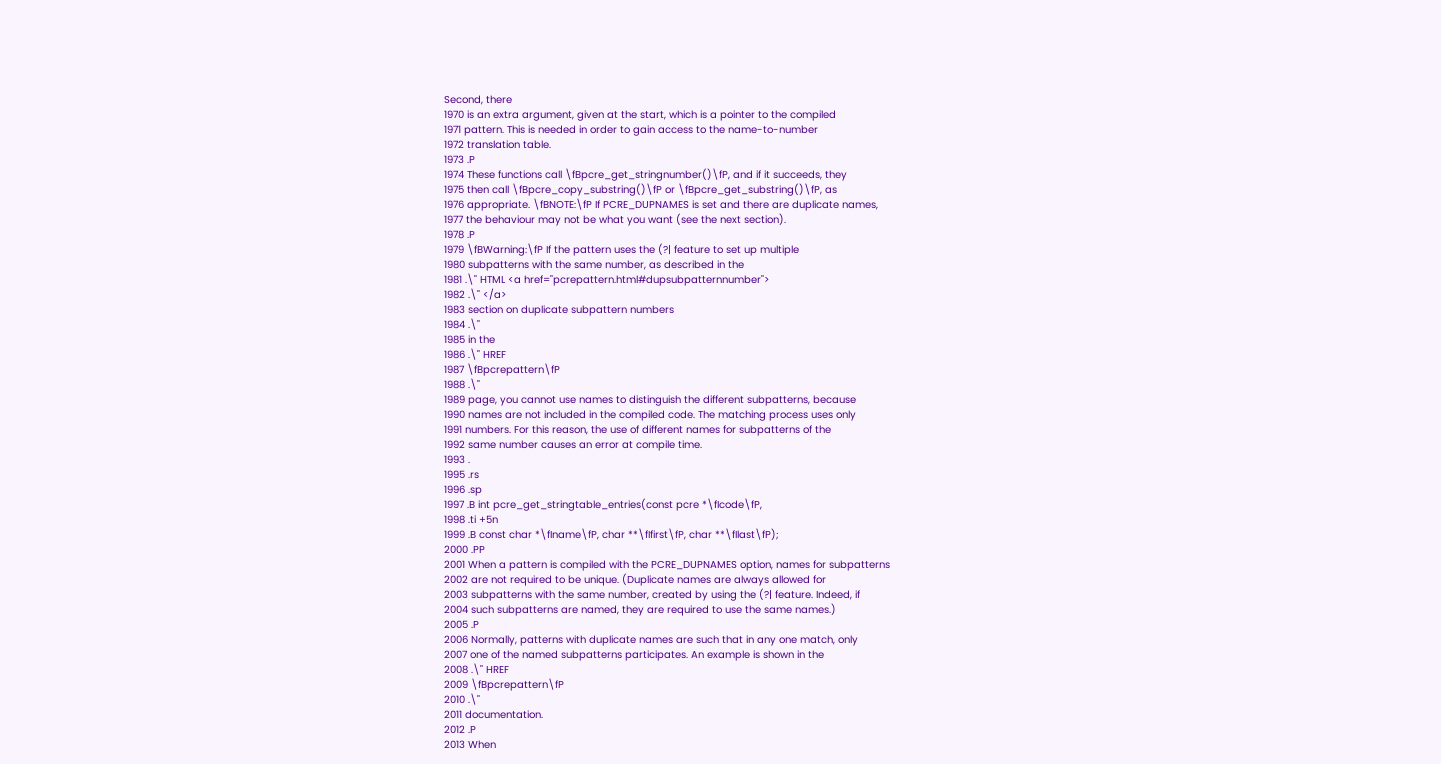Second, there
1970 is an extra argument, given at the start, which is a pointer to the compiled
1971 pattern. This is needed in order to gain access to the name-to-number
1972 translation table.
1973 .P
1974 These functions call \fBpcre_get_stringnumber()\fP, and if it succeeds, they
1975 then call \fBpcre_copy_substring()\fP or \fBpcre_get_substring()\fP, as
1976 appropriate. \fBNOTE:\fP If PCRE_DUPNAMES is set and there are duplicate names,
1977 the behaviour may not be what you want (see the next section).
1978 .P
1979 \fBWarning:\fP If the pattern uses the (?| feature to set up multiple
1980 subpatterns with the same number, as described in the
1981 .\" HTML <a href="pcrepattern.html#dupsubpatternnumber">
1982 .\" </a>
1983 section on duplicate subpattern numbers
1984 .\"
1985 in the
1986 .\" HREF
1987 \fBpcrepattern\fP
1988 .\"
1989 page, you cannot use names to distinguish the different subpatterns, because
1990 names are not included in the compiled code. The matching process uses only
1991 numbers. For this reason, the use of different names for subpatterns of the
1992 same number causes an error at compile time.
1993 .
1995 .rs
1996 .sp
1997 .B int pcre_get_stringtable_entries(const pcre *\fIcode\fP,
1998 .ti +5n
1999 .B const char *\fIname\fP, char **\fIfirst\fP, char **\fIlast\fP);
2000 .PP
2001 When a pattern is compiled with the PCRE_DUPNAMES option, names for subpatterns
2002 are not required to be unique. (Duplicate names are always allowed for
2003 subpatterns with the same number, created by using the (?| feature. Indeed, if
2004 such subpatterns are named, they are required to use the same names.)
2005 .P
2006 Normally, patterns with duplicate names are such that in any one match, only
2007 one of the named subpatterns participates. An example is shown in the
2008 .\" HREF
2009 \fBpcrepattern\fP
2010 .\"
2011 documentation.
2012 .P
2013 When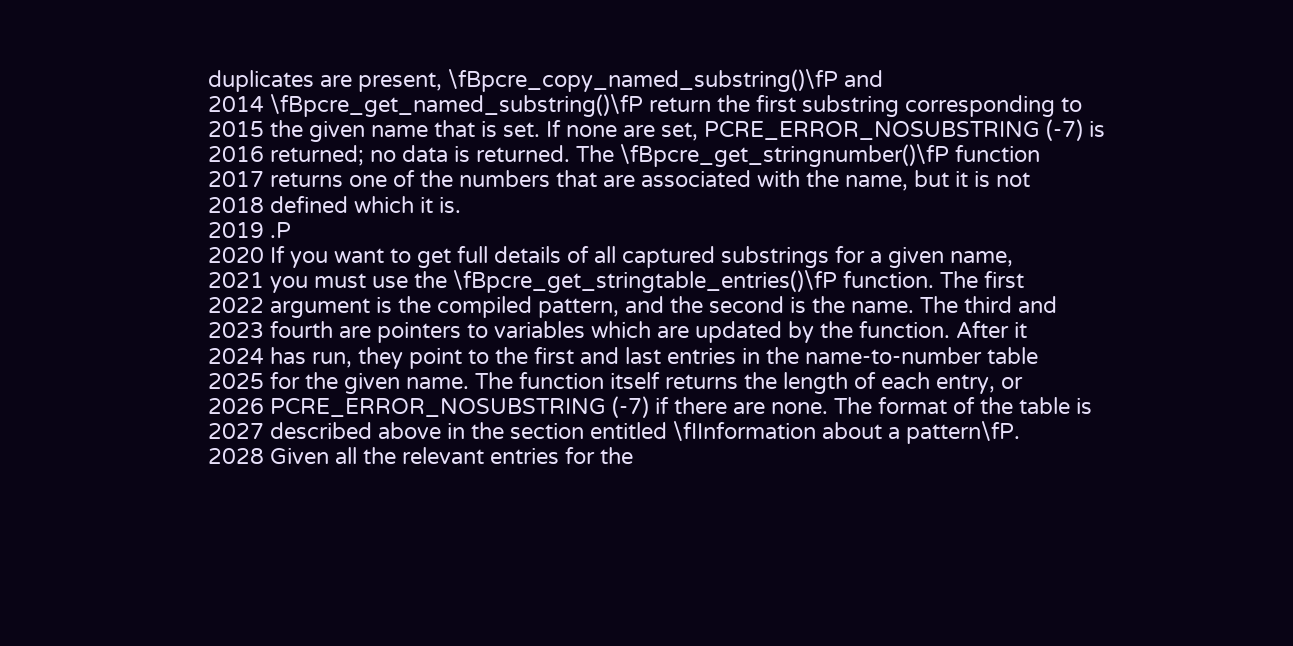duplicates are present, \fBpcre_copy_named_substring()\fP and
2014 \fBpcre_get_named_substring()\fP return the first substring corresponding to
2015 the given name that is set. If none are set, PCRE_ERROR_NOSUBSTRING (-7) is
2016 returned; no data is returned. The \fBpcre_get_stringnumber()\fP function
2017 returns one of the numbers that are associated with the name, but it is not
2018 defined which it is.
2019 .P
2020 If you want to get full details of all captured substrings for a given name,
2021 you must use the \fBpcre_get_stringtable_entries()\fP function. The first
2022 argument is the compiled pattern, and the second is the name. The third and
2023 fourth are pointers to variables which are updated by the function. After it
2024 has run, they point to the first and last entries in the name-to-number table
2025 for the given name. The function itself returns the length of each entry, or
2026 PCRE_ERROR_NOSUBSTRING (-7) if there are none. The format of the table is
2027 described above in the section entitled \fIInformation about a pattern\fP.
2028 Given all the relevant entries for the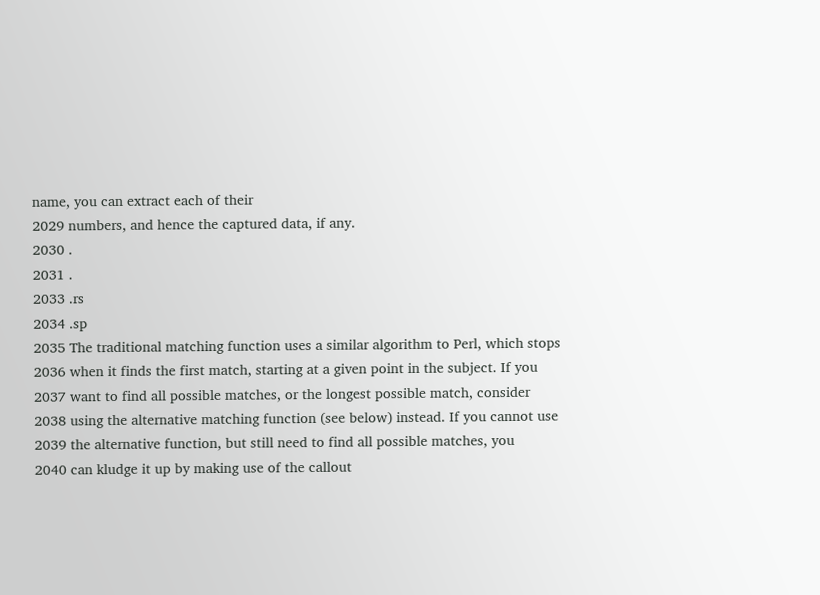name, you can extract each of their
2029 numbers, and hence the captured data, if any.
2030 .
2031 .
2033 .rs
2034 .sp
2035 The traditional matching function uses a similar algorithm to Perl, which stops
2036 when it finds the first match, starting at a given point in the subject. If you
2037 want to find all possible matches, or the longest possible match, consider
2038 using the alternative matching function (see below) instead. If you cannot use
2039 the alternative function, but still need to find all possible matches, you
2040 can kludge it up by making use of the callout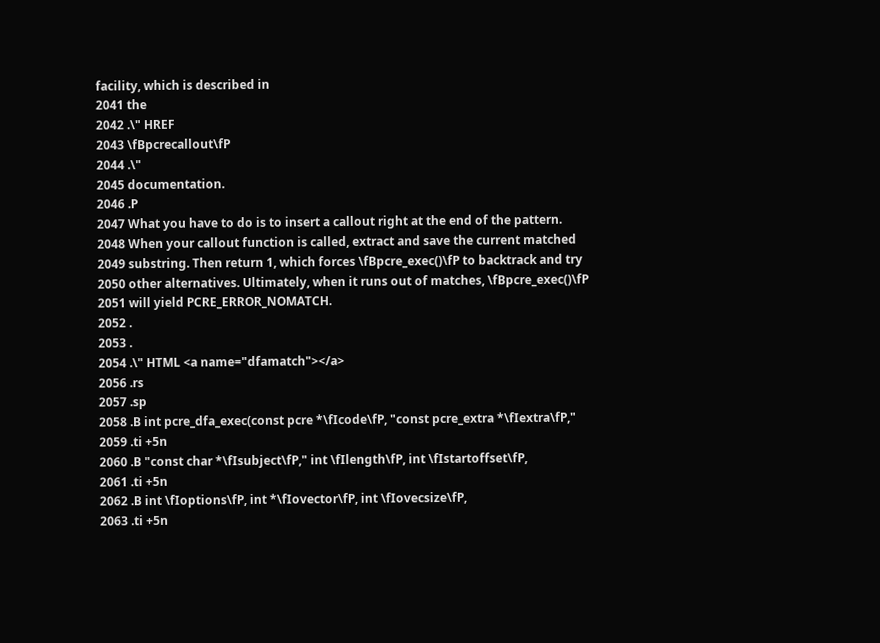facility, which is described in
2041 the
2042 .\" HREF
2043 \fBpcrecallout\fP
2044 .\"
2045 documentation.
2046 .P
2047 What you have to do is to insert a callout right at the end of the pattern.
2048 When your callout function is called, extract and save the current matched
2049 substring. Then return 1, which forces \fBpcre_exec()\fP to backtrack and try
2050 other alternatives. Ultimately, when it runs out of matches, \fBpcre_exec()\fP
2051 will yield PCRE_ERROR_NOMATCH.
2052 .
2053 .
2054 .\" HTML <a name="dfamatch"></a>
2056 .rs
2057 .sp
2058 .B int pcre_dfa_exec(const pcre *\fIcode\fP, "const pcre_extra *\fIextra\fP,"
2059 .ti +5n
2060 .B "const char *\fIsubject\fP," int \fIlength\fP, int \fIstartoffset\fP,
2061 .ti +5n
2062 .B int \fIoptions\fP, int *\fIovector\fP, int \fIovecsize\fP,
2063 .ti +5n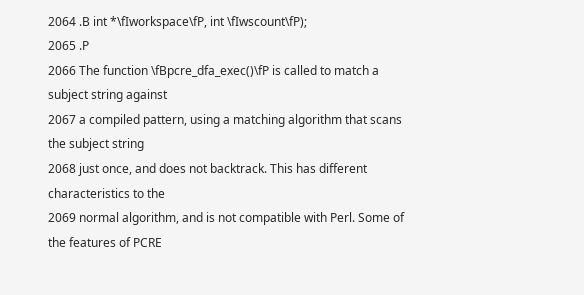2064 .B int *\fIworkspace\fP, int \fIwscount\fP);
2065 .P
2066 The function \fBpcre_dfa_exec()\fP is called to match a subject string against
2067 a compiled pattern, using a matching algorithm that scans the subject string
2068 just once, and does not backtrack. This has different characteristics to the
2069 normal algorithm, and is not compatible with Perl. Some of the features of PCRE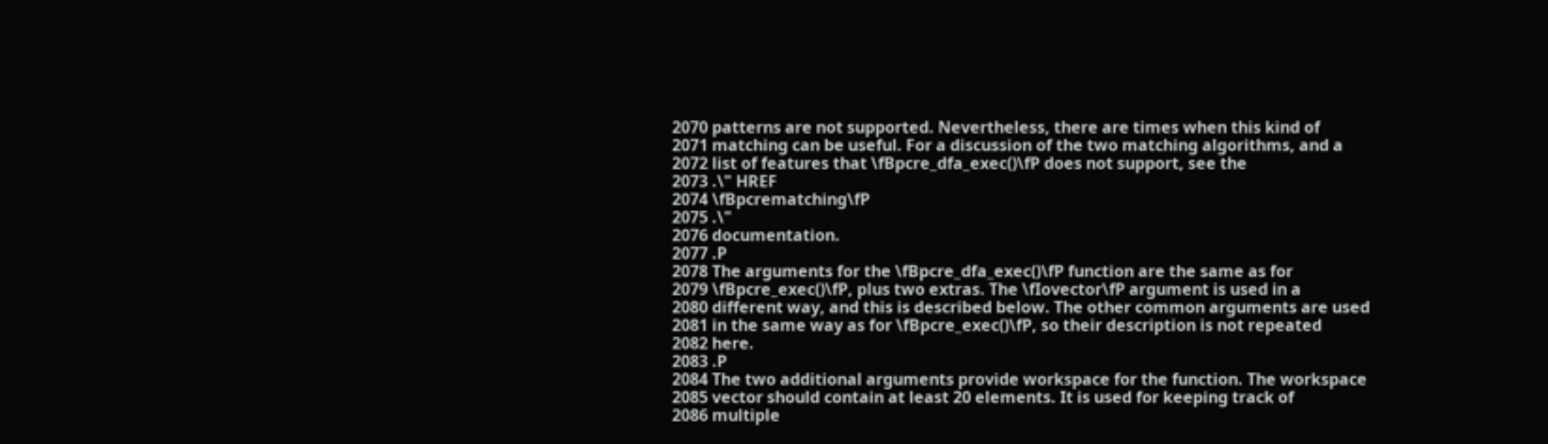2070 patterns are not supported. Nevertheless, there are times when this kind of
2071 matching can be useful. For a discussion of the two matching algorithms, and a
2072 list of features that \fBpcre_dfa_exec()\fP does not support, see the
2073 .\" HREF
2074 \fBpcrematching\fP
2075 .\"
2076 documentation.
2077 .P
2078 The arguments for the \fBpcre_dfa_exec()\fP function are the same as for
2079 \fBpcre_exec()\fP, plus two extras. The \fIovector\fP argument is used in a
2080 different way, and this is described below. The other common arguments are used
2081 in the same way as for \fBpcre_exec()\fP, so their description is not repeated
2082 here.
2083 .P
2084 The two additional arguments provide workspace for the function. The workspace
2085 vector should contain at least 20 elements. It is used for keeping track of
2086 multiple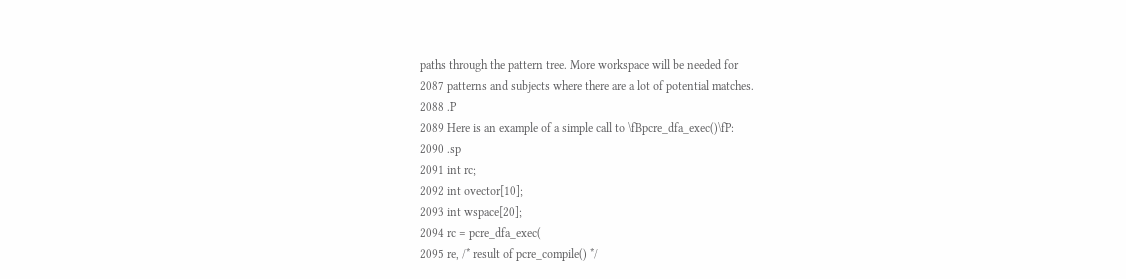paths through the pattern tree. More workspace will be needed for
2087 patterns and subjects where there are a lot of potential matches.
2088 .P
2089 Here is an example of a simple call to \fBpcre_dfa_exec()\fP:
2090 .sp
2091 int rc;
2092 int ovector[10];
2093 int wspace[20];
2094 rc = pcre_dfa_exec(
2095 re, /* result of pcre_compile() */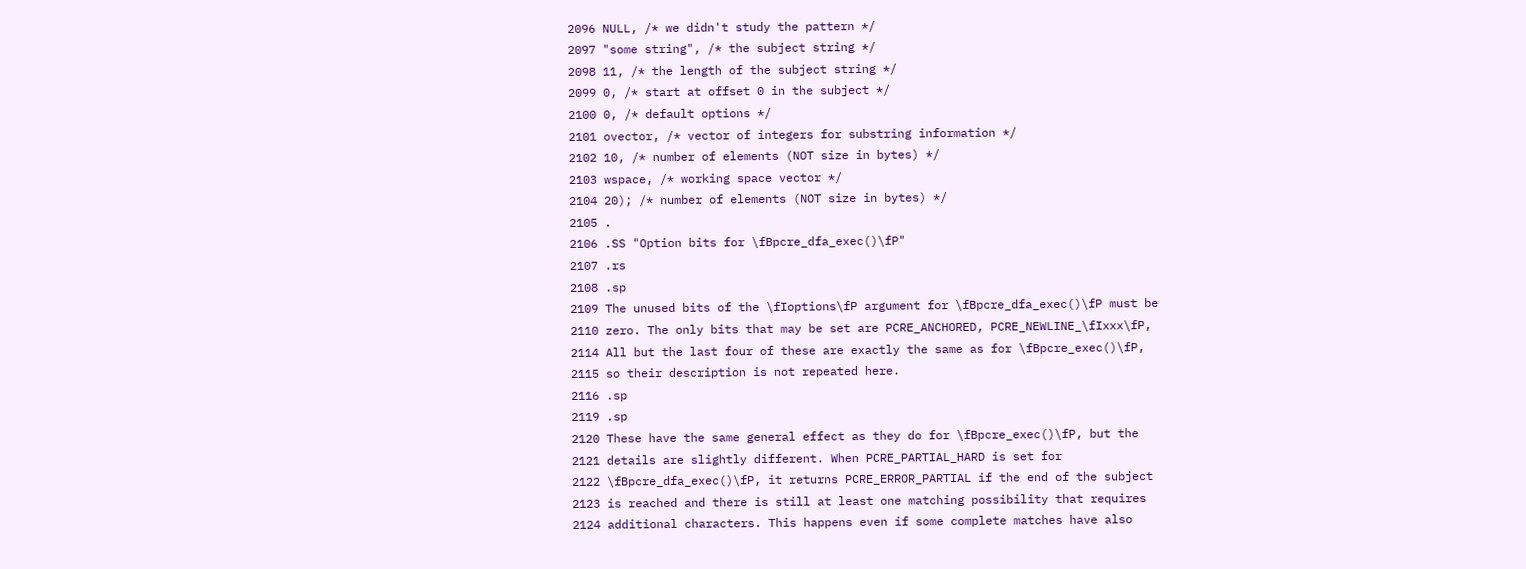2096 NULL, /* we didn't study the pattern */
2097 "some string", /* the subject string */
2098 11, /* the length of the subject string */
2099 0, /* start at offset 0 in the subject */
2100 0, /* default options */
2101 ovector, /* vector of integers for substring information */
2102 10, /* number of elements (NOT size in bytes) */
2103 wspace, /* working space vector */
2104 20); /* number of elements (NOT size in bytes) */
2105 .
2106 .SS "Option bits for \fBpcre_dfa_exec()\fP"
2107 .rs
2108 .sp
2109 The unused bits of the \fIoptions\fP argument for \fBpcre_dfa_exec()\fP must be
2110 zero. The only bits that may be set are PCRE_ANCHORED, PCRE_NEWLINE_\fIxxx\fP,
2114 All but the last four of these are exactly the same as for \fBpcre_exec()\fP,
2115 so their description is not repeated here.
2116 .sp
2119 .sp
2120 These have the same general effect as they do for \fBpcre_exec()\fP, but the
2121 details are slightly different. When PCRE_PARTIAL_HARD is set for
2122 \fBpcre_dfa_exec()\fP, it returns PCRE_ERROR_PARTIAL if the end of the subject
2123 is reached and there is still at least one matching possibility that requires
2124 additional characters. This happens even if some complete matches have also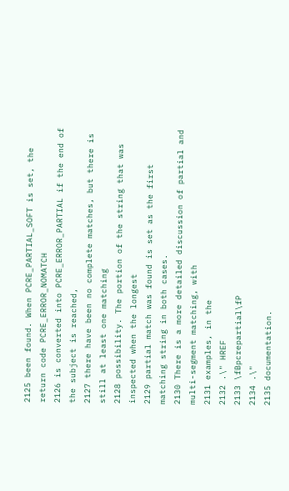2125 been found. When PCRE_PARTIAL_SOFT is set, the return code PCRE_ERROR_NOMATCH
2126 is converted into PCRE_ERROR_PARTIAL if the end of the subject is reached,
2127 there have been no complete matches, but there is still at least one matching
2128 possibility. The portion of the string that was inspected when the longest
2129 partial match was found is set as the first matching string in both cases.
2130 There is a more detailed discussion of partial and multi-segment matching, with
2131 examples, in the
2132 .\" HREF
2133 \fBpcrepartial\fP
2134 .\"
2135 documentation.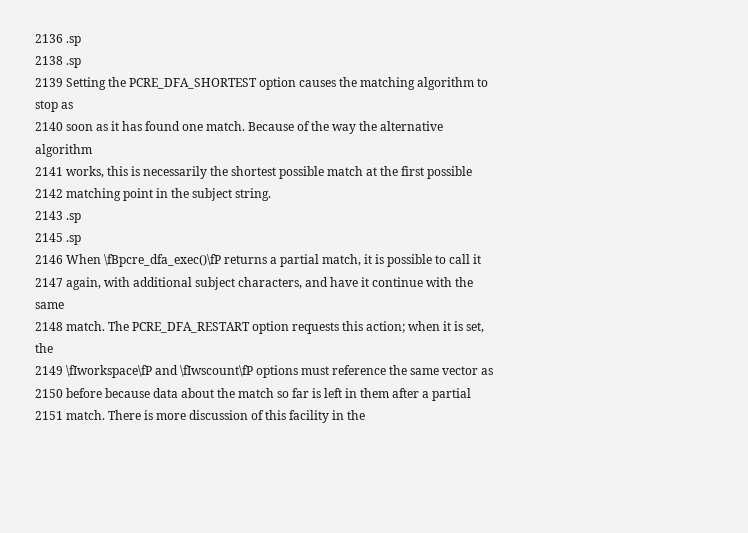2136 .sp
2138 .sp
2139 Setting the PCRE_DFA_SHORTEST option causes the matching algorithm to stop as
2140 soon as it has found one match. Because of the way the alternative algorithm
2141 works, this is necessarily the shortest possible match at the first possible
2142 matching point in the subject string.
2143 .sp
2145 .sp
2146 When \fBpcre_dfa_exec()\fP returns a partial match, it is possible to call it
2147 again, with additional subject characters, and have it continue with the same
2148 match. The PCRE_DFA_RESTART option requests this action; when it is set, the
2149 \fIworkspace\fP and \fIwscount\fP options must reference the same vector as
2150 before because data about the match so far is left in them after a partial
2151 match. There is more discussion of this facility in the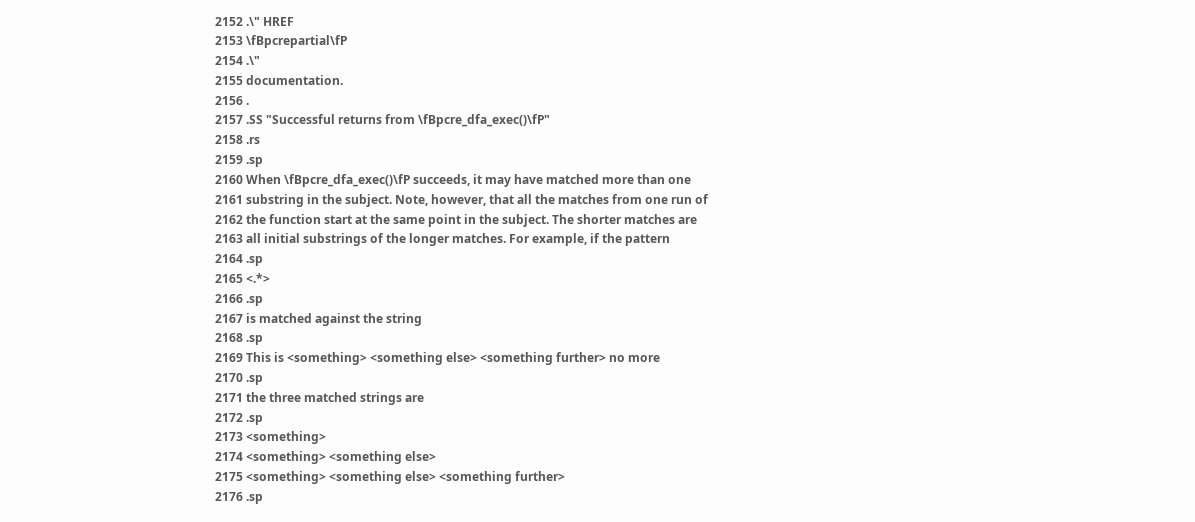2152 .\" HREF
2153 \fBpcrepartial\fP
2154 .\"
2155 documentation.
2156 .
2157 .SS "Successful returns from \fBpcre_dfa_exec()\fP"
2158 .rs
2159 .sp
2160 When \fBpcre_dfa_exec()\fP succeeds, it may have matched more than one
2161 substring in the subject. Note, however, that all the matches from one run of
2162 the function start at the same point in the subject. The shorter matches are
2163 all initial substrings of the longer matches. For example, if the pattern
2164 .sp
2165 <.*>
2166 .sp
2167 is matched against the string
2168 .sp
2169 This is <something> <something else> <something further> no more
2170 .sp
2171 the three matched strings are
2172 .sp
2173 <something>
2174 <something> <something else>
2175 <something> <something else> <something further>
2176 .sp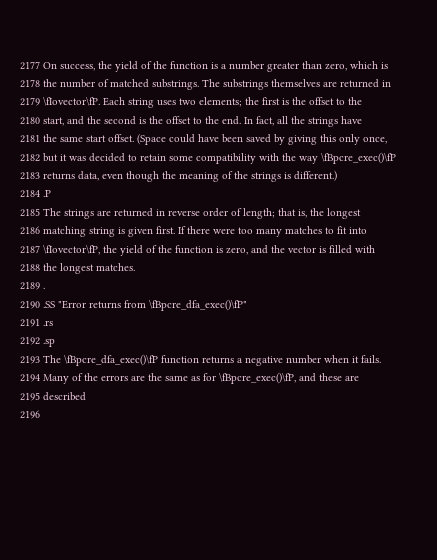2177 On success, the yield of the function is a number greater than zero, which is
2178 the number of matched substrings. The substrings themselves are returned in
2179 \fIovector\fP. Each string uses two elements; the first is the offset to the
2180 start, and the second is the offset to the end. In fact, all the strings have
2181 the same start offset. (Space could have been saved by giving this only once,
2182 but it was decided to retain some compatibility with the way \fBpcre_exec()\fP
2183 returns data, even though the meaning of the strings is different.)
2184 .P
2185 The strings are returned in reverse order of length; that is, the longest
2186 matching string is given first. If there were too many matches to fit into
2187 \fIovector\fP, the yield of the function is zero, and the vector is filled with
2188 the longest matches.
2189 .
2190 .SS "Error returns from \fBpcre_dfa_exec()\fP"
2191 .rs
2192 .sp
2193 The \fBpcre_dfa_exec()\fP function returns a negative number when it fails.
2194 Many of the errors are the same as for \fBpcre_exec()\fP, and these are
2195 described
2196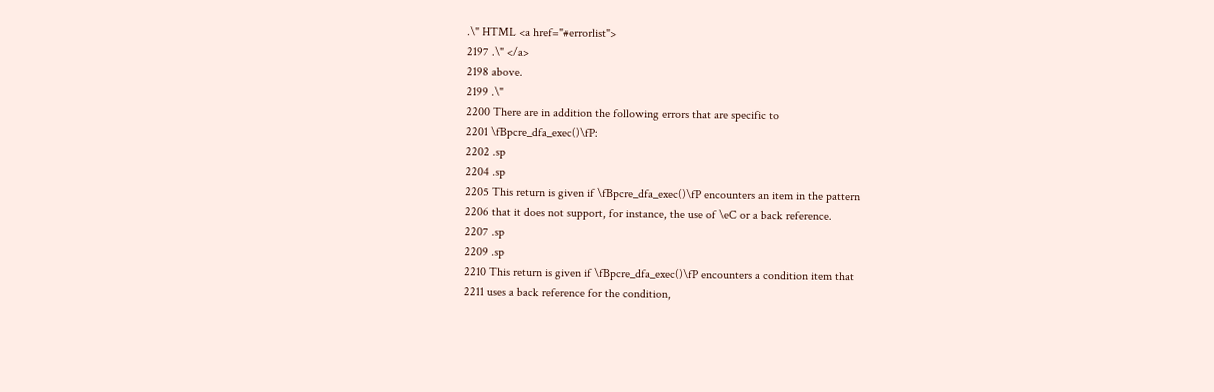.\" HTML <a href="#errorlist">
2197 .\" </a>
2198 above.
2199 .\"
2200 There are in addition the following errors that are specific to
2201 \fBpcre_dfa_exec()\fP:
2202 .sp
2204 .sp
2205 This return is given if \fBpcre_dfa_exec()\fP encounters an item in the pattern
2206 that it does not support, for instance, the use of \eC or a back reference.
2207 .sp
2209 .sp
2210 This return is given if \fBpcre_dfa_exec()\fP encounters a condition item that
2211 uses a back reference for the condition,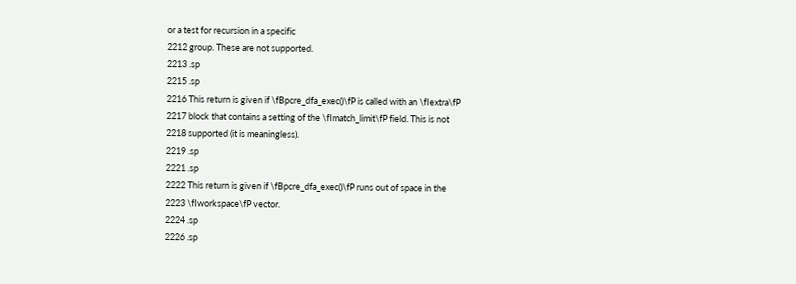or a test for recursion in a specific
2212 group. These are not supported.
2213 .sp
2215 .sp
2216 This return is given if \fBpcre_dfa_exec()\fP is called with an \fIextra\fP
2217 block that contains a setting of the \fImatch_limit\fP field. This is not
2218 supported (it is meaningless).
2219 .sp
2221 .sp
2222 This return is given if \fBpcre_dfa_exec()\fP runs out of space in the
2223 \fIworkspace\fP vector.
2224 .sp
2226 .sp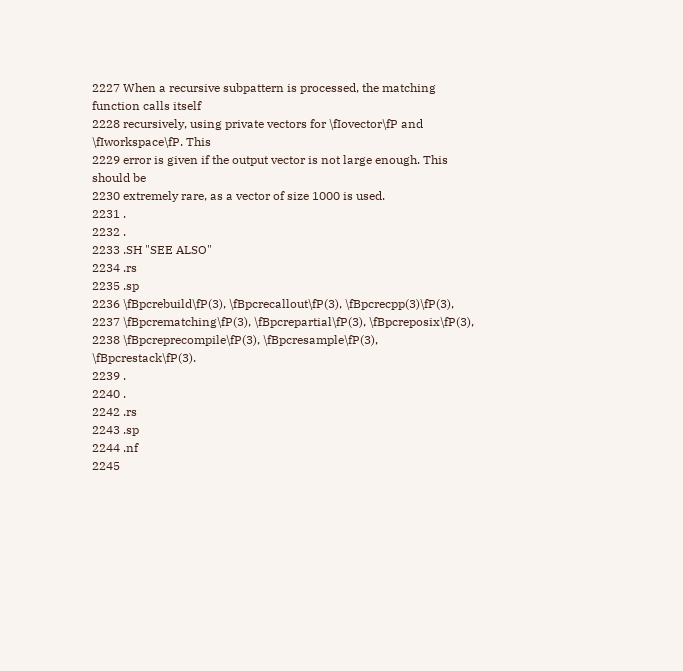2227 When a recursive subpattern is processed, the matching function calls itself
2228 recursively, using private vectors for \fIovector\fP and \fIworkspace\fP. This
2229 error is given if the output vector is not large enough. This should be
2230 extremely rare, as a vector of size 1000 is used.
2231 .
2232 .
2233 .SH "SEE ALSO"
2234 .rs
2235 .sp
2236 \fBpcrebuild\fP(3), \fBpcrecallout\fP(3), \fBpcrecpp(3)\fP(3),
2237 \fBpcrematching\fP(3), \fBpcrepartial\fP(3), \fBpcreposix\fP(3),
2238 \fBpcreprecompile\fP(3), \fBpcresample\fP(3), \fBpcrestack\fP(3).
2239 .
2240 .
2242 .rs
2243 .sp
2244 .nf
2245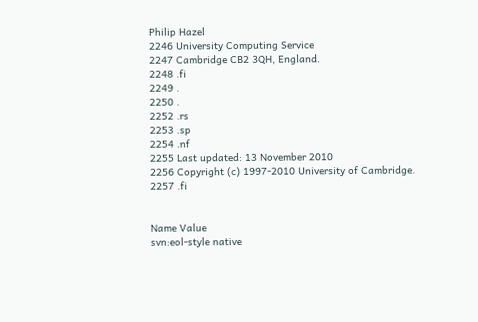Philip Hazel
2246 University Computing Service
2247 Cambridge CB2 3QH, England.
2248 .fi
2249 .
2250 .
2252 .rs
2253 .sp
2254 .nf
2255 Last updated: 13 November 2010
2256 Copyright (c) 1997-2010 University of Cambridge.
2257 .fi


Name Value
svn:eol-style native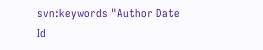svn:keywords "Author Date Id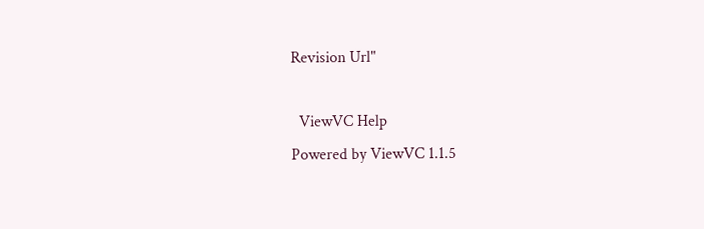Revision Url"

  ViewVC Help
Powered by ViewVC 1.1.5